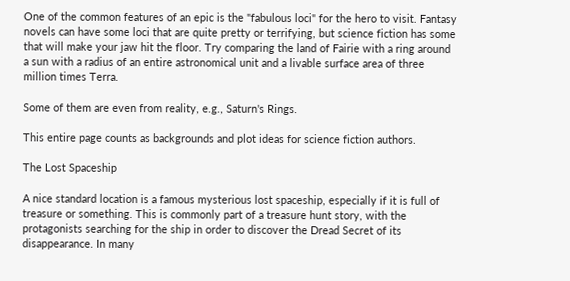One of the common features of an epic is the "fabulous loci" for the hero to visit. Fantasy novels can have some loci that are quite pretty or terrifying, but science fiction has some that will make your jaw hit the floor. Try comparing the land of Fairie with a ring around a sun with a radius of an entire astronomical unit and a livable surface area of three million times Terra.

Some of them are even from reality, e.g., Saturn's Rings.

This entire page counts as backgrounds and plot ideas for science fiction authors.

The Lost Spaceship

A nice standard location is a famous mysterious lost spaceship, especially if it is full of treasure or something. This is commonly part of a treasure hunt story, with the protagonists searching for the ship in order to discover the Dread Secret of its disappearance. In many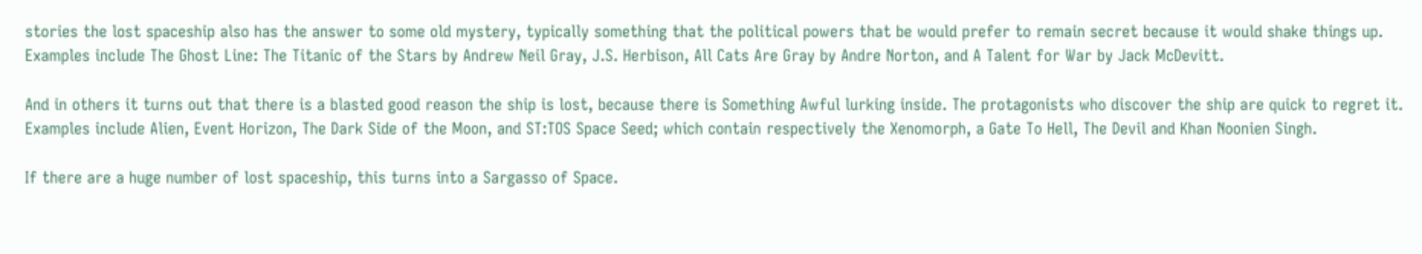stories the lost spaceship also has the answer to some old mystery, typically something that the political powers that be would prefer to remain secret because it would shake things up. Examples include The Ghost Line: The Titanic of the Stars by Andrew Neil Gray, J.S. Herbison, All Cats Are Gray by Andre Norton, and A Talent for War by Jack McDevitt.

And in others it turns out that there is a blasted good reason the ship is lost, because there is Something Awful lurking inside. The protagonists who discover the ship are quick to regret it. Examples include Alien, Event Horizon, The Dark Side of the Moon, and ST:TOS Space Seed; which contain respectively the Xenomorph, a Gate To Hell, The Devil and Khan Noonien Singh.

If there are a huge number of lost spaceship, this turns into a Sargasso of Space.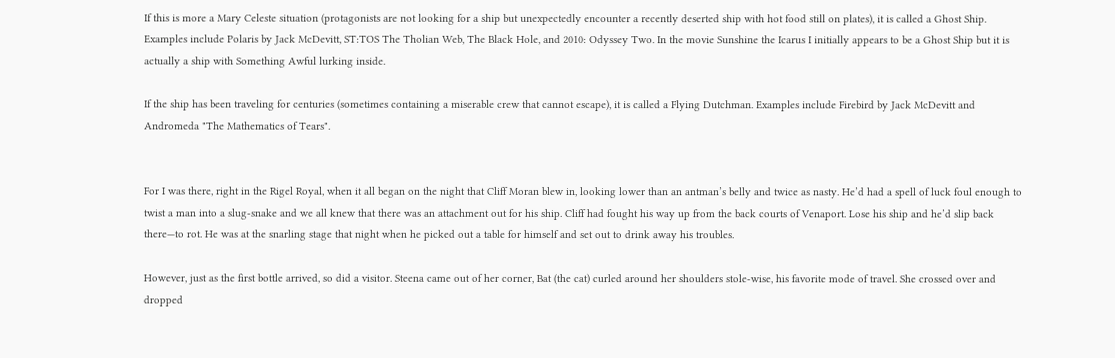If this is more a Mary Celeste situation (protagonists are not looking for a ship but unexpectedly encounter a recently deserted ship with hot food still on plates), it is called a Ghost Ship. Examples include Polaris by Jack McDevitt, ST:TOS The Tholian Web, The Black Hole, and 2010: Odyssey Two. In the movie Sunshine the Icarus I initially appears to be a Ghost Ship but it is actually a ship with Something Awful lurking inside.

If the ship has been traveling for centuries (sometimes containing a miserable crew that cannot escape), it is called a Flying Dutchman. Examples include Firebird by Jack McDevitt and Andromeda "The Mathematics of Tears".


For I was there, right in the Rigel Royal, when it all began on the night that Cliff Moran blew in, looking lower than an antman’s belly and twice as nasty. He’d had a spell of luck foul enough to twist a man into a slug-snake and we all knew that there was an attachment out for his ship. Cliff had fought his way up from the back courts of Venaport. Lose his ship and he’d slip back there—to rot. He was at the snarling stage that night when he picked out a table for himself and set out to drink away his troubles.

However, just as the first bottle arrived, so did a visitor. Steena came out of her corner, Bat (the cat) curled around her shoulders stole-wise, his favorite mode of travel. She crossed over and dropped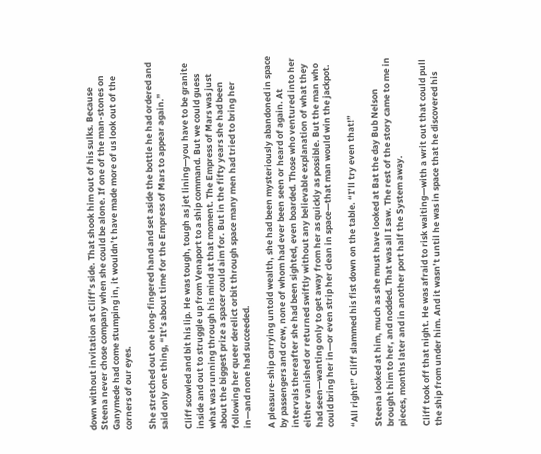down without invitation at Cliff’s side. That shook him out of his sulks. Because Steena never chose company when she could be alone. If one of the man-stones on Ganymede had come stumping in, it wouldn’t have made more of us look out of the corners of our eyes.

She stretched out one long-fingered hand and set aside the bottle he had ordered and said only one thing, “It’s about time for the Empress of Mars to appear again.”

Cliff scowled and bit his lip. He was tough, tough as jet lining—you have to be granite inside and out to struggle up from Venaport to a ship command. But we could guess what was running through his mind at that moment. The Empress of Mars was just about the biggest prize a spacer could aim for. But in the fifty years she had been following her queer derelict orbit through space many men had tried to bring her in—and none had succeeded.

A pleasure-ship carrying untold wealth, she had been mysteriously abandoned in space by passengers and crew, none of whom had ever been seen or heard of again. At intervals thereafter she had been sighted, even boarded. Those who ventured into her either vanished or returned swiftly without any believable explanation of what they had seen—wanting only to get away from her as quickly as possible. But the man who could bring her in—or even strip her clean in space—that man would win the jackpot.

“All right!” Cliff slammed his fist down on the table. “I’ll try even that!”

Steena looked at him, much as she must have looked at Bat the day Bub Nelson brought him to her, and nodded. That was all I saw. The rest of the story came to me in pieces, months later and in another port half the System away.

Cliff took off that night. He was afraid to risk waiting—with a writ out that could pull the ship from under him. And it wasn’t until he was in space that he discovered his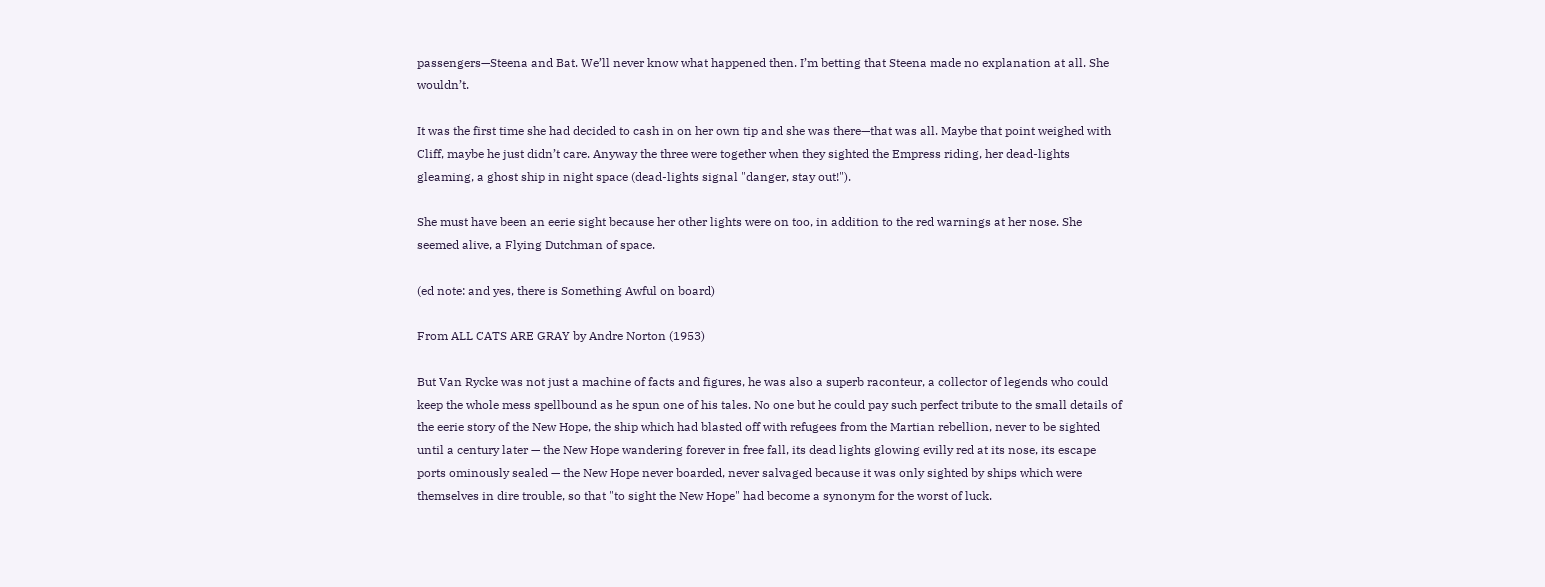passengers—Steena and Bat. We’ll never know what happened then. I’m betting that Steena made no explanation at all. She wouldn’t.

It was the first time she had decided to cash in on her own tip and she was there—that was all. Maybe that point weighed with Cliff, maybe he just didn’t care. Anyway the three were together when they sighted the Empress riding, her dead-lights gleaming, a ghost ship in night space (dead-lights signal "danger, stay out!").

She must have been an eerie sight because her other lights were on too, in addition to the red warnings at her nose. She seemed alive, a Flying Dutchman of space.

(ed note: and yes, there is Something Awful on board)

From ALL CATS ARE GRAY by Andre Norton (1953)

But Van Rycke was not just a machine of facts and figures, he was also a superb raconteur, a collector of legends who could keep the whole mess spellbound as he spun one of his tales. No one but he could pay such perfect tribute to the small details of the eerie story of the New Hope, the ship which had blasted off with refugees from the Martian rebellion, never to be sighted until a century later — the New Hope wandering forever in free fall, its dead lights glowing evilly red at its nose, its escape ports ominously sealed — the New Hope never boarded, never salvaged because it was only sighted by ships which were themselves in dire trouble, so that "to sight the New Hope" had become a synonym for the worst of luck.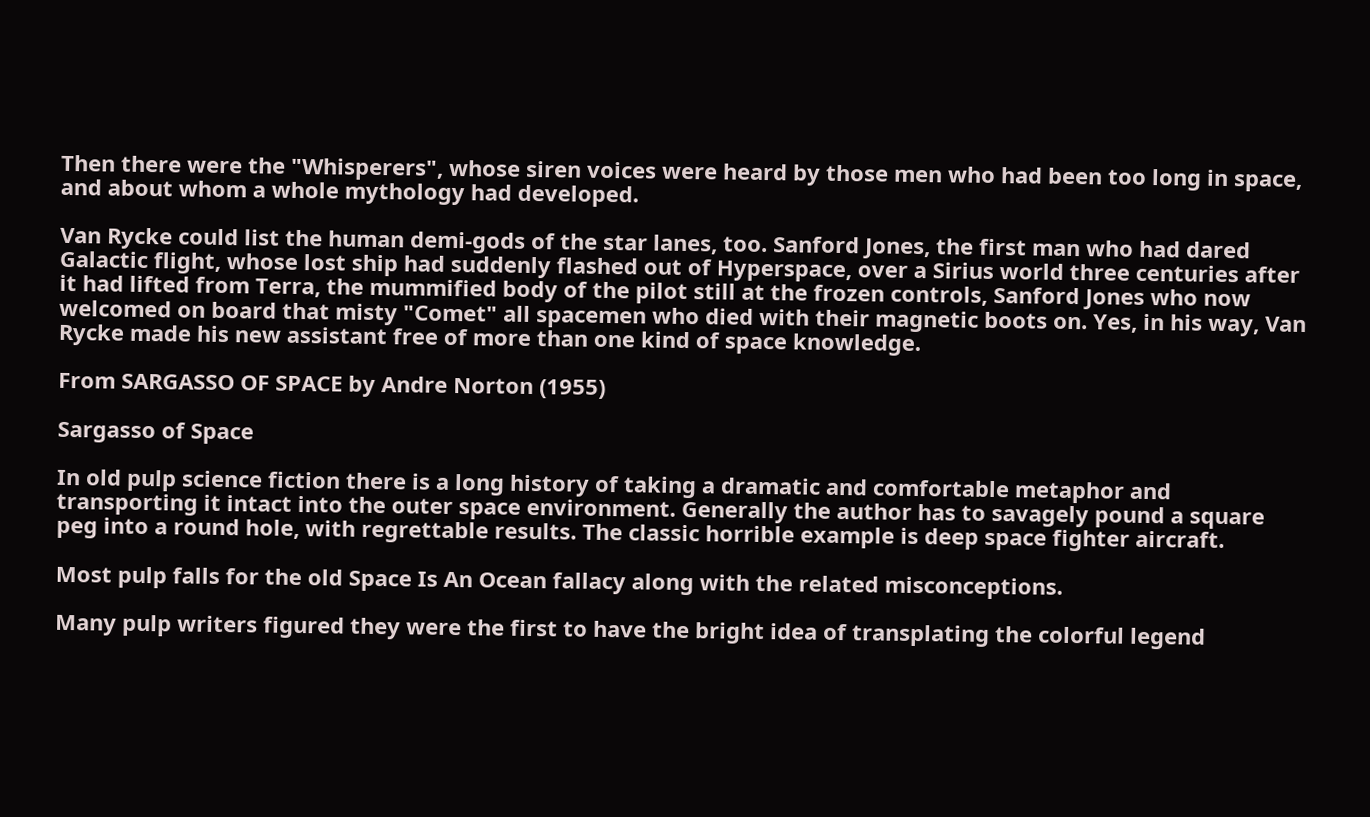Then there were the "Whisperers", whose siren voices were heard by those men who had been too long in space, and about whom a whole mythology had developed.

Van Rycke could list the human demi-gods of the star lanes, too. Sanford Jones, the first man who had dared Galactic flight, whose lost ship had suddenly flashed out of Hyperspace, over a Sirius world three centuries after it had lifted from Terra, the mummified body of the pilot still at the frozen controls, Sanford Jones who now welcomed on board that misty "Comet" all spacemen who died with their magnetic boots on. Yes, in his way, Van Rycke made his new assistant free of more than one kind of space knowledge.

From SARGASSO OF SPACE by Andre Norton (1955)

Sargasso of Space

In old pulp science fiction there is a long history of taking a dramatic and comfortable metaphor and transporting it intact into the outer space environment. Generally the author has to savagely pound a square peg into a round hole, with regrettable results. The classic horrible example is deep space fighter aircraft.

Most pulp falls for the old Space Is An Ocean fallacy along with the related misconceptions.

Many pulp writers figured they were the first to have the bright idea of transplating the colorful legend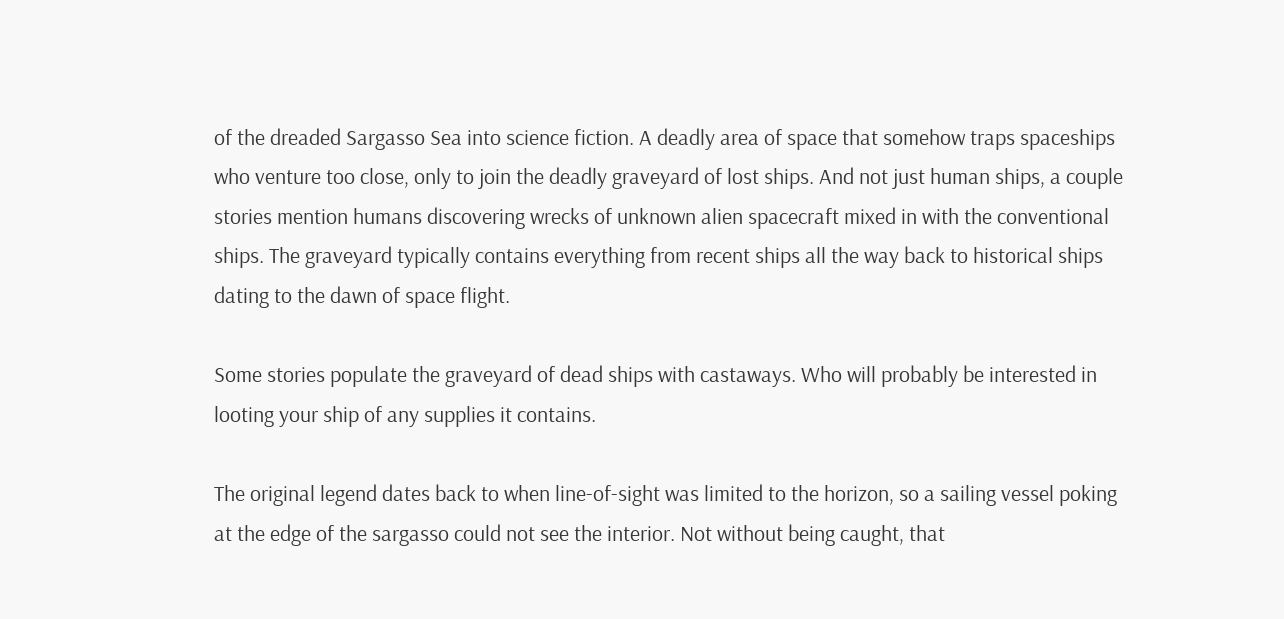of the dreaded Sargasso Sea into science fiction. A deadly area of space that somehow traps spaceships who venture too close, only to join the deadly graveyard of lost ships. And not just human ships, a couple stories mention humans discovering wrecks of unknown alien spacecraft mixed in with the conventional ships. The graveyard typically contains everything from recent ships all the way back to historical ships dating to the dawn of space flight.

Some stories populate the graveyard of dead ships with castaways. Who will probably be interested in looting your ship of any supplies it contains.

The original legend dates back to when line-of-sight was limited to the horizon, so a sailing vessel poking at the edge of the sargasso could not see the interior. Not without being caught, that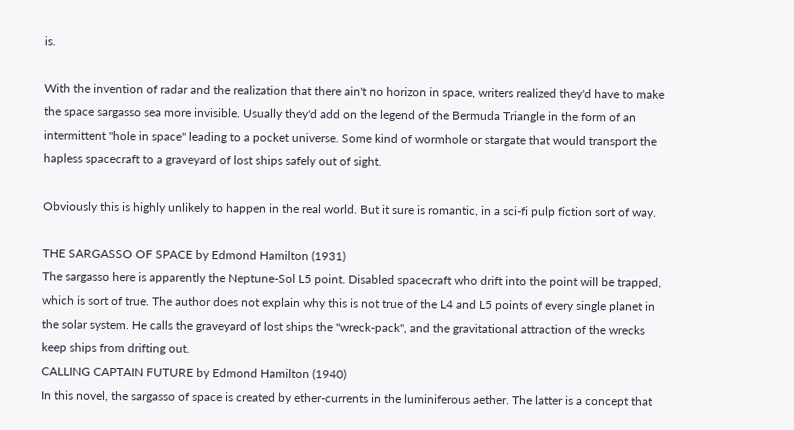is.

With the invention of radar and the realization that there ain't no horizon in space, writers realized they'd have to make the space sargasso sea more invisible. Usually they'd add on the legend of the Bermuda Triangle in the form of an intermittent "hole in space" leading to a pocket universe. Some kind of wormhole or stargate that would transport the hapless spacecraft to a graveyard of lost ships safely out of sight.

Obviously this is highly unlikely to happen in the real world. But it sure is romantic, in a sci-fi pulp fiction sort of way.

THE SARGASSO OF SPACE by Edmond Hamilton (1931)
The sargasso here is apparently the Neptune-Sol L5 point. Disabled spacecraft who drift into the point will be trapped, which is sort of true. The author does not explain why this is not true of the L4 and L5 points of every single planet in the solar system. He calls the graveyard of lost ships the "wreck-pack", and the gravitational attraction of the wrecks keep ships from drifting out.
CALLING CAPTAIN FUTURE by Edmond Hamilton (1940)
In this novel, the sargasso of space is created by ether-currents in the luminiferous aether. The latter is a concept that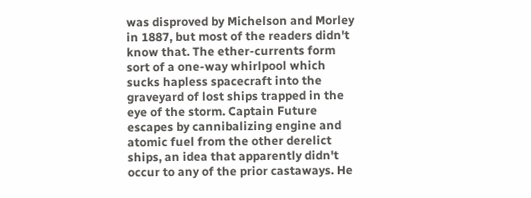was disproved by Michelson and Morley in 1887, but most of the readers didn't know that. The ether-currents form sort of a one-way whirlpool which sucks hapless spacecraft into the graveyard of lost ships trapped in the eye of the storm. Captain Future escapes by cannibalizing engine and atomic fuel from the other derelict ships, an idea that apparently didn't occur to any of the prior castaways. He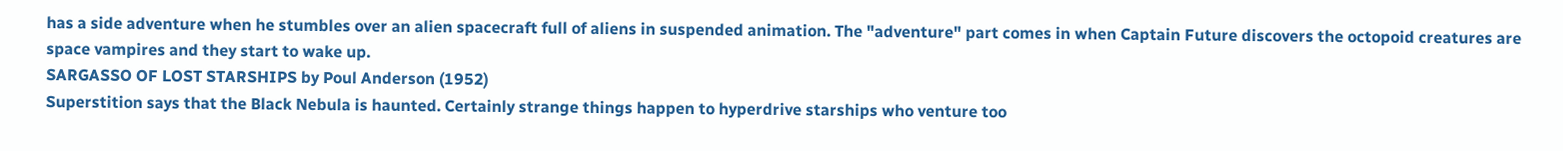has a side adventure when he stumbles over an alien spacecraft full of aliens in suspended animation. The "adventure" part comes in when Captain Future discovers the octopoid creatures are space vampires and they start to wake up.
SARGASSO OF LOST STARSHIPS by Poul Anderson (1952)
Superstition says that the Black Nebula is haunted. Certainly strange things happen to hyperdrive starships who venture too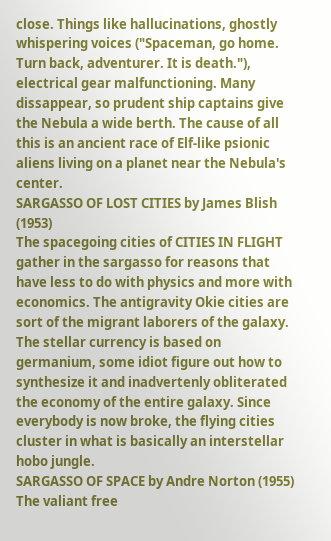close. Things like hallucinations, ghostly whispering voices ("Spaceman, go home. Turn back, adventurer. It is death."), electrical gear malfunctioning. Many dissappear, so prudent ship captains give the Nebula a wide berth. The cause of all this is an ancient race of Elf-like psionic aliens living on a planet near the Nebula's center.
SARGASSO OF LOST CITIES by James Blish (1953)
The spacegoing cities of CITIES IN FLIGHT gather in the sargasso for reasons that have less to do with physics and more with economics. The antigravity Okie cities are sort of the migrant laborers of the galaxy. The stellar currency is based on germanium, some idiot figure out how to synthesize it and inadvertenly obliterated the economy of the entire galaxy. Since everybody is now broke, the flying cities cluster in what is basically an interstellar hobo jungle.
SARGASSO OF SPACE by Andre Norton (1955)
The valiant free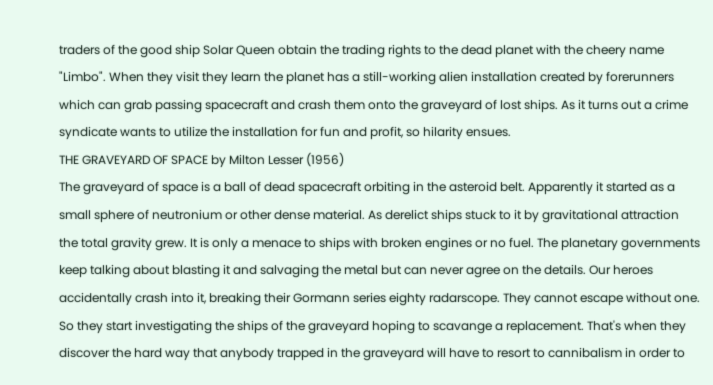traders of the good ship Solar Queen obtain the trading rights to the dead planet with the cheery name "Limbo". When they visit they learn the planet has a still-working alien installation created by forerunners which can grab passing spacecraft and crash them onto the graveyard of lost ships. As it turns out a crime syndicate wants to utilize the installation for fun and profit, so hilarity ensues.
THE GRAVEYARD OF SPACE by Milton Lesser (1956)
The graveyard of space is a ball of dead spacecraft orbiting in the asteroid belt. Apparently it started as a small sphere of neutronium or other dense material. As derelict ships stuck to it by gravitational attraction the total gravity grew. It is only a menace to ships with broken engines or no fuel. The planetary governments keep talking about blasting it and salvaging the metal but can never agree on the details. Our heroes accidentally crash into it, breaking their Gormann series eighty radarscope. They cannot escape without one. So they start investigating the ships of the graveyard hoping to scavange a replacement. That's when they discover the hard way that anybody trapped in the graveyard will have to resort to cannibalism in order to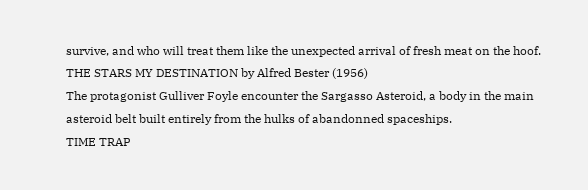survive, and who will treat them like the unexpected arrival of fresh meat on the hoof.
THE STARS MY DESTINATION by Alfred Bester (1956)
The protagonist Gulliver Foyle encounter the Sargasso Asteroid, a body in the main asteroid belt built entirely from the hulks of abandonned spaceships.
TIME TRAP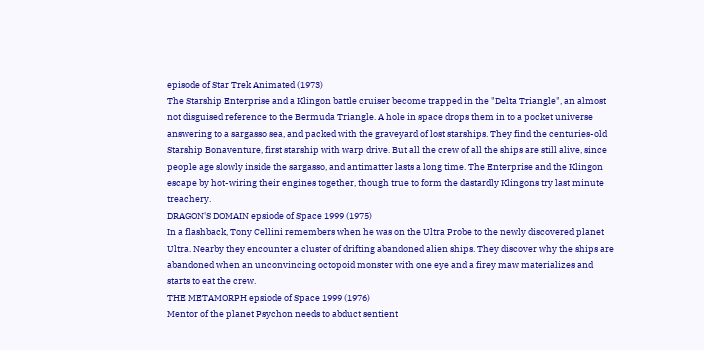episode of Star Trek Animated (1973)
The Starship Enterprise and a Klingon battle cruiser become trapped in the "Delta Triangle", an almost not disguised reference to the Bermuda Triangle. A hole in space drops them in to a pocket universe answering to a sargasso sea, and packed with the graveyard of lost starships. They find the centuries-old Starship Bonaventure, first starship with warp drive. But all the crew of all the ships are still alive, since people age slowly inside the sargasso, and antimatter lasts a long time. The Enterprise and the Klingon escape by hot-wiring their engines together, though true to form the dastardly Klingons try last minute treachery.
DRAGON'S DOMAIN epsiode of Space 1999 (1975)
In a flashback, Tony Cellini remembers when he was on the Ultra Probe to the newly discovered planet Ultra. Nearby they encounter a cluster of drifting abandoned alien ships. They discover why the ships are abandoned when an unconvincing octopoid monster with one eye and a firey maw materializes and starts to eat the crew.
THE METAMORPH epsiode of Space 1999 (1976)
Mentor of the planet Psychon needs to abduct sentient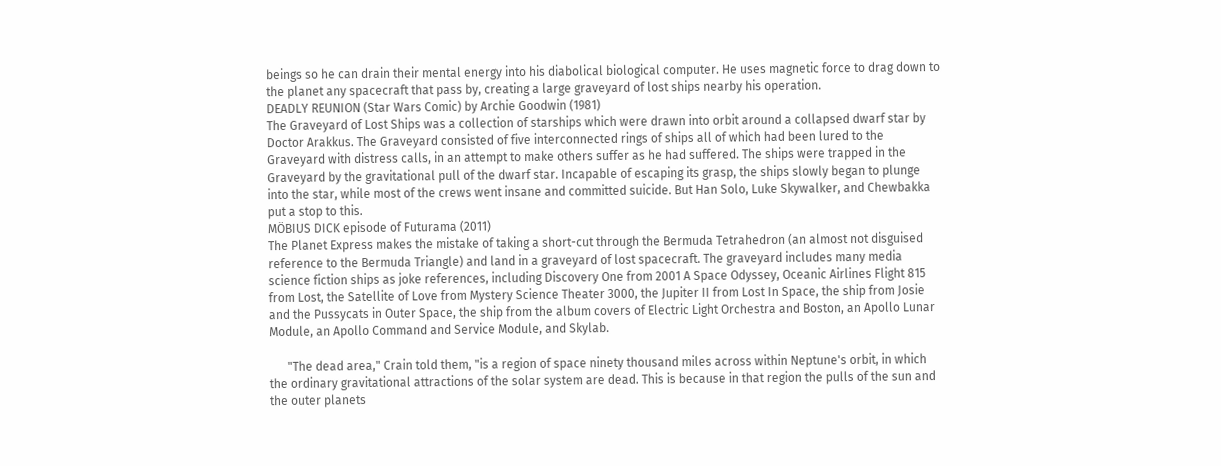beings so he can drain their mental energy into his diabolical biological computer. He uses magnetic force to drag down to the planet any spacecraft that pass by, creating a large graveyard of lost ships nearby his operation.
DEADLY REUNION (Star Wars Comic) by Archie Goodwin (1981)
The Graveyard of Lost Ships was a collection of starships which were drawn into orbit around a collapsed dwarf star by Doctor Arakkus. The Graveyard consisted of five interconnected rings of ships all of which had been lured to the Graveyard with distress calls, in an attempt to make others suffer as he had suffered. The ships were trapped in the Graveyard by the gravitational pull of the dwarf star. Incapable of escaping its grasp, the ships slowly began to plunge into the star, while most of the crews went insane and committed suicide. But Han Solo, Luke Skywalker, and Chewbakka put a stop to this.
MÖBIUS DICK episode of Futurama (2011)
The Planet Express makes the mistake of taking a short-cut through the Bermuda Tetrahedron (an almost not disguised reference to the Bermuda Triangle) and land in a graveyard of lost spacecraft. The graveyard includes many media science fiction ships as joke references, including Discovery One from 2001 A Space Odyssey, Oceanic Airlines Flight 815 from Lost, the Satellite of Love from Mystery Science Theater 3000, the Jupiter II from Lost In Space, the ship from Josie and the Pussycats in Outer Space, the ship from the album covers of Electric Light Orchestra and Boston, an Apollo Lunar Module, an Apollo Command and Service Module, and Skylab.

      "The dead area," Crain told them, "is a region of space ninety thousand miles across within Neptune's orbit, in which the ordinary gravitational attractions of the solar system are dead. This is because in that region the pulls of the sun and the outer planets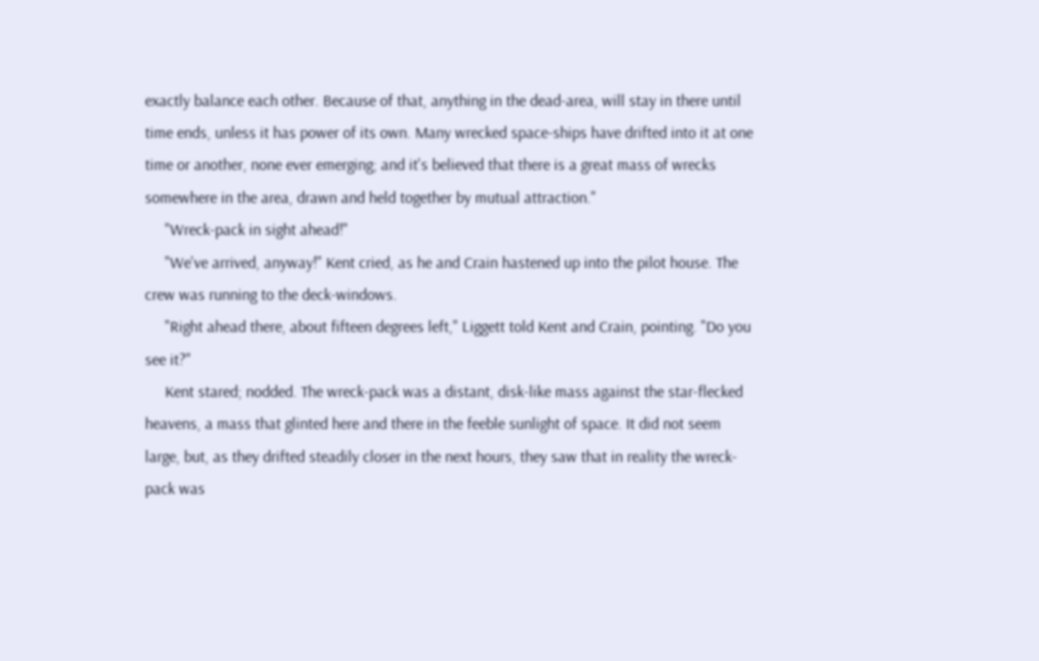exactly balance each other. Because of that, anything in the dead-area, will stay in there until time ends, unless it has power of its own. Many wrecked space-ships have drifted into it at one time or another, none ever emerging; and it's believed that there is a great mass of wrecks somewhere in the area, drawn and held together by mutual attraction."
     "Wreck-pack in sight ahead!"
     "We've arrived, anyway!" Kent cried, as he and Crain hastened up into the pilot house. The crew was running to the deck-windows.
     "Right ahead there, about fifteen degrees left," Liggett told Kent and Crain, pointing. "Do you see it?"
     Kent stared; nodded. The wreck-pack was a distant, disk-like mass against the star-flecked heavens, a mass that glinted here and there in the feeble sunlight of space. It did not seem large, but, as they drifted steadily closer in the next hours, they saw that in reality the wreck-pack was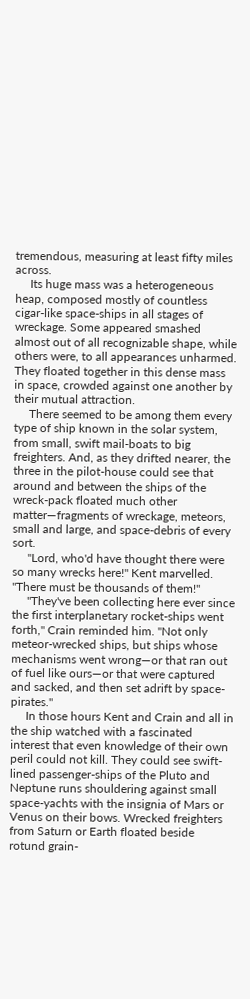tremendous, measuring at least fifty miles across.
     Its huge mass was a heterogeneous heap, composed mostly of countless cigar-like space-ships in all stages of wreckage. Some appeared smashed almost out of all recognizable shape, while others were, to all appearances unharmed. They floated together in this dense mass in space, crowded against one another by their mutual attraction.
     There seemed to be among them every type of ship known in the solar system, from small, swift mail-boats to big freighters. And, as they drifted nearer, the three in the pilot-house could see that around and between the ships of the wreck-pack floated much other matter—fragments of wreckage, meteors, small and large, and space-debris of every sort.
     "Lord, who'd have thought there were so many wrecks here!" Kent marvelled. "There must be thousands of them!"
     "They've been collecting here ever since the first interplanetary rocket-ships went forth," Crain reminded him. "Not only meteor-wrecked ships, but ships whose mechanisms went wrong—or that ran out of fuel like ours—or that were captured and sacked, and then set adrift by space-pirates."
     In those hours Kent and Crain and all in the ship watched with a fascinated interest that even knowledge of their own peril could not kill. They could see swift-lined passenger-ships of the Pluto and Neptune runs shouldering against small space-yachts with the insignia of Mars or Venus on their bows. Wrecked freighters from Saturn or Earth floated beside rotund grain-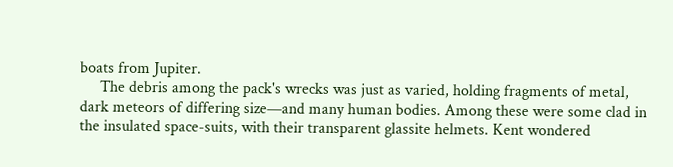boats from Jupiter.
     The debris among the pack's wrecks was just as varied, holding fragments of metal, dark meteors of differing size—and many human bodies. Among these were some clad in the insulated space-suits, with their transparent glassite helmets. Kent wondered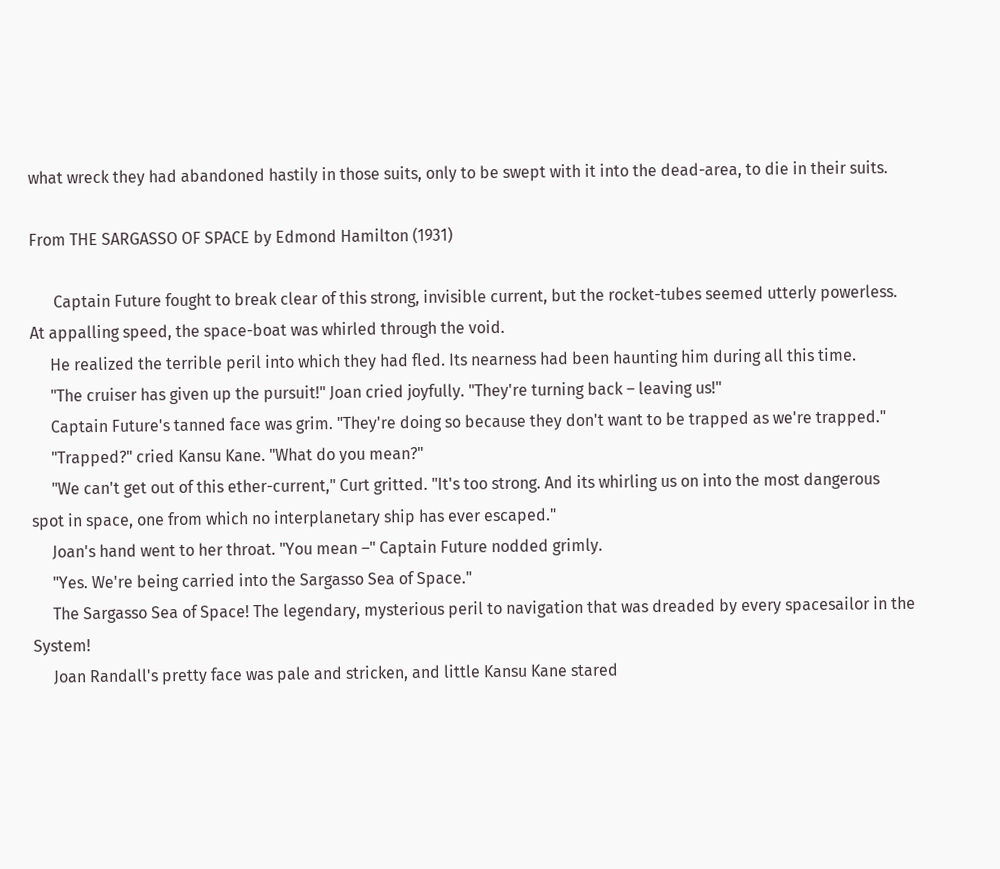what wreck they had abandoned hastily in those suits, only to be swept with it into the dead-area, to die in their suits.

From THE SARGASSO OF SPACE by Edmond Hamilton (1931)

      Captain Future fought to break clear of this strong, invisible current, but the rocket-tubes seemed utterly powerless. At appalling speed, the space-boat was whirled through the void.
     He realized the terrible peril into which they had fled. Its nearness had been haunting him during all this time.
     "The cruiser has given up the pursuit!" Joan cried joyfully. "They're turning back – leaving us!"
     Captain Future's tanned face was grim. "They're doing so because they don't want to be trapped as we're trapped."
     "Trapped?" cried Kansu Kane. "What do you mean?"
     "We can't get out of this ether-current," Curt gritted. "It's too strong. And its whirling us on into the most dangerous spot in space, one from which no interplanetary ship has ever escaped."
     Joan's hand went to her throat. "You mean –" Captain Future nodded grimly.
     "Yes. We're being carried into the Sargasso Sea of Space."
     The Sargasso Sea of Space! The legendary, mysterious peril to navigation that was dreaded by every spacesailor in the System!
     Joan Randall's pretty face was pale and stricken, and little Kansu Kane stared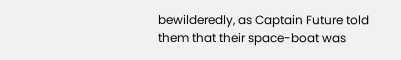bewilderedly, as Captain Future told them that their space-boat was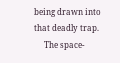being drawn into that deadly trap.
     The space-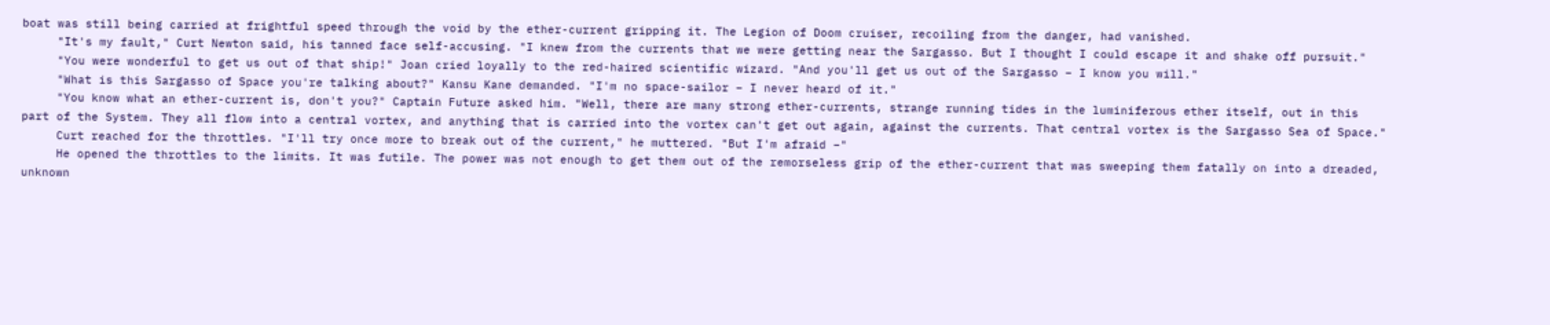boat was still being carried at frightful speed through the void by the ether-current gripping it. The Legion of Doom cruiser, recoiling from the danger, had vanished.
     "It's my fault," Curt Newton said, his tanned face self-accusing. "I knew from the currents that we were getting near the Sargasso. But I thought I could escape it and shake off pursuit."
     "You were wonderful to get us out of that ship!" Joan cried loyally to the red-haired scientific wizard. "And you'll get us out of the Sargasso – I know you will."
     "What is this Sargasso of Space you're talking about?" Kansu Kane demanded. "I'm no space-sailor – I never heard of it."
     "You know what an ether-current is, don't you?" Captain Future asked him. "Well, there are many strong ether-currents, strange running tides in the luminiferous ether itself, out in this part of the System. They all flow into a central vortex, and anything that is carried into the vortex can't get out again, against the currents. That central vortex is the Sargasso Sea of Space."
     Curt reached for the throttles. "I'll try once more to break out of the current," he muttered. "But I'm afraid –"
     He opened the throttles to the limits. It was futile. The power was not enough to get them out of the remorseless grip of the ether-current that was sweeping them fatally on into a dreaded, unknown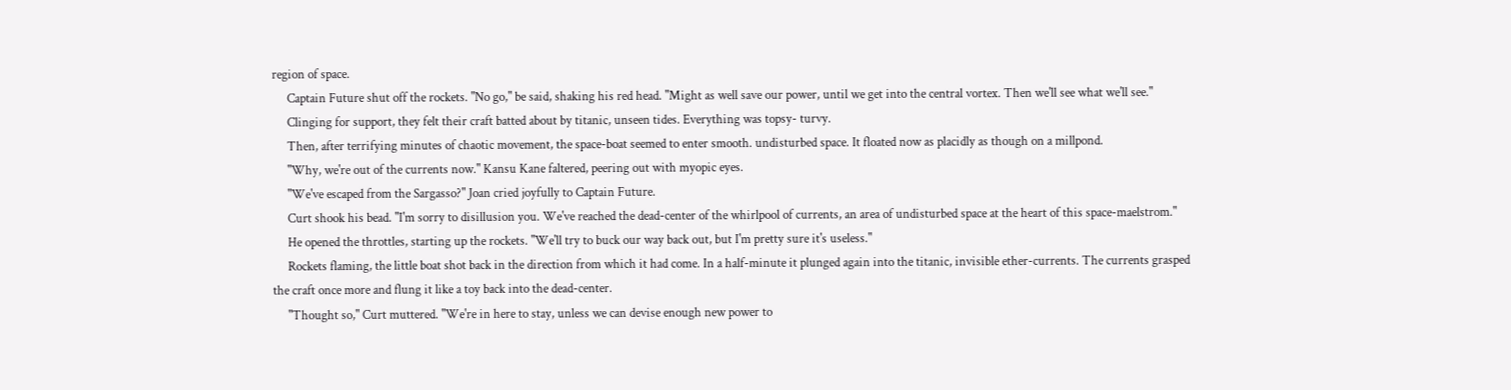region of space.
     Captain Future shut off the rockets. "No go," be said, shaking his red head. "Might as well save our power, until we get into the central vortex. Then we'll see what we'll see."
     Clinging for support, they felt their craft batted about by titanic, unseen tides. Everything was topsy- turvy.
     Then, after terrifying minutes of chaotic movement, the space-boat seemed to enter smooth. undisturbed space. It floated now as placidly as though on a millpond.
     "Why, we're out of the currents now." Kansu Kane faltered, peering out with myopic eyes.
     "We've escaped from the Sargasso?" Joan cried joyfully to Captain Future.
     Curt shook his bead. "I'm sorry to disillusion you. We've reached the dead-center of the whirlpool of currents, an area of undisturbed space at the heart of this space-maelstrom."
     He opened the throttles, starting up the rockets. "We'll try to buck our way back out, but I'm pretty sure it's useless."
     Rockets flaming, the little boat shot back in the direction from which it had come. In a half-minute it plunged again into the titanic, invisible ether-currents. The currents grasped the craft once more and flung it like a toy back into the dead-center.
     "Thought so," Curt muttered. "We're in here to stay, unless we can devise enough new power to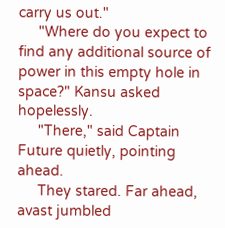carry us out."
     "Where do you expect to find any additional source of power in this empty hole in space?" Kansu asked hopelessly.
     "There," said Captain Future quietly, pointing ahead.
     They stared. Far ahead, avast jumbled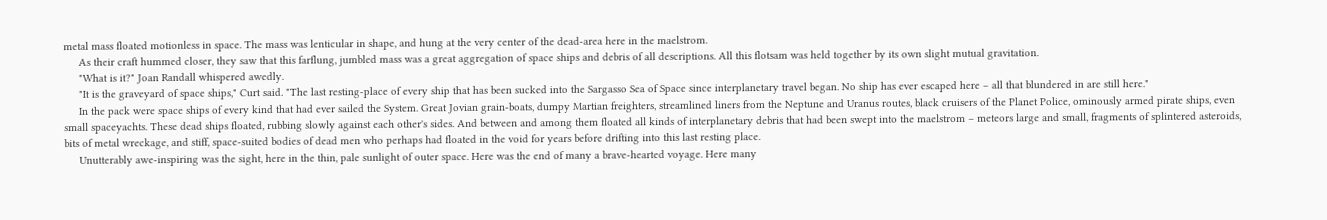metal mass floated motionless in space. The mass was lenticular in shape, and hung at the very center of the dead-area here in the maelstrom.
     As their craft hummed closer, they saw that this farflung, jumbled mass was a great aggregation of space ships and debris of all descriptions. All this flotsam was held together by its own slight mutual gravitation.
     "What is it?" Joan Randall whispered awedly.
     "It is the graveyard of space ships," Curt said. "The last resting-place of every ship that has been sucked into the Sargasso Sea of Space since interplanetary travel began. No ship has ever escaped here – all that blundered in are still here."
     In the pack were space ships of every kind that had ever sailed the System. Great Jovian grain-boats, dumpy Martian freighters, streamlined liners from the Neptune and Uranus routes, black cruisers of the Planet Police, ominously armed pirate ships, even small spaceyachts. These dead ships floated, rubbing slowly against each other's sides. And between and among them floated all kinds of interplanetary debris that had been swept into the maelstrom – meteors large and small, fragments of splintered asteroids, bits of metal wreckage, and stiff, space-suited bodies of dead men who perhaps had floated in the void for years before drifting into this last resting place.
     Unutterably awe-inspiring was the sight, here in the thin, pale sunlight of outer space. Here was the end of many a brave-hearted voyage. Here many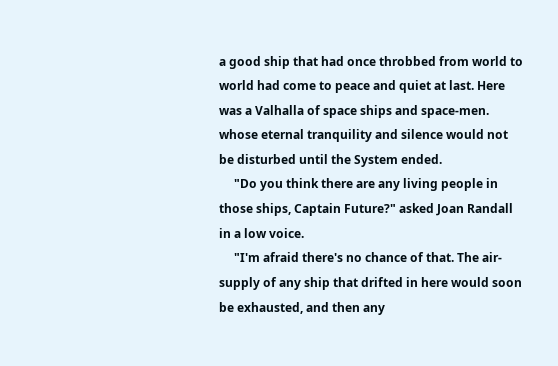a good ship that had once throbbed from world to world had come to peace and quiet at last. Here was a Valhalla of space ships and space-men. whose eternal tranquility and silence would not be disturbed until the System ended.
     "Do you think there are any living people in those ships, Captain Future?" asked Joan Randall in a low voice.
     "I'm afraid there's no chance of that. The air-supply of any ship that drifted in here would soon be exhausted, and then any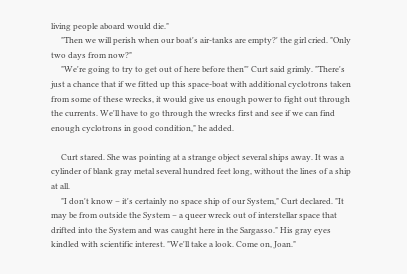living people aboard would die."
     "Then we will perish when our boat's air-tanks are empty?' the girl cried. "Only two days from now?"
     "We're going to try to get out of here before then"' Curt said grimly. "There's just a chance that if we fitted up this space-boat with additional cyclotrons taken from some of these wrecks, it would give us enough power to fight out through the currents. We'll have to go through the wrecks first and see if we can find enough cyclotrons in good condition," he added.

     Curt stared. She was pointing at a strange object several ships away. It was a cylinder of blank gray metal several hundred feet long, without the lines of a ship at all.
     "I don't know – it's certainly no space ship of our System," Curt declared. "It may be from outside the System – a queer wreck out of interstellar space that drifted into the System and was caught here in the Sargasso." His gray eyes kindled with scientific interest. "We'll take a look. Come on, Joan."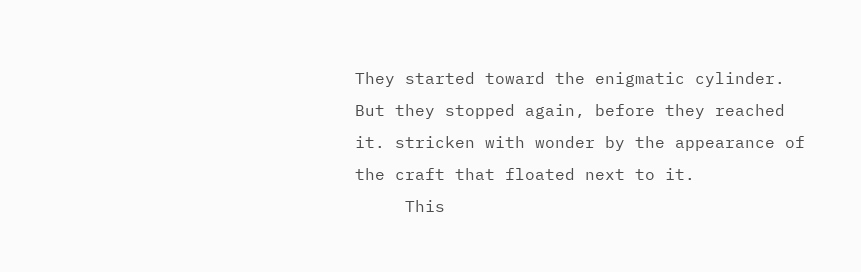They started toward the enigmatic cylinder. But they stopped again, before they reached it. stricken with wonder by the appearance of the craft that floated next to it.
     This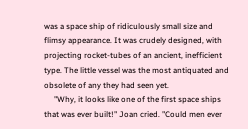was a space ship of ridiculously small size and flimsy appearance. It was crudely designed, with projecting rocket-tubes of an ancient, inefficient type. The little vessel was the most antiquated and obsolete of any they had seen yet.
     "Why, it looks like one of the first space ships that was ever built!" Joan cried. "Could men ever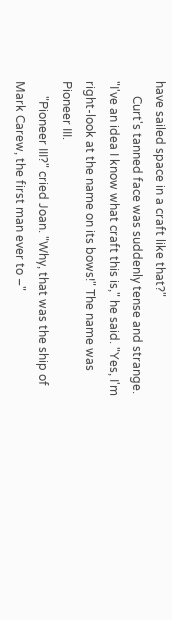have sailed space in a craft like that?"
     Curt's tanned face was suddenly tense and strange. "I've an idea I know what craft this is," he said. "Yes, I'm right-look at the name on its bows!" The name was Pioneer III.
     "Pioneer III?" cried Joan. "Why, that was the ship of Mark Carew, the first man ever to –"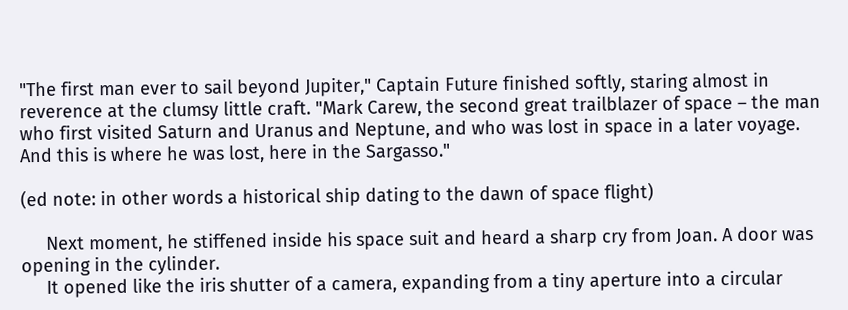"The first man ever to sail beyond Jupiter," Captain Future finished softly, staring almost in reverence at the clumsy little craft. "Mark Carew, the second great trailblazer of space – the man who first visited Saturn and Uranus and Neptune, and who was lost in space in a later voyage. And this is where he was lost, here in the Sargasso."

(ed note: in other words a historical ship dating to the dawn of space flight)

     Next moment, he stiffened inside his space suit and heard a sharp cry from Joan. A door was opening in the cylinder.
     It opened like the iris shutter of a camera, expanding from a tiny aperture into a circular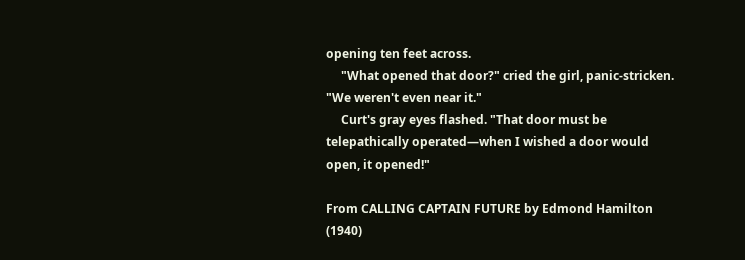opening ten feet across.
     "What opened that door?" cried the girl, panic-stricken. "We weren't even near it."
     Curt's gray eyes flashed. "That door must be telepathically operated—when I wished a door would open, it opened!"

From CALLING CAPTAIN FUTURE by Edmond Hamilton (1940)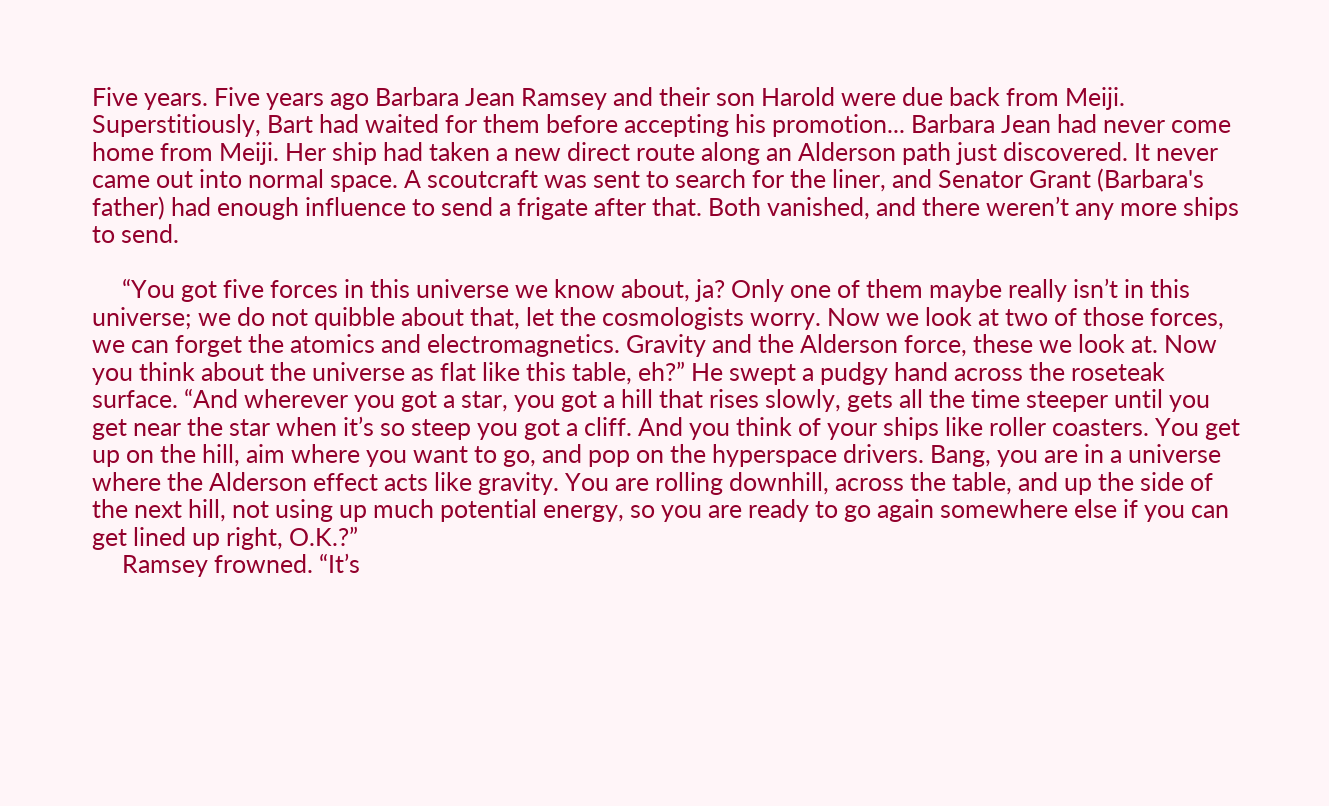Five years. Five years ago Barbara Jean Ramsey and their son Harold were due back from Meiji. Superstitiously, Bart had waited for them before accepting his promotion... Barbara Jean had never come home from Meiji. Her ship had taken a new direct route along an Alderson path just discovered. It never came out into normal space. A scoutcraft was sent to search for the liner, and Senator Grant (Barbara's father) had enough influence to send a frigate after that. Both vanished, and there weren’t any more ships to send.

     “You got five forces in this universe we know about, ja? Only one of them maybe really isn’t in this universe; we do not quibble about that, let the cosmologists worry. Now we look at two of those forces, we can forget the atomics and electromagnetics. Gravity and the Alderson force, these we look at. Now you think about the universe as flat like this table, eh?” He swept a pudgy hand across the roseteak surface. “And wherever you got a star, you got a hill that rises slowly, gets all the time steeper until you get near the star when it’s so steep you got a cliff. And you think of your ships like roller coasters. You get up on the hill, aim where you want to go, and pop on the hyperspace drivers. Bang, you are in a universe where the Alderson effect acts like gravity. You are rolling downhill, across the table, and up the side of the next hill, not using up much potential energy, so you are ready to go again somewhere else if you can get lined up right, O.K.?”
     Ramsey frowned. “It’s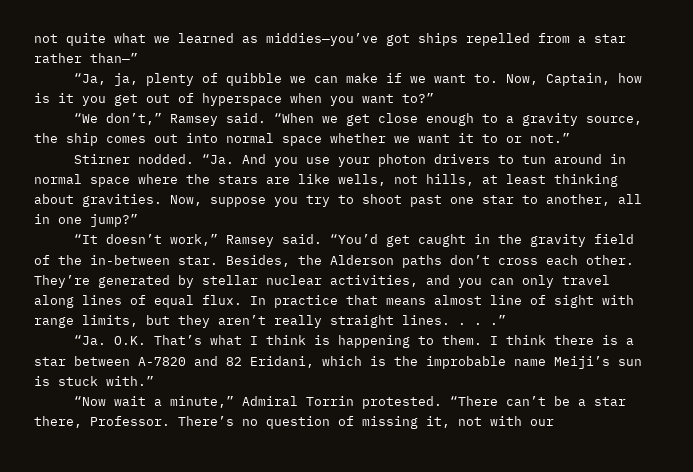not quite what we learned as middies—you’ve got ships repelled from a star rather than—”
     “Ja, ja, plenty of quibble we can make if we want to. Now, Captain, how is it you get out of hyperspace when you want to?”
     “We don’t,” Ramsey said. “When we get close enough to a gravity source, the ship comes out into normal space whether we want it to or not.”
     Stirner nodded. “Ja. And you use your photon drivers to tun around in normal space where the stars are like wells, not hills, at least thinking about gravities. Now, suppose you try to shoot past one star to another, all in one jump?”
     “It doesn’t work,” Ramsey said. “You’d get caught in the gravity field of the in-between star. Besides, the Alderson paths don’t cross each other. They’re generated by stellar nuclear activities, and you can only travel along lines of equal flux. In practice that means almost line of sight with range limits, but they aren’t really straight lines. . . .”
     “Ja. O.K. That’s what I think is happening to them. I think there is a star between A-7820 and 82 Eridani, which is the improbable name Meiji’s sun is stuck with.”
     “Now wait a minute,” Admiral Torrin protested. “There can’t be a star there, Professor. There’s no question of missing it, not with our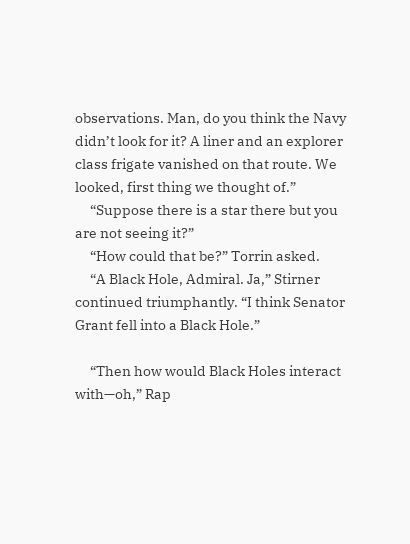observations. Man, do you think the Navy didn’t look for it? A liner and an explorer class frigate vanished on that route. We looked, first thing we thought of.”
     “Suppose there is a star there but you are not seeing it?”
     “How could that be?” Torrin asked.
     “A Black Hole, Admiral. Ja,” Stirner continued triumphantly. “I think Senator Grant fell into a Black Hole.”

     “Then how would Black Holes interact with—oh,” Rap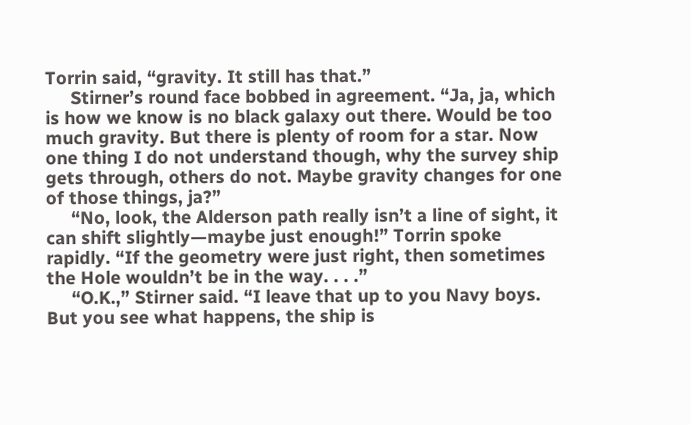Torrin said, “gravity. It still has that.”
     Stirner’s round face bobbed in agreement. “Ja, ja, which is how we know is no black galaxy out there. Would be too much gravity. But there is plenty of room for a star. Now one thing I do not understand though, why the survey ship gets through, others do not. Maybe gravity changes for one of those things, ja?”
     “No, look, the Alderson path really isn’t a line of sight, it can shift slightly—maybe just enough!” Torrin spoke rapidly. “If the geometry were just right, then sometimes the Hole wouldn’t be in the way. . . .”
     “O.K.,” Stirner said. “I leave that up to you Navy boys. But you see what happens, the ship is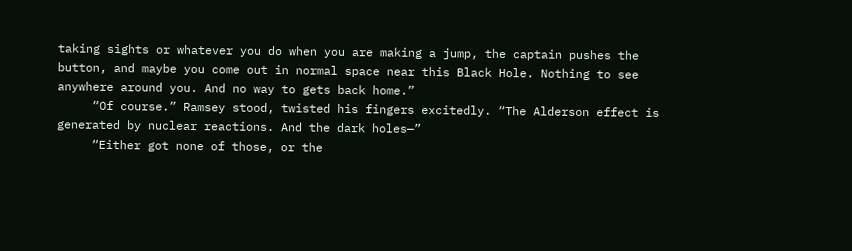taking sights or whatever you do when you are making a jump, the captain pushes the button, and maybe you come out in normal space near this Black Hole. Nothing to see anywhere around you. And no way to gets back home.”
     “Of course.” Ramsey stood, twisted his fingers excitedly. “The Alderson effect is generated by nuclear reactions. And the dark holes—”
     “Either got none of those, or the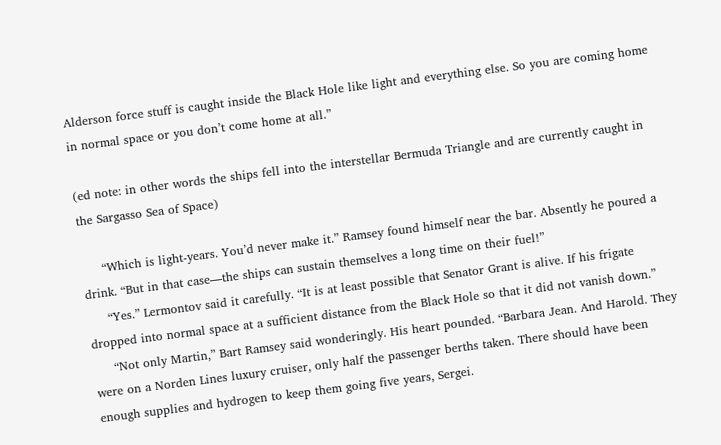Alderson force stuff is caught inside the Black Hole like light and everything else. So you are coming home in normal space or you don’t come home at all.”

(ed note: in other words the ships fell into the interstellar Bermuda Triangle and are currently caught in the Sargasso Sea of Space)

     “Which is light-years. You’d never make it.” Ramsey found himself near the bar. Absently he poured a drink. “But in that case—the ships can sustain themselves a long time on their fuel!”
     “Yes.” Lermontov said it carefully. “It is at least possible that Senator Grant is alive. If his frigate dropped into normal space at a sufficient distance from the Black Hole so that it did not vanish down.”
     “Not only Martin,” Bart Ramsey said wonderingly. His heart pounded. “Barbara Jean. And Harold. They were on a Norden Lines luxury cruiser, only half the passenger berths taken. There should have been enough supplies and hydrogen to keep them going five years, Sergei.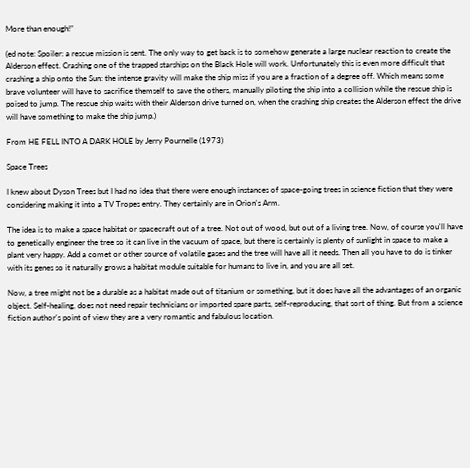More than enough!”

(ed note: Spoiler: a rescue mission is sent. The only way to get back is to somehow generate a large nuclear reaction to create the Alderson effect. Crashing one of the trapped starships on the Black Hole will work. Unfortunately this is even more difficult that crashing a ship onto the Sun: the intense gravity will make the ship miss if you are a fraction of a degree off. Which means some brave volunteer will have to sacrifice themself to save the others, manually piloting the ship into a collision while the rescue ship is poised to jump. The rescue ship waits with their Alderson drive turned on, when the crashing ship creates the Alderson effect the drive will have something to make the ship jump.)

From HE FELL INTO A DARK HOLE by Jerry Pournelle (1973)

Space Trees

I knew about Dyson Trees but I had no idea that there were enough instances of space-going trees in science fiction that they were considering making it into a TV Tropes entry. They certainly are in Orion's Arm.

The idea is to make a space habitat or spacecraft out of a tree. Not out of wood, but out of a living tree. Now, of course you'll have to genetically engineer the tree so it can live in the vacuum of space, but there is certainly is plenty of sunlight in space to make a plant very happy. Add a comet or other source of volatile gases and the tree will have all it needs. Then all you have to do is tinker with its genes so it naturally grows a habitat module suitable for humans to live in, and you are all set.

Now, a tree might not be a durable as a habitat made out of titanium or something, but it does have all the advantages of an organic object. Self-healing, does not need repair technicians or imported spare parts, self-reproducing, that sort of thing. But from a science fiction author's point of view they are a very romantic and fabulous location.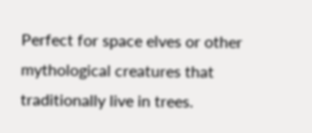Perfect for space elves or other mythological creatures that traditionally live in trees.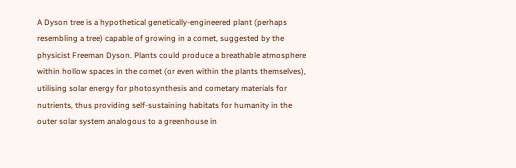A Dyson tree is a hypothetical genetically-engineered plant (perhaps resembling a tree) capable of growing in a comet, suggested by the physicist Freeman Dyson. Plants could produce a breathable atmosphere within hollow spaces in the comet (or even within the plants themselves), utilising solar energy for photosynthesis and cometary materials for nutrients, thus providing self-sustaining habitats for humanity in the outer solar system analogous to a greenhouse in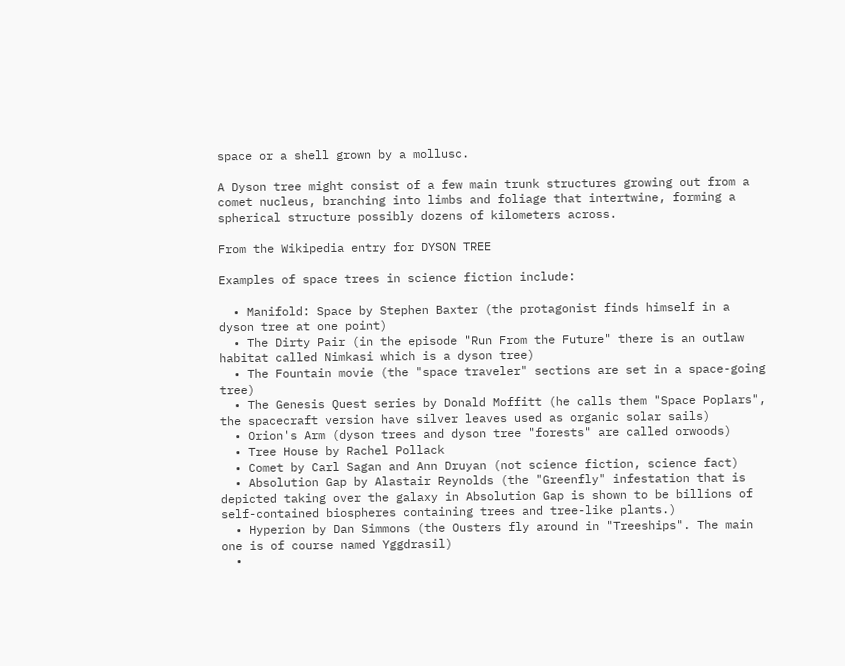space or a shell grown by a mollusc.

A Dyson tree might consist of a few main trunk structures growing out from a comet nucleus, branching into limbs and foliage that intertwine, forming a spherical structure possibly dozens of kilometers across.

From the Wikipedia entry for DYSON TREE

Examples of space trees in science fiction include:

  • Manifold: Space by Stephen Baxter (the protagonist finds himself in a dyson tree at one point)
  • The Dirty Pair (in the episode "Run From the Future" there is an outlaw habitat called Nimkasi which is a dyson tree)
  • The Fountain movie (the "space traveler" sections are set in a space-going tree)
  • The Genesis Quest series by Donald Moffitt (he calls them "Space Poplars", the spacecraft version have silver leaves used as organic solar sails)
  • Orion's Arm (dyson trees and dyson tree "forests" are called orwoods)
  • Tree House by Rachel Pollack
  • Comet by Carl Sagan and Ann Druyan (not science fiction, science fact)
  • Absolution Gap by Alastair Reynolds (the "Greenfly" infestation that is depicted taking over the galaxy in Absolution Gap is shown to be billions of self-contained biospheres containing trees and tree-like plants.)
  • Hyperion by Dan Simmons (the Ousters fly around in "Treeships". The main one is of course named Yggdrasil)
  •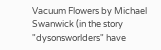Vacuum Flowers by Michael Swanwick (in the story "dysonsworlders" have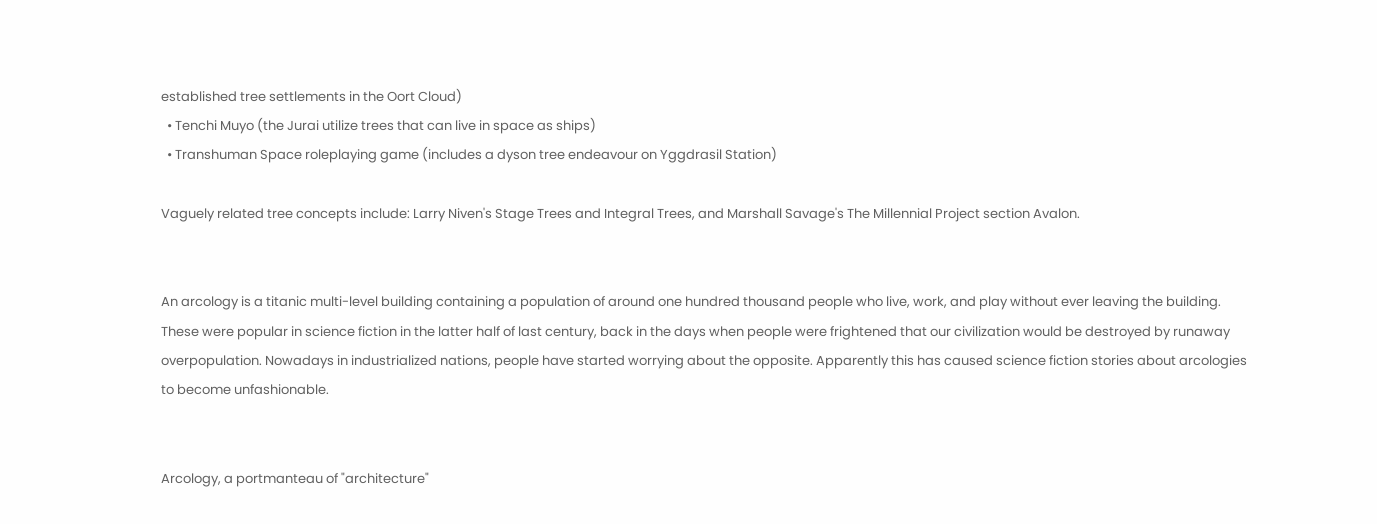established tree settlements in the Oort Cloud)
  • Tenchi Muyo (the Jurai utilize trees that can live in space as ships)
  • Transhuman Space roleplaying game (includes a dyson tree endeavour on Yggdrasil Station)

Vaguely related tree concepts include: Larry Niven's Stage Trees and Integral Trees, and Marshall Savage's The Millennial Project section Avalon.


An arcology is a titanic multi-level building containing a population of around one hundred thousand people who live, work, and play without ever leaving the building. These were popular in science fiction in the latter half of last century, back in the days when people were frightened that our civilization would be destroyed by runaway overpopulation. Nowadays in industrialized nations, people have started worrying about the opposite. Apparently this has caused science fiction stories about arcologies to become unfashionable.


Arcology, a portmanteau of "architecture"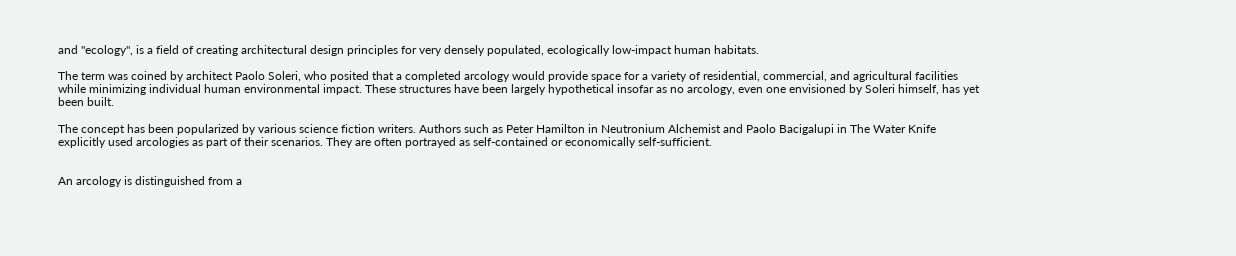and "ecology", is a field of creating architectural design principles for very densely populated, ecologically low-impact human habitats.

The term was coined by architect Paolo Soleri, who posited that a completed arcology would provide space for a variety of residential, commercial, and agricultural facilities while minimizing individual human environmental impact. These structures have been largely hypothetical insofar as no arcology, even one envisioned by Soleri himself, has yet been built.

The concept has been popularized by various science fiction writers. Authors such as Peter Hamilton in Neutronium Alchemist and Paolo Bacigalupi in The Water Knife explicitly used arcologies as part of their scenarios. They are often portrayed as self-contained or economically self-sufficient.


An arcology is distinguished from a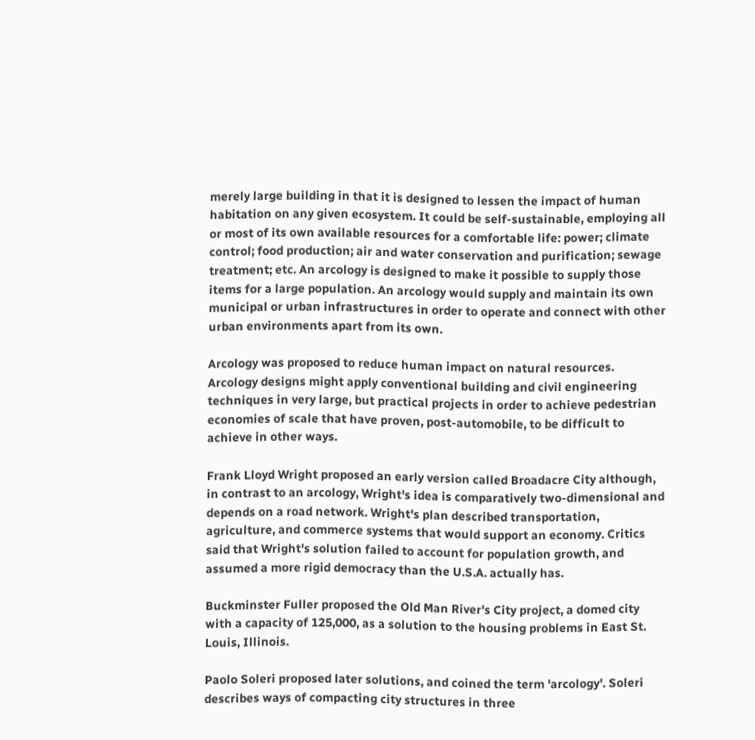merely large building in that it is designed to lessen the impact of human habitation on any given ecosystem. It could be self-sustainable, employing all or most of its own available resources for a comfortable life: power; climate control; food production; air and water conservation and purification; sewage treatment; etc. An arcology is designed to make it possible to supply those items for a large population. An arcology would supply and maintain its own municipal or urban infrastructures in order to operate and connect with other urban environments apart from its own.

Arcology was proposed to reduce human impact on natural resources. Arcology designs might apply conventional building and civil engineering techniques in very large, but practical projects in order to achieve pedestrian economies of scale that have proven, post-automobile, to be difficult to achieve in other ways.

Frank Lloyd Wright proposed an early version called Broadacre City although, in contrast to an arcology, Wright's idea is comparatively two-dimensional and depends on a road network. Wright's plan described transportation, agriculture, and commerce systems that would support an economy. Critics said that Wright's solution failed to account for population growth, and assumed a more rigid democracy than the U.S.A. actually has.

Buckminster Fuller proposed the Old Man River's City project, a domed city with a capacity of 125,000, as a solution to the housing problems in East St. Louis, Illinois.

Paolo Soleri proposed later solutions, and coined the term 'arcology'. Soleri describes ways of compacting city structures in three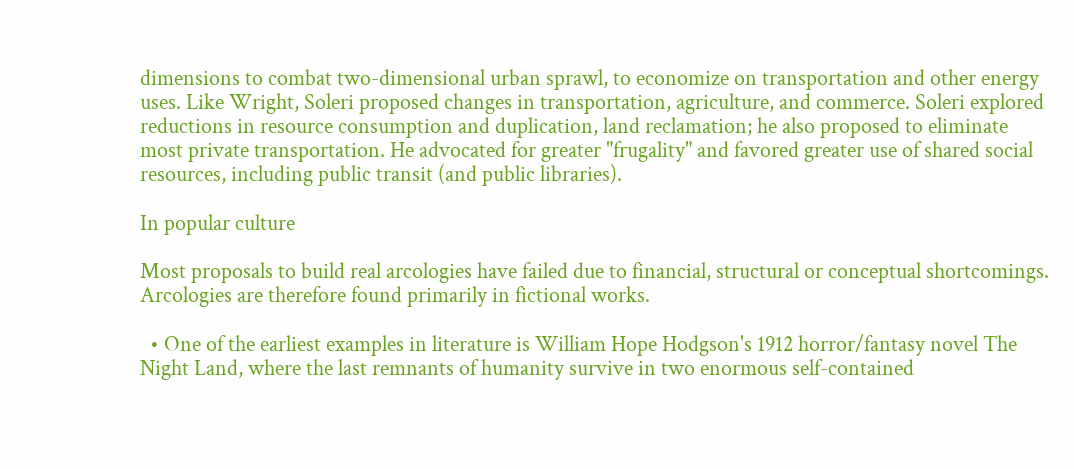dimensions to combat two-dimensional urban sprawl, to economize on transportation and other energy uses. Like Wright, Soleri proposed changes in transportation, agriculture, and commerce. Soleri explored reductions in resource consumption and duplication, land reclamation; he also proposed to eliminate most private transportation. He advocated for greater "frugality" and favored greater use of shared social resources, including public transit (and public libraries).

In popular culture

Most proposals to build real arcologies have failed due to financial, structural or conceptual shortcomings. Arcologies are therefore found primarily in fictional works.

  • One of the earliest examples in literature is William Hope Hodgson's 1912 horror/fantasy novel The Night Land, where the last remnants of humanity survive in two enormous self-contained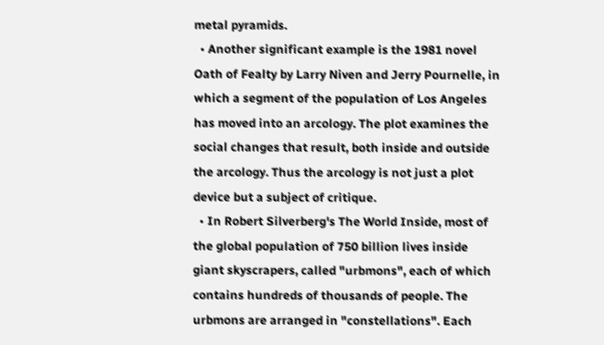metal pyramids.
  • Another significant example is the 1981 novel Oath of Fealty by Larry Niven and Jerry Pournelle, in which a segment of the population of Los Angeles has moved into an arcology. The plot examines the social changes that result, both inside and outside the arcology. Thus the arcology is not just a plot device but a subject of critique.
  • In Robert Silverberg's The World Inside, most of the global population of 750 billion lives inside giant skyscrapers, called "urbmons", each of which contains hundreds of thousands of people. The urbmons are arranged in "constellations". Each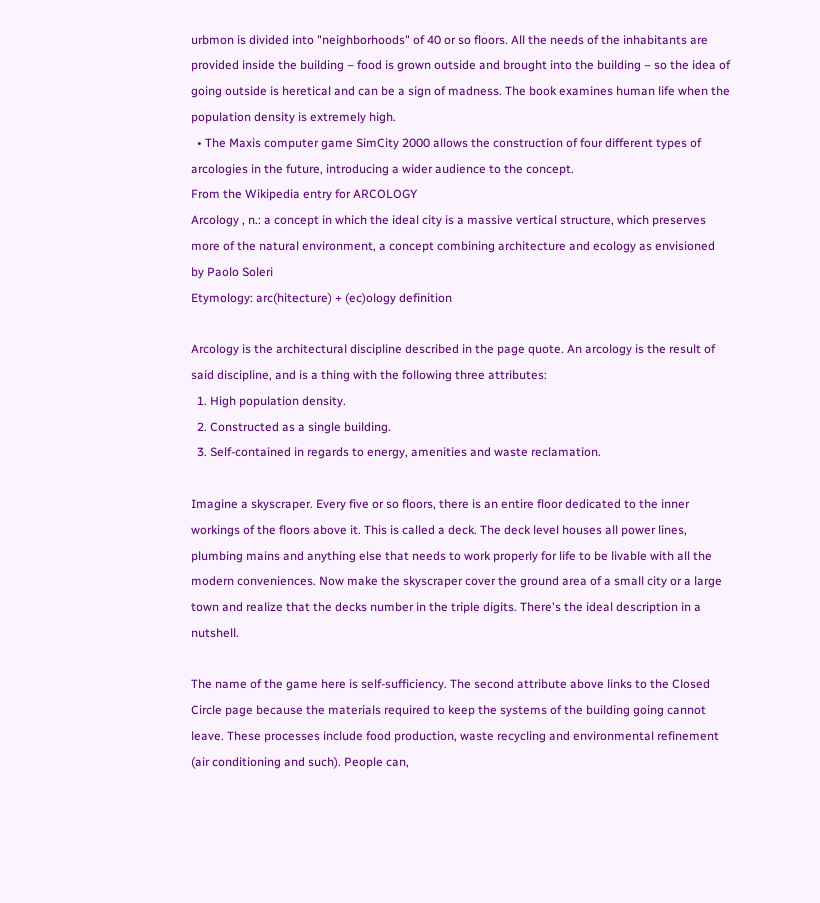urbmon is divided into "neighborhoods" of 40 or so floors. All the needs of the inhabitants are provided inside the building – food is grown outside and brought into the building – so the idea of going outside is heretical and can be a sign of madness. The book examines human life when the population density is extremely high.
  • The Maxis computer game SimCity 2000 allows the construction of four different types of arcologies in the future, introducing a wider audience to the concept.
From the Wikipedia entry for ARCOLOGY
Arcology , n.: a concept in which the ideal city is a massive vertical structure, which preserves more of the natural environment, a concept combining architecture and ecology as envisioned by Paolo Soleri
Etymology: arc(hitecture) + (ec)ology definition

Arcology is the architectural discipline described in the page quote. An arcology is the result of said discipline, and is a thing with the following three attributes:
  1. High population density.
  2. Constructed as a single building.
  3. Self-contained in regards to energy, amenities and waste reclamation.

Imagine a skyscraper. Every five or so floors, there is an entire floor dedicated to the inner workings of the floors above it. This is called a deck. The deck level houses all power lines, plumbing mains and anything else that needs to work properly for life to be livable with all the modern conveniences. Now make the skyscraper cover the ground area of a small city or a large town and realize that the decks number in the triple digits. There's the ideal description in a nutshell.

The name of the game here is self-sufficiency. The second attribute above links to the Closed Circle page because the materials required to keep the systems of the building going cannot leave. These processes include food production, waste recycling and environmental refinement (air conditioning and such). People can,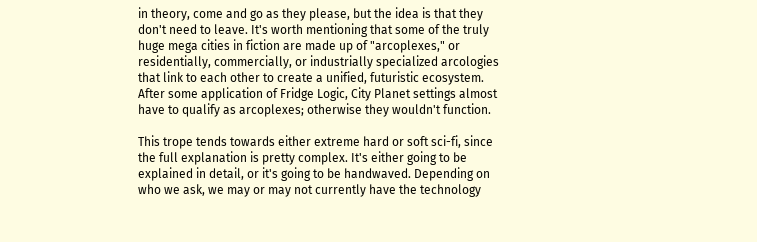in theory, come and go as they please, but the idea is that they don't need to leave. It's worth mentioning that some of the truly huge mega cities in fiction are made up of "arcoplexes," or residentially, commercially, or industrially specialized arcologies that link to each other to create a unified, futuristic ecosystem. After some application of Fridge Logic, City Planet settings almost have to qualify as arcoplexes; otherwise they wouldn't function.

This trope tends towards either extreme hard or soft sci-fi, since the full explanation is pretty complex. It's either going to be explained in detail, or it's going to be handwaved. Depending on who we ask, we may or may not currently have the technology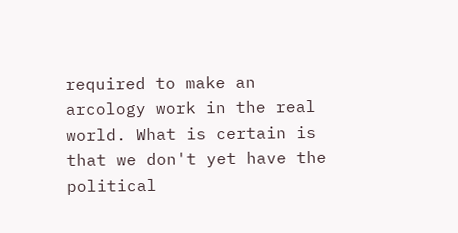required to make an arcology work in the real world. What is certain is that we don't yet have the political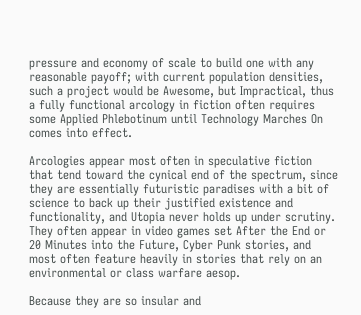pressure and economy of scale to build one with any reasonable payoff; with current population densities, such a project would be Awesome, but Impractical, thus a fully functional arcology in fiction often requires some Applied Phlebotinum until Technology Marches On comes into effect.

Arcologies appear most often in speculative fiction that tend toward the cynical end of the spectrum, since they are essentially futuristic paradises with a bit of science to back up their justified existence and functionality, and Utopia never holds up under scrutiny. They often appear in video games set After the End or 20 Minutes into the Future, Cyber Punk stories, and most often feature heavily in stories that rely on an environmental or class warfare aesop.

Because they are so insular and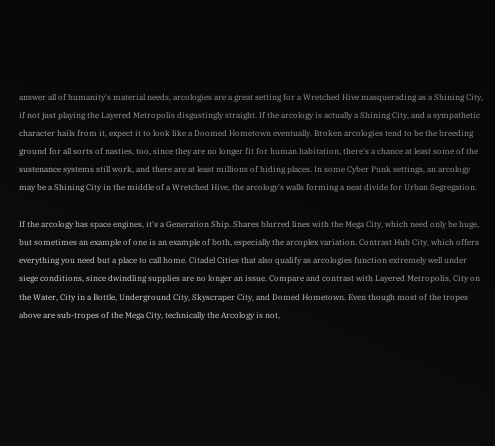answer all of humanity's material needs, arcologies are a great setting for a Wretched Hive masquerading as a Shining City, if not just playing the Layered Metropolis disgustingly straight. If the arcology is actually a Shining City, and a sympathetic character hails from it, expect it to look like a Doomed Hometown eventually. Broken arcologies tend to be the breeding ground for all sorts of nasties, too, since they are no longer fit for human habitation, there's a chance at least some of the sustenance systems still work, and there are at least millions of hiding places. In some Cyber Punk settings, an arcology may be a Shining City in the middle of a Wretched Hive, the arcology's walls forming a neat divide for Urban Segregation.

If the arcology has space engines, it's a Generation Ship. Shares blurred lines with the Mega City, which need only be huge, but sometimes an example of one is an example of both, especially the arcoplex variation. Contrast Hub City, which offers everything you need but a place to call home. Citadel Cities that also qualify as arcologies function extremely well under siege conditions, since dwindling supplies are no longer an issue. Compare and contrast with Layered Metropolis, City on the Water, City in a Bottle, Underground City, Skyscraper City, and Domed Hometown. Even though most of the tropes above are sub-tropes of the Mega City, technically the Arcology is not,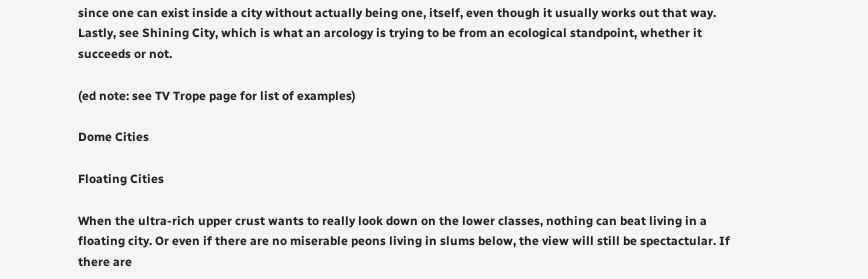since one can exist inside a city without actually being one, itself, even though it usually works out that way. Lastly, see Shining City, which is what an arcology is trying to be from an ecological standpoint, whether it succeeds or not.

(ed note: see TV Trope page for list of examples)

Dome Cities

Floating Cities

When the ultra-rich upper crust wants to really look down on the lower classes, nothing can beat living in a floating city. Or even if there are no miserable peons living in slums below, the view will still be spectactular. If there are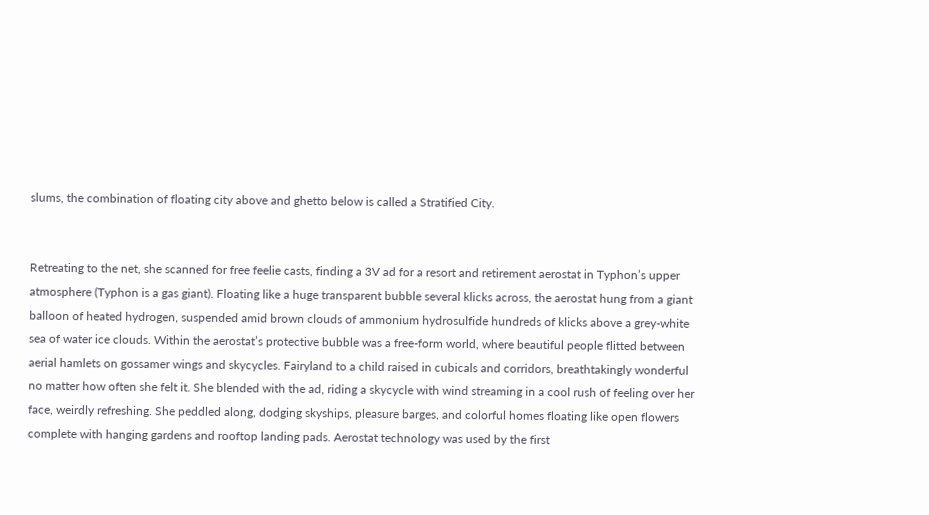slums, the combination of floating city above and ghetto below is called a Stratified City.


Retreating to the net, she scanned for free feelie casts, finding a 3V ad for a resort and retirement aerostat in Typhon’s upper atmosphere (Typhon is a gas giant). Floating like a huge transparent bubble several klicks across, the aerostat hung from a giant balloon of heated hydrogen, suspended amid brown clouds of ammonium hydrosulfide hundreds of klicks above a grey-white sea of water ice clouds. Within the aerostat’s protective bubble was a free-form world, where beautiful people flitted between aerial hamlets on gossamer wings and skycycles. Fairyland to a child raised in cubicals and corridors, breathtakingly wonderful no matter how often she felt it. She blended with the ad, riding a skycycle with wind streaming in a cool rush of feeling over her face, weirdly refreshing. She peddled along, dodging skyships, pleasure barges, and colorful homes floating like open flowers complete with hanging gardens and rooftop landing pads. Aerostat technology was used by the first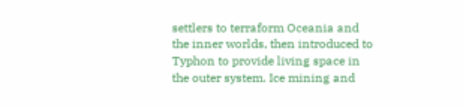settlers to terraform Oceania and the inner worlds, then introduced to Typhon to provide living space in the outer system. Ice mining and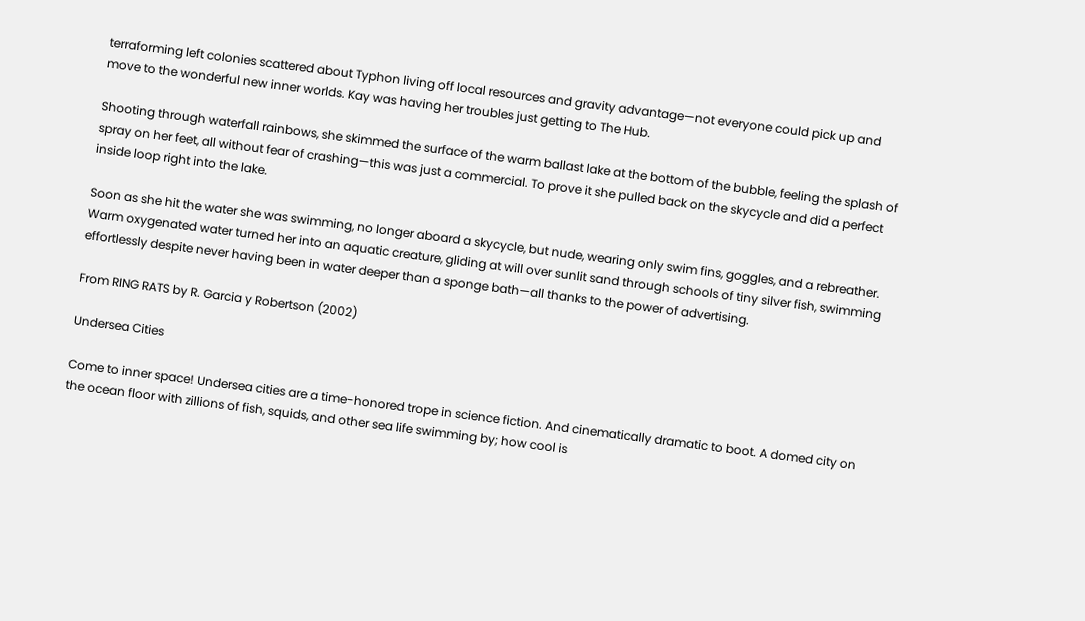terraforming left colonies scattered about Typhon living off local resources and gravity advantage—not everyone could pick up and move to the wonderful new inner worlds. Kay was having her troubles just getting to The Hub.

Shooting through waterfall rainbows, she skimmed the surface of the warm ballast lake at the bottom of the bubble, feeling the splash of spray on her feet, all without fear of crashing—this was just a commercial. To prove it she pulled back on the skycycle and did a perfect inside loop right into the lake.

Soon as she hit the water she was swimming, no longer aboard a skycycle, but nude, wearing only swim fins, goggles, and a rebreather. Warm oxygenated water turned her into an aquatic creature, gliding at will over sunlit sand through schools of tiny silver fish, swimming effortlessly despite never having been in water deeper than a sponge bath—all thanks to the power of advertising.

From RING RATS by R. Garcia y Robertson (2002)

Undersea Cities

Come to inner space! Undersea cities are a time-honored trope in science fiction. And cinematically dramatic to boot. A domed city on the ocean floor with zillions of fish, squids, and other sea life swimming by; how cool is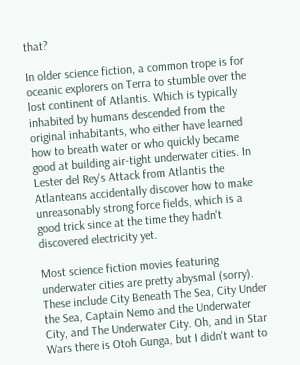that?

In older science fiction, a common trope is for oceanic explorers on Terra to stumble over the lost continent of Atlantis. Which is typically inhabited by humans descended from the original inhabitants, who either have learned how to breath water or who quickly became good at building air-tight underwater cities. In Lester del Rey's Attack from Atlantis the Atlanteans accidentally discover how to make unreasonably strong force fields, which is a good trick since at the time they hadn't discovered electricity yet.

Most science fiction movies featuring underwater cities are pretty abysmal (sorry). These include City Beneath The Sea, City Under the Sea, Captain Nemo and the Underwater City, and The Underwater City. Oh, and in Star Wars there is Otoh Gunga, but I didn't want to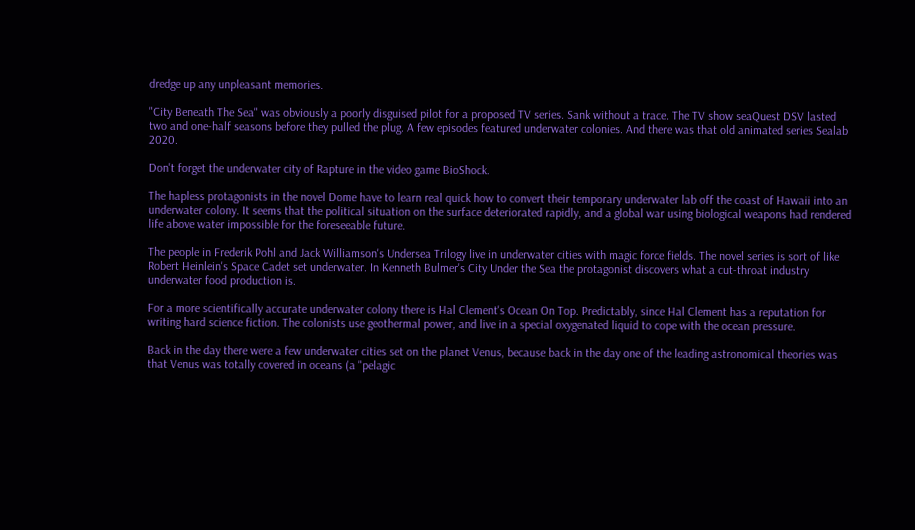dredge up any unpleasant memories.

"City Beneath The Sea" was obviously a poorly disguised pilot for a proposed TV series. Sank without a trace. The TV show seaQuest DSV lasted two and one-half seasons before they pulled the plug. A few episodes featured underwater colonies. And there was that old animated series Sealab 2020.

Don't forget the underwater city of Rapture in the video game BioShock.

The hapless protagonists in the novel Dome have to learn real quick how to convert their temporary underwater lab off the coast of Hawaii into an underwater colony. It seems that the political situation on the surface deteriorated rapidly, and a global war using biological weapons had rendered life above water impossible for the foreseeable future.

The people in Frederik Pohl and Jack Williamson's Undersea Trilogy live in underwater cities with magic force fields. The novel series is sort of like Robert Heinlein's Space Cadet set underwater. In Kenneth Bulmer's City Under the Sea the protagonist discovers what a cut-throat industry underwater food production is.

For a more scientifically accurate underwater colony there is Hal Clement's Ocean On Top. Predictably, since Hal Clement has a reputation for writing hard science fiction. The colonists use geothermal power, and live in a special oxygenated liquid to cope with the ocean pressure.

Back in the day there were a few underwater cities set on the planet Venus, because back in the day one of the leading astronomical theories was that Venus was totally covered in oceans (a "pelagic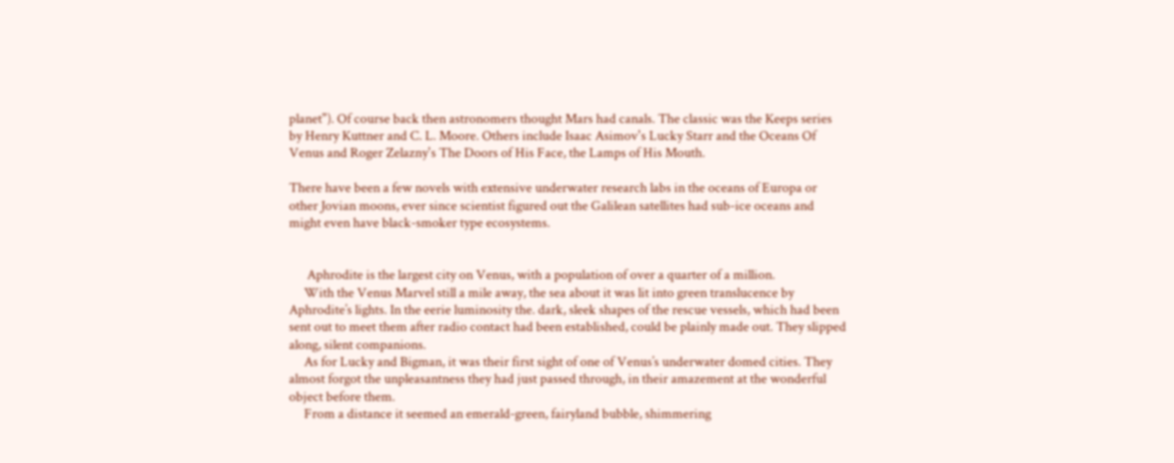planet"). Of course back then astronomers thought Mars had canals. The classic was the Keeps series by Henry Kuttner and C. L. Moore. Others include Isaac Asimov's Lucky Starr and the Oceans Of Venus and Roger Zelazny's The Doors of His Face, the Lamps of His Mouth.

There have been a few novels with extensive underwater research labs in the oceans of Europa or other Jovian moons, ever since scientist figured out the Galilean satellites had sub-ice oceans and might even have black-smoker type ecosystems.


      Aphrodite is the largest city on Venus, with a population of over a quarter of a million.
     With the Venus Marvel still a mile away, the sea about it was lit into green translucence by Aphrodite’s lights. In the eerie luminosity the. dark, sleek shapes of the rescue vessels, which had been sent out to meet them after radio contact had been established, could be plainly made out. They slipped along, silent companions.
     As for Lucky and Bigman, it was their first sight of one of Venus’s underwater domed cities. They almost forgot the unpleasantness they had just passed through, in their amazement at the wonderful object before them.
     From a distance it seemed an emerald-green, fairyland bubble, shimmering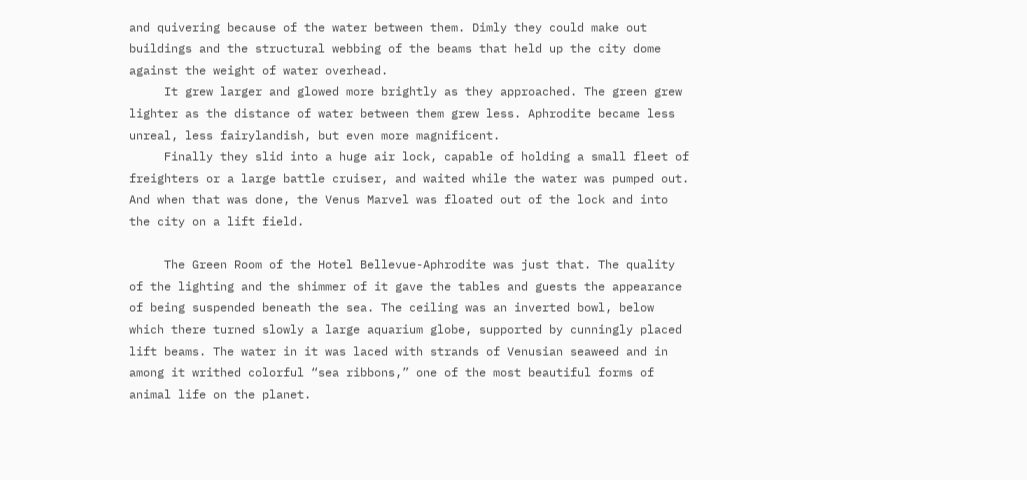and quivering because of the water between them. Dimly they could make out buildings and the structural webbing of the beams that held up the city dome against the weight of water overhead.
     It grew larger and glowed more brightly as they approached. The green grew lighter as the distance of water between them grew less. Aphrodite became less unreal, less fairylandish, but even more magnificent.
     Finally they slid into a huge air lock, capable of holding a small fleet of freighters or a large battle cruiser, and waited while the water was pumped out. And when that was done, the Venus Marvel was floated out of the lock and into the city on a lift field.

     The Green Room of the Hotel Bellevue-Aphrodite was just that. The quality of the lighting and the shimmer of it gave the tables and guests the appearance of being suspended beneath the sea. The ceiling was an inverted bowl, below which there turned slowly a large aquarium globe, supported by cunningly placed lift beams. The water in it was laced with strands of Venusian seaweed and in among it writhed colorful “sea ribbons,” one of the most beautiful forms of animal life on the planet.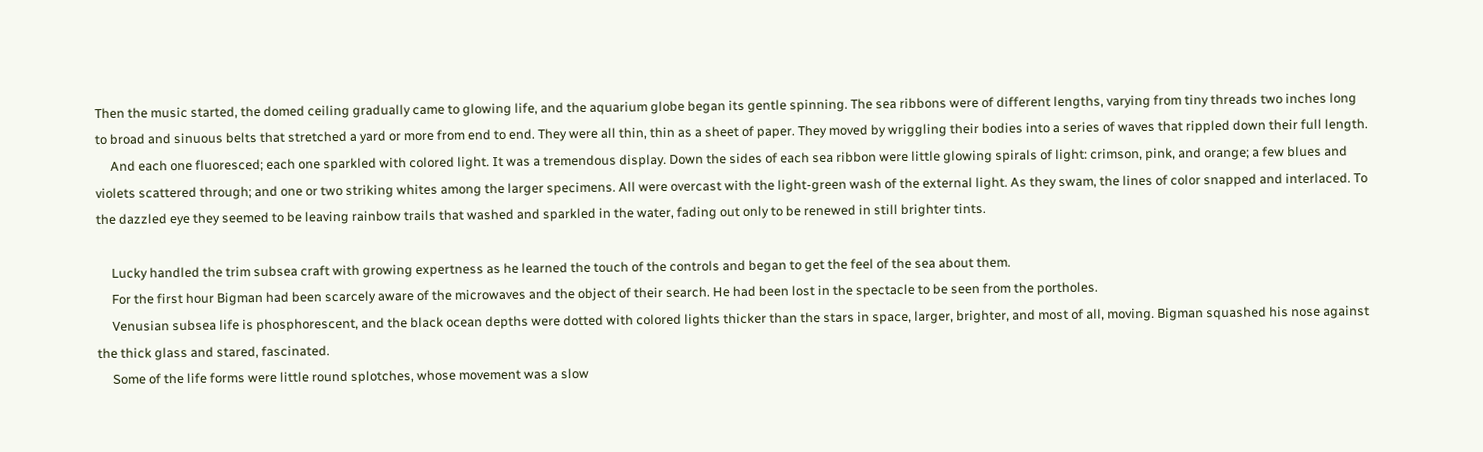Then the music started, the domed ceiling gradually came to glowing life, and the aquarium globe began its gentle spinning. The sea ribbons were of different lengths, varying from tiny threads two inches long to broad and sinuous belts that stretched a yard or more from end to end. They were all thin, thin as a sheet of paper. They moved by wriggling their bodies into a series of waves that rippled down their full length.
     And each one fluoresced; each one sparkled with colored light. It was a tremendous display. Down the sides of each sea ribbon were little glowing spirals of light: crimson, pink, and orange; a few blues and violets scattered through; and one or two striking whites among the larger specimens. All were overcast with the light-green wash of the external light. As they swam, the lines of color snapped and interlaced. To the dazzled eye they seemed to be leaving rainbow trails that washed and sparkled in the water, fading out only to be renewed in still brighter tints.

     Lucky handled the trim subsea craft with growing expertness as he learned the touch of the controls and began to get the feel of the sea about them.
     For the first hour Bigman had been scarcely aware of the microwaves and the object of their search. He had been lost in the spectacle to be seen from the portholes.
     Venusian subsea life is phosphorescent, and the black ocean depths were dotted with colored lights thicker than the stars in space, larger, brighter, and most of all, moving. Bigman squashed his nose against the thick glass and stared, fascinated.
     Some of the life forms were little round splotches, whose movement was a slow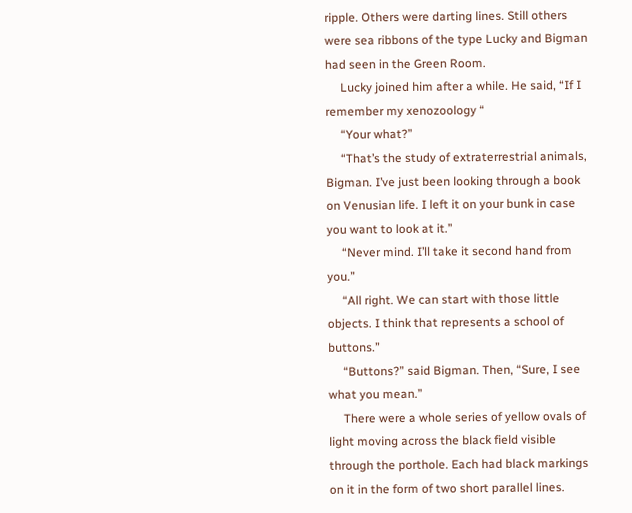ripple. Others were darting lines. Still others were sea ribbons of the type Lucky and Bigman had seen in the Green Room.
     Lucky joined him after a while. He said, “If I remember my xenozoology “
     “Your what?”
     “That’s the study of extraterrestrial animals, Bigman. I’ve just been looking through a book on Venusian life. I left it on your bunk in case you want to look at it.”
     “Never mind. I’ll take it second hand from you.”
     “All right. We can start with those little objects. I think that represents a school of buttons.”
     “Buttons?” said Bigman. Then, “Sure, I see what you mean.”
     There were a whole series of yellow ovals of light moving across the black field visible through the porthole. Each had black markings on it in the form of two short parallel lines.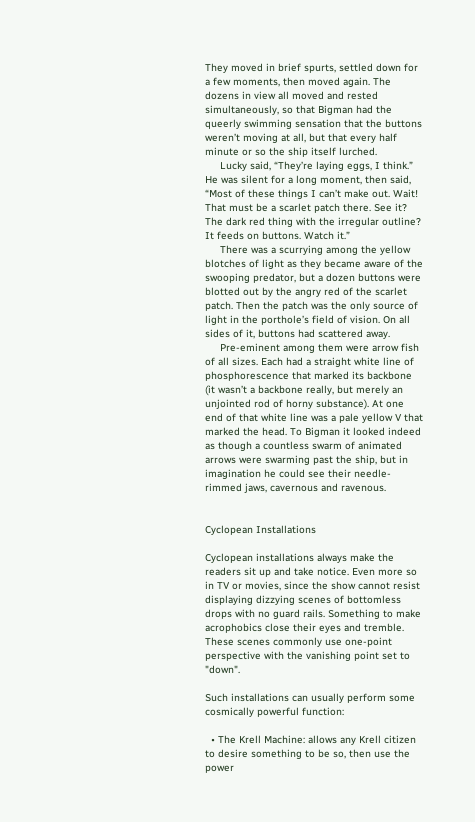They moved in brief spurts, settled down for a few moments, then moved again. The dozens in view all moved and rested simultaneously, so that Bigman had the queerly swimming sensation that the buttons weren’t moving at all, but that every half minute or so the ship itself lurched.
     Lucky said, “They’re laying eggs, I think.” He was silent for a long moment, then said, “Most of these things I can’t make out. Wait! That must be a scarlet patch there. See it? The dark red thing with the irregular outline? It feeds on buttons. Watch it.”
     There was a scurrying among the yellow blotches of light as they became aware of the swooping predator, but a dozen buttons were blotted out by the angry red of the scarlet patch. Then the patch was the only source of light in the porthole’s field of vision. On all sides of it, buttons had scattered away.
     Pre-eminent among them were arrow fish of all sizes. Each had a straight white line of phosphorescence that marked its backbone (it wasn’t a backbone really, but merely an unjointed rod of horny substance). At one end of that white line was a pale yellow V that marked the head. To Bigman it looked indeed as though a countless swarm of animated arrows were swarming past the ship, but in imagination he could see their needle-rimmed jaws, cavernous and ravenous.


Cyclopean Installations

Cyclopean installations always make the readers sit up and take notice. Even more so in TV or movies, since the show cannot resist displaying dizzying scenes of bottomless drops with no guard rails. Something to make acrophobics close their eyes and tremble. These scenes commonly use one-point perspective with the vanishing point set to "down".

Such installations can usually perform some cosmically powerful function:

  • The Krell Machine: allows any Krell citizen to desire something to be so, then use the power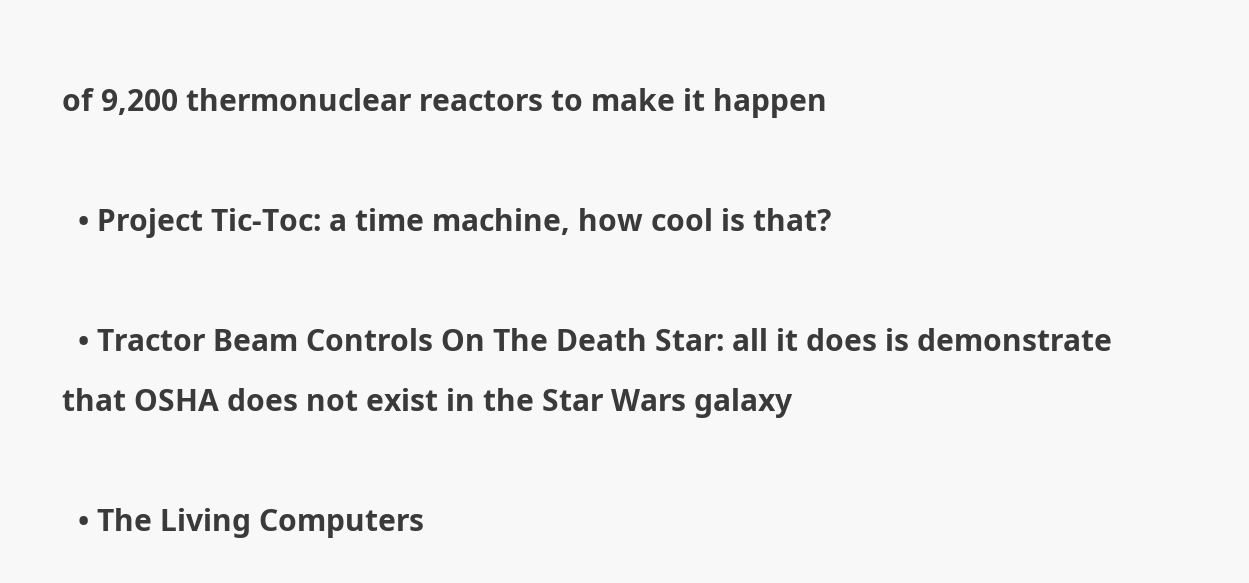of 9,200 thermonuclear reactors to make it happen

  • Project Tic-Toc: a time machine, how cool is that?

  • Tractor Beam Controls On The Death Star: all it does is demonstrate that OSHA does not exist in the Star Wars galaxy

  • The Living Computers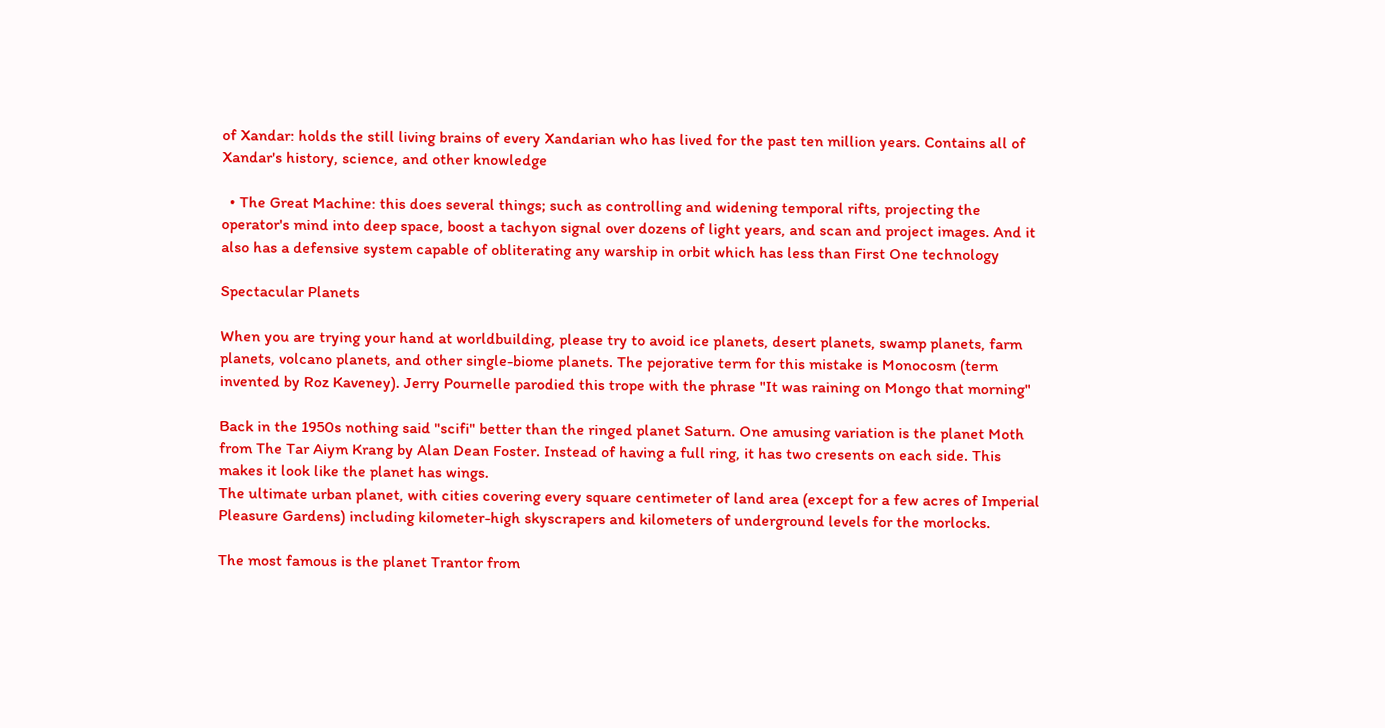of Xandar: holds the still living brains of every Xandarian who has lived for the past ten million years. Contains all of Xandar's history, science, and other knowledge

  • The Great Machine: this does several things; such as controlling and widening temporal rifts, projecting the operator's mind into deep space, boost a tachyon signal over dozens of light years, and scan and project images. And it also has a defensive system capable of obliterating any warship in orbit which has less than First One technology

Spectacular Planets

When you are trying your hand at worldbuilding, please try to avoid ice planets, desert planets, swamp planets, farm planets, volcano planets, and other single-biome planets. The pejorative term for this mistake is Monocosm (term invented by Roz Kaveney). Jerry Pournelle parodied this trope with the phrase "It was raining on Mongo that morning"

Back in the 1950s nothing said "scifi" better than the ringed planet Saturn. One amusing variation is the planet Moth from The Tar Aiym Krang by Alan Dean Foster. Instead of having a full ring, it has two cresents on each side. This makes it look like the planet has wings.
The ultimate urban planet, with cities covering every square centimeter of land area (except for a few acres of Imperial Pleasure Gardens) including kilometer-high skyscrapers and kilometers of underground levels for the morlocks.

The most famous is the planet Trantor from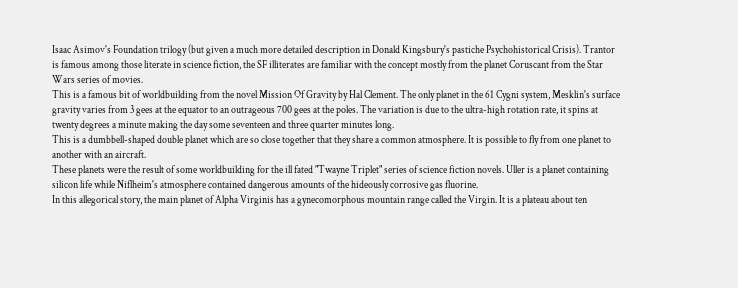Isaac Asimov's Foundation trilogy (but given a much more detailed description in Donald Kingsbury's pastiche Psychohistorical Crisis). Trantor is famous among those literate in science fiction, the SF illiterates are familiar with the concept mostly from the planet Coruscant from the Star Wars series of movies.
This is a famous bit of worldbuilding from the novel Mission Of Gravity by Hal Clement. The only planet in the 61 Cygni system, Mesklin's surface gravity varies from 3 gees at the equator to an outrageous 700 gees at the poles. The variation is due to the ultra-high rotation rate, it spins at twenty degrees a minute making the day some seventeen and three quarter minutes long.
This is a dumbbell-shaped double planet which are so close together that they share a common atmosphere. It is possible to fly from one planet to another with an aircraft.
These planets were the result of some worldbuilding for the ill fated "Twayne Triplet" series of science fiction novels. Uller is a planet containing silicon life while Niflheim's atmosphere contained dangerous amounts of the hideously corrosive gas fluorine.
In this allegorical story, the main planet of Alpha Virginis has a gynecomorphous mountain range called the Virgin. It is a plateau about ten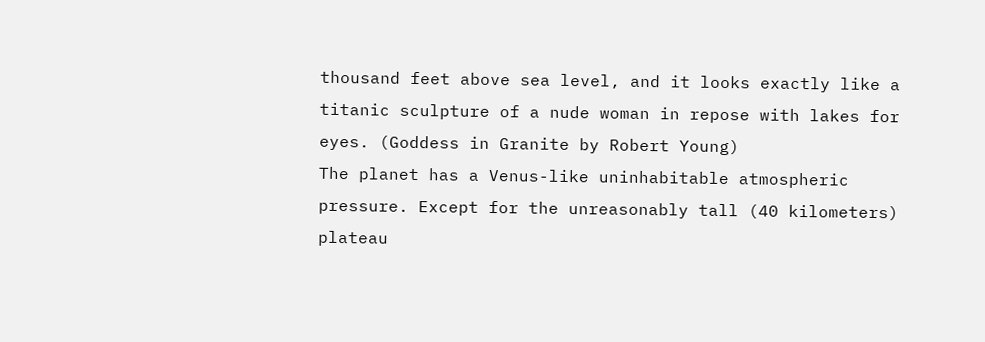thousand feet above sea level, and it looks exactly like a titanic sculpture of a nude woman in repose with lakes for eyes. (Goddess in Granite by Robert Young)
The planet has a Venus-like uninhabitable atmospheric pressure. Except for the unreasonably tall (40 kilometers) plateau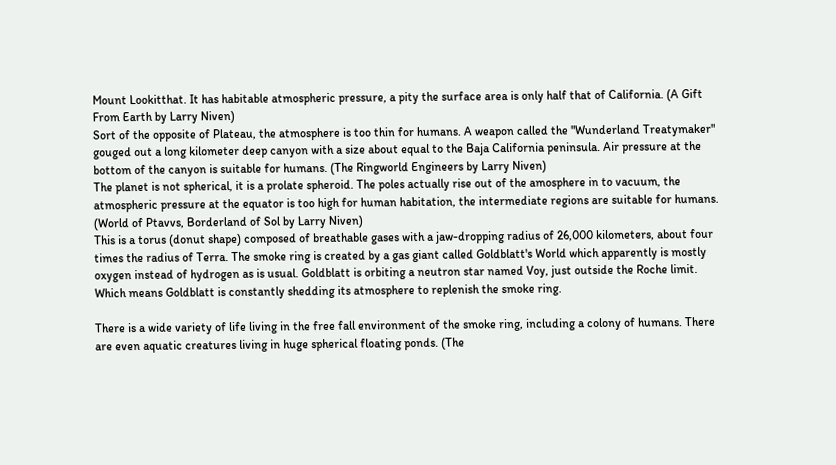Mount Lookitthat. It has habitable atmospheric pressure, a pity the surface area is only half that of California. (A Gift From Earth by Larry Niven)
Sort of the opposite of Plateau, the atmosphere is too thin for humans. A weapon called the "Wunderland Treatymaker" gouged out a long kilometer deep canyon with a size about equal to the Baja California peninsula. Air pressure at the bottom of the canyon is suitable for humans. (The Ringworld Engineers by Larry Niven)
The planet is not spherical, it is a prolate spheroid. The poles actually rise out of the amosphere in to vacuum, the atmospheric pressure at the equator is too high for human habitation, the intermediate regions are suitable for humans. (World of Ptavvs, Borderland of Sol by Larry Niven)
This is a torus (donut shape) composed of breathable gases with a jaw-dropping radius of 26,000 kilometers, about four times the radius of Terra. The smoke ring is created by a gas giant called Goldblatt's World which apparently is mostly oxygen instead of hydrogen as is usual. Goldblatt is orbiting a neutron star named Voy, just outside the Roche limit. Which means Goldblatt is constantly shedding its atmosphere to replenish the smoke ring.

There is a wide variety of life living in the free fall environment of the smoke ring, including a colony of humans. There are even aquatic creatures living in huge spherical floating ponds. (The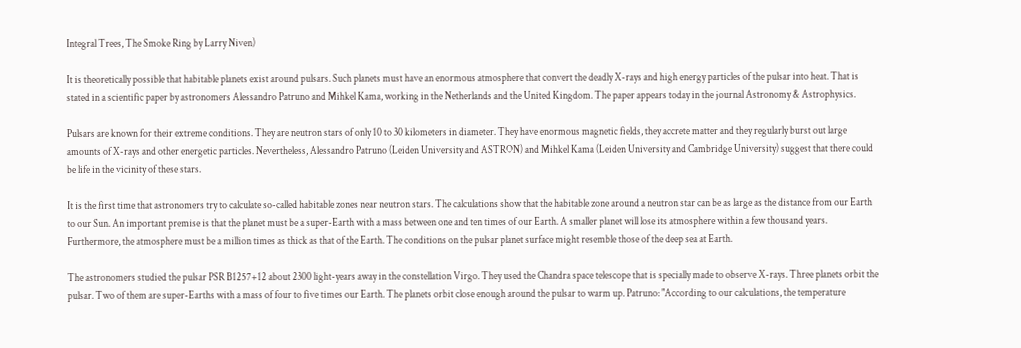Integral Trees, The Smoke Ring by Larry Niven)

It is theoretically possible that habitable planets exist around pulsars. Such planets must have an enormous atmosphere that convert the deadly X-rays and high energy particles of the pulsar into heat. That is stated in a scientific paper by astronomers Alessandro Patruno and Mihkel Kama, working in the Netherlands and the United Kingdom. The paper appears today in the journal Astronomy & Astrophysics.

Pulsars are known for their extreme conditions. They are neutron stars of only 10 to 30 kilometers in diameter. They have enormous magnetic fields, they accrete matter and they regularly burst out large amounts of X-rays and other energetic particles. Nevertheless, Alessandro Patruno (Leiden University and ASTRON) and Mihkel Kama (Leiden University and Cambridge University) suggest that there could be life in the vicinity of these stars.

It is the first time that astronomers try to calculate so-called habitable zones near neutron stars. The calculations show that the habitable zone around a neutron star can be as large as the distance from our Earth to our Sun. An important premise is that the planet must be a super-Earth with a mass between one and ten times of our Earth. A smaller planet will lose its atmosphere within a few thousand years. Furthermore, the atmosphere must be a million times as thick as that of the Earth. The conditions on the pulsar planet surface might resemble those of the deep sea at Earth.

The astronomers studied the pulsar PSR B1257+12 about 2300 light-years away in the constellation Virgo. They used the Chandra space telescope that is specially made to observe X-rays. Three planets orbit the pulsar. Two of them are super-Earths with a mass of four to five times our Earth. The planets orbit close enough around the pulsar to warm up. Patruno: "According to our calculations, the temperature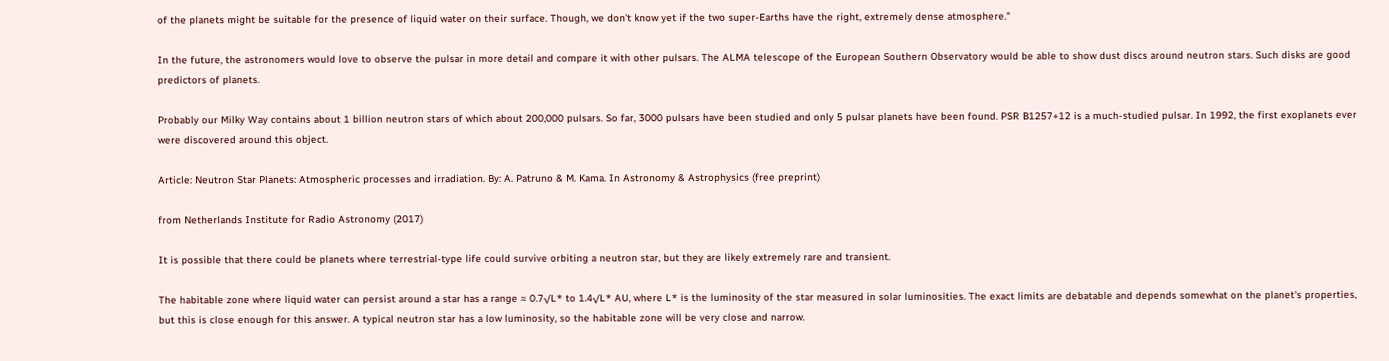of the planets might be suitable for the presence of liquid water on their surface. Though, we don't know yet if the two super-Earths have the right, extremely dense atmosphere."

In the future, the astronomers would love to observe the pulsar in more detail and compare it with other pulsars. The ALMA telescope of the European Southern Observatory would be able to show dust discs around neutron stars. Such disks are good predictors of planets.

Probably our Milky Way contains about 1 billion neutron stars of which about 200,000 pulsars. So far, 3000 pulsars have been studied and only 5 pulsar planets have been found. PSR B1257+12 is a much-studied pulsar. In 1992, the first exoplanets ever were discovered around this object.

Article: Neutron Star Planets: Atmospheric processes and irradiation. By: A. Patruno & M. Kama. In Astronomy & Astrophysics (free preprint)

from Netherlands Institute for Radio Astronomy (2017)

It is possible that there could be planets where terrestrial-type life could survive orbiting a neutron star, but they are likely extremely rare and transient.

The habitable zone where liquid water can persist around a star has a range ≈ 0.7√L* to 1.4√L* AU, where L* is the luminosity of the star measured in solar luminosities. The exact limits are debatable and depends somewhat on the planet's properties, but this is close enough for this answer. A typical neutron star has a low luminosity, so the habitable zone will be very close and narrow.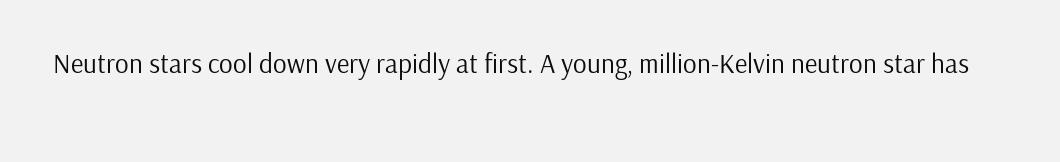Neutron stars cool down very rapidly at first. A young, million-Kelvin neutron star has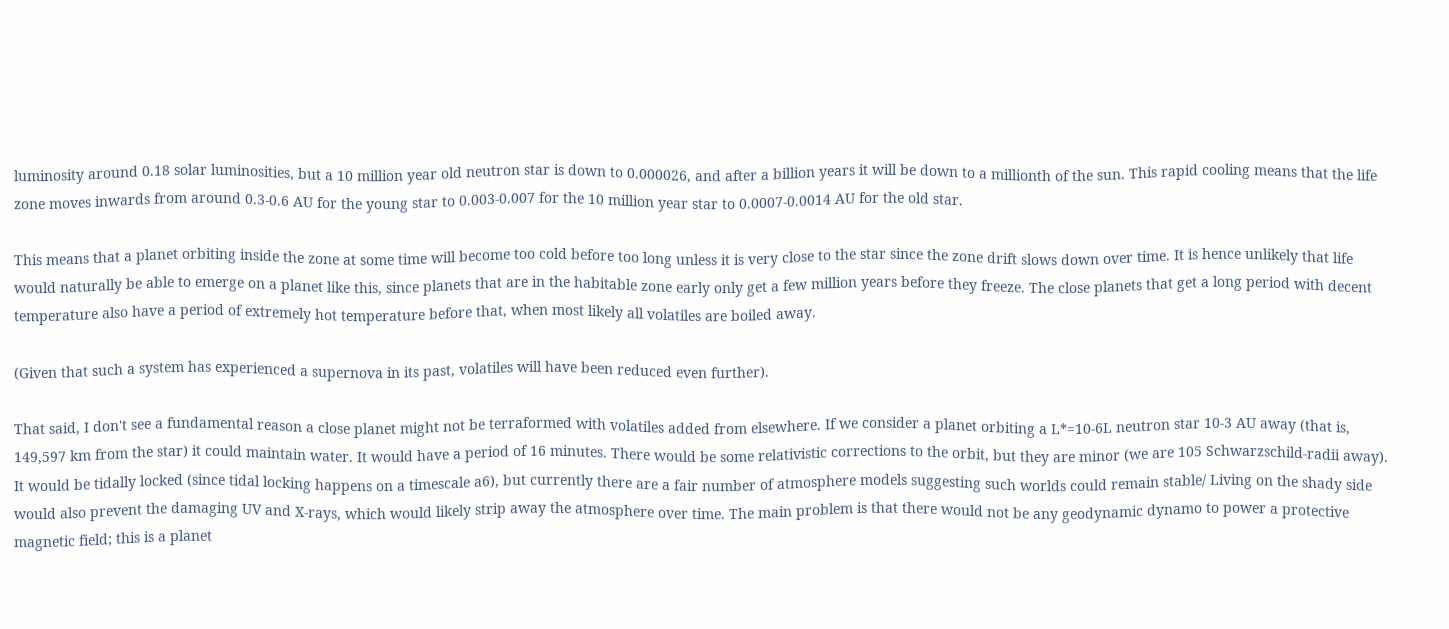luminosity around 0.18 solar luminosities, but a 10 million year old neutron star is down to 0.000026, and after a billion years it will be down to a millionth of the sun. This rapid cooling means that the life zone moves inwards from around 0.3-0.6 AU for the young star to 0.003-0.007 for the 10 million year star to 0.0007-0.0014 AU for the old star.

This means that a planet orbiting inside the zone at some time will become too cold before too long unless it is very close to the star since the zone drift slows down over time. It is hence unlikely that life would naturally be able to emerge on a planet like this, since planets that are in the habitable zone early only get a few million years before they freeze. The close planets that get a long period with decent temperature also have a period of extremely hot temperature before that, when most likely all volatiles are boiled away.

(Given that such a system has experienced a supernova in its past, volatiles will have been reduced even further).

That said, I don't see a fundamental reason a close planet might not be terraformed with volatiles added from elsewhere. If we consider a planet orbiting a L*=10-6L neutron star 10-3 AU away (that is, 149,597 km from the star) it could maintain water. It would have a period of 16 minutes. There would be some relativistic corrections to the orbit, but they are minor (we are 105 Schwarzschild-radii away). It would be tidally locked (since tidal locking happens on a timescale a6), but currently there are a fair number of atmosphere models suggesting such worlds could remain stable/ Living on the shady side would also prevent the damaging UV and X-rays, which would likely strip away the atmosphere over time. The main problem is that there would not be any geodynamic dynamo to power a protective magnetic field; this is a planet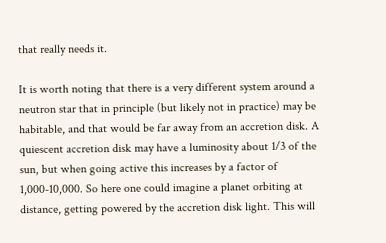that really needs it.

It is worth noting that there is a very different system around a neutron star that in principle (but likely not in practice) may be habitable, and that would be far away from an accretion disk. A quiescent accretion disk may have a luminosity about 1/3 of the sun, but when going active this increases by a factor of 1,000-10,000. So here one could imagine a planet orbiting at distance, getting powered by the accretion disk light. This will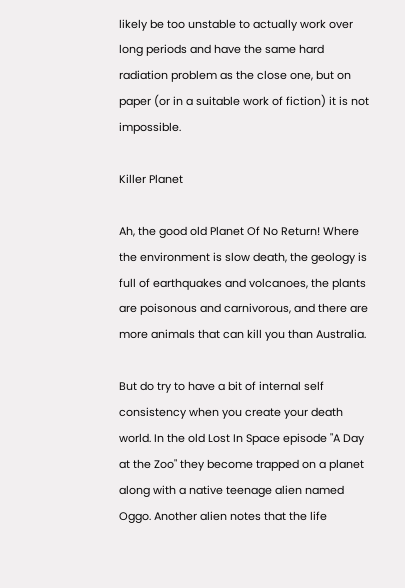likely be too unstable to actually work over long periods and have the same hard radiation problem as the close one, but on paper (or in a suitable work of fiction) it is not impossible.

Killer Planet

Ah, the good old Planet Of No Return! Where the environment is slow death, the geology is full of earthquakes and volcanoes, the plants are poisonous and carnivorous, and there are more animals that can kill you than Australia.

But do try to have a bit of internal self consistency when you create your death world. In the old Lost In Space episode "A Day at the Zoo" they become trapped on a planet along with a native teenage alien named Oggo. Another alien notes that the life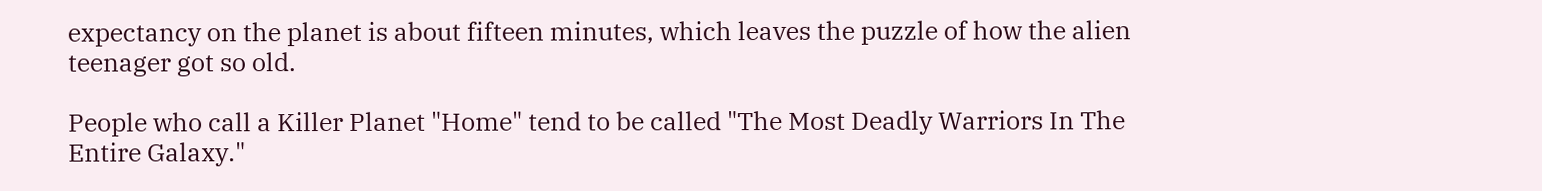expectancy on the planet is about fifteen minutes, which leaves the puzzle of how the alien teenager got so old.

People who call a Killer Planet "Home" tend to be called "The Most Deadly Warriors In The Entire Galaxy."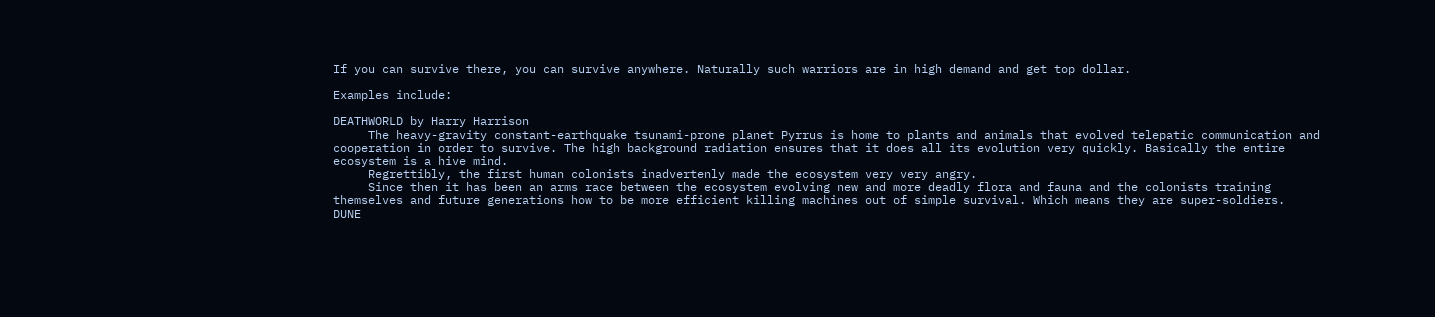If you can survive there, you can survive anywhere. Naturally such warriors are in high demand and get top dollar.

Examples include:

DEATHWORLD by Harry Harrison
     The heavy-gravity constant-earthquake tsunami-prone planet Pyrrus is home to plants and animals that evolved telepatic communication and cooperation in order to survive. The high background radiation ensures that it does all its evolution very quickly. Basically the entire ecosystem is a hive mind.
     Regrettibly, the first human colonists inadvertenly made the ecosystem very very angry.
     Since then it has been an arms race between the ecosystem evolving new and more deadly flora and fauna and the colonists training themselves and future generations how to be more efficient killing machines out of simple survival. Which means they are super-soldiers.
DUNE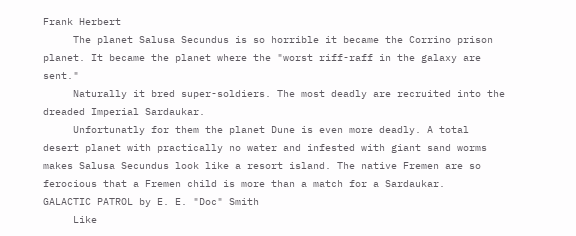Frank Herbert
     The planet Salusa Secundus is so horrible it became the Corrino prison planet. It became the planet where the "worst riff-raff in the galaxy are sent."
     Naturally it bred super-soldiers. The most deadly are recruited into the dreaded Imperial Sardaukar.
     Unfortunatly for them the planet Dune is even more deadly. A total desert planet with practically no water and infested with giant sand worms makes Salusa Secundus look like a resort island. The native Fremen are so ferocious that a Fremen child is more than a match for a Sardaukar.
GALACTIC PATROL by E. E. "Doc" Smith
     Like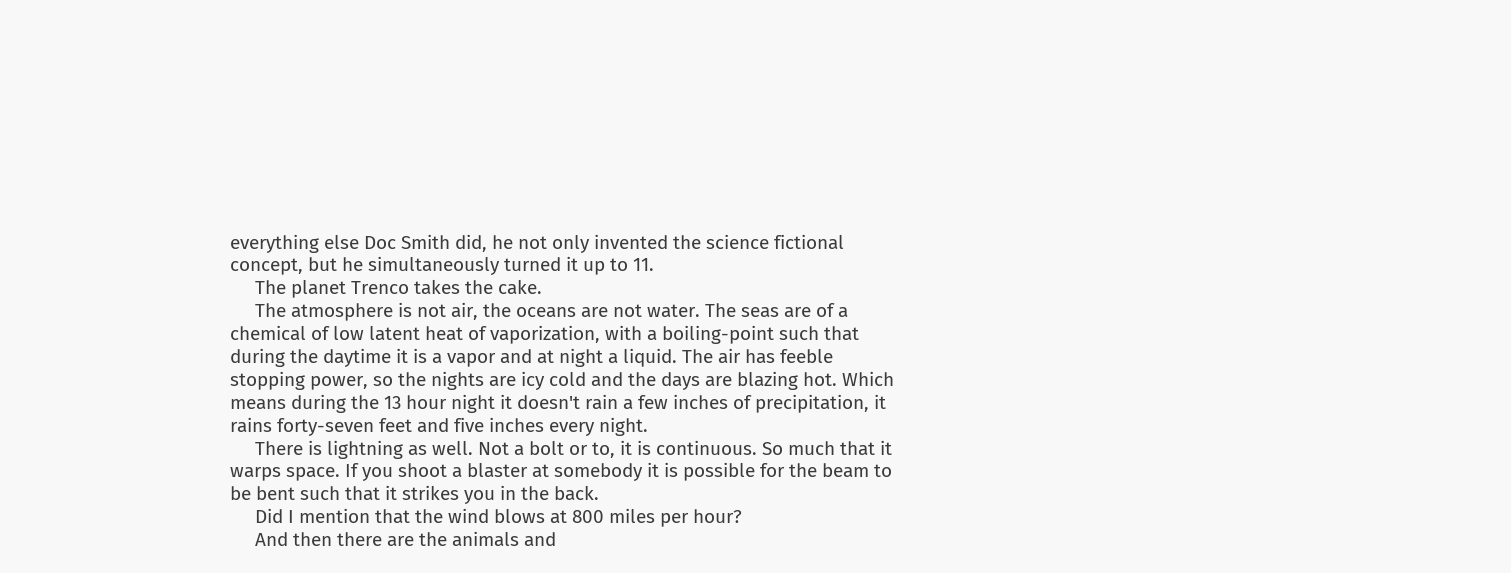everything else Doc Smith did, he not only invented the science fictional concept, but he simultaneously turned it up to 11.
     The planet Trenco takes the cake.
     The atmosphere is not air, the oceans are not water. The seas are of a chemical of low latent heat of vaporization, with a boiling-point such that during the daytime it is a vapor and at night a liquid. The air has feeble stopping power, so the nights are icy cold and the days are blazing hot. Which means during the 13 hour night it doesn't rain a few inches of precipitation, it rains forty-seven feet and five inches every night.
     There is lightning as well. Not a bolt or to, it is continuous. So much that it warps space. If you shoot a blaster at somebody it is possible for the beam to be bent such that it strikes you in the back.
     Did I mention that the wind blows at 800 miles per hour?
     And then there are the animals and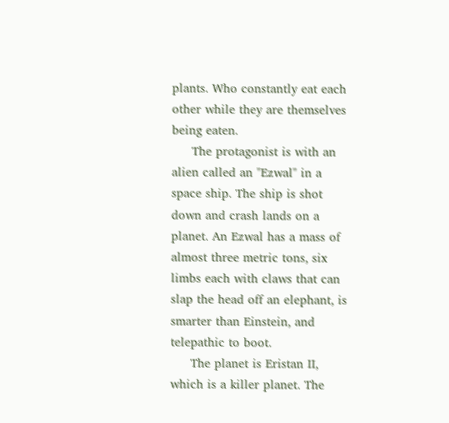plants. Who constantly eat each other while they are themselves being eaten.
     The protagonist is with an alien called an "Ezwal" in a space ship. The ship is shot down and crash lands on a planet. An Ezwal has a mass of almost three metric tons, six limbs each with claws that can slap the head off an elephant, is smarter than Einstein, and telepathic to boot.
     The planet is Eristan II, which is a killer planet. The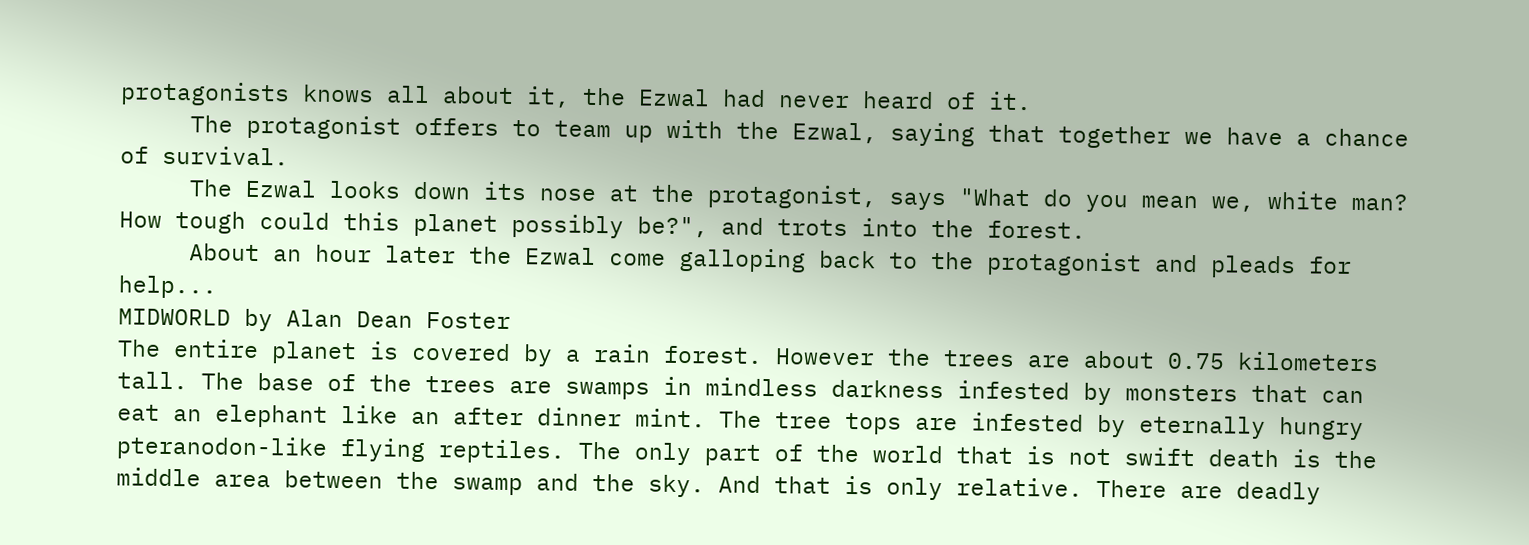protagonists knows all about it, the Ezwal had never heard of it.
     The protagonist offers to team up with the Ezwal, saying that together we have a chance of survival.
     The Ezwal looks down its nose at the protagonist, says "What do you mean we, white man? How tough could this planet possibly be?", and trots into the forest.
     About an hour later the Ezwal come galloping back to the protagonist and pleads for help...
MIDWORLD by Alan Dean Foster
The entire planet is covered by a rain forest. However the trees are about 0.75 kilometers tall. The base of the trees are swamps in mindless darkness infested by monsters that can eat an elephant like an after dinner mint. The tree tops are infested by eternally hungry pteranodon-like flying reptiles. The only part of the world that is not swift death is the middle area between the swamp and the sky. And that is only relative. There are deadly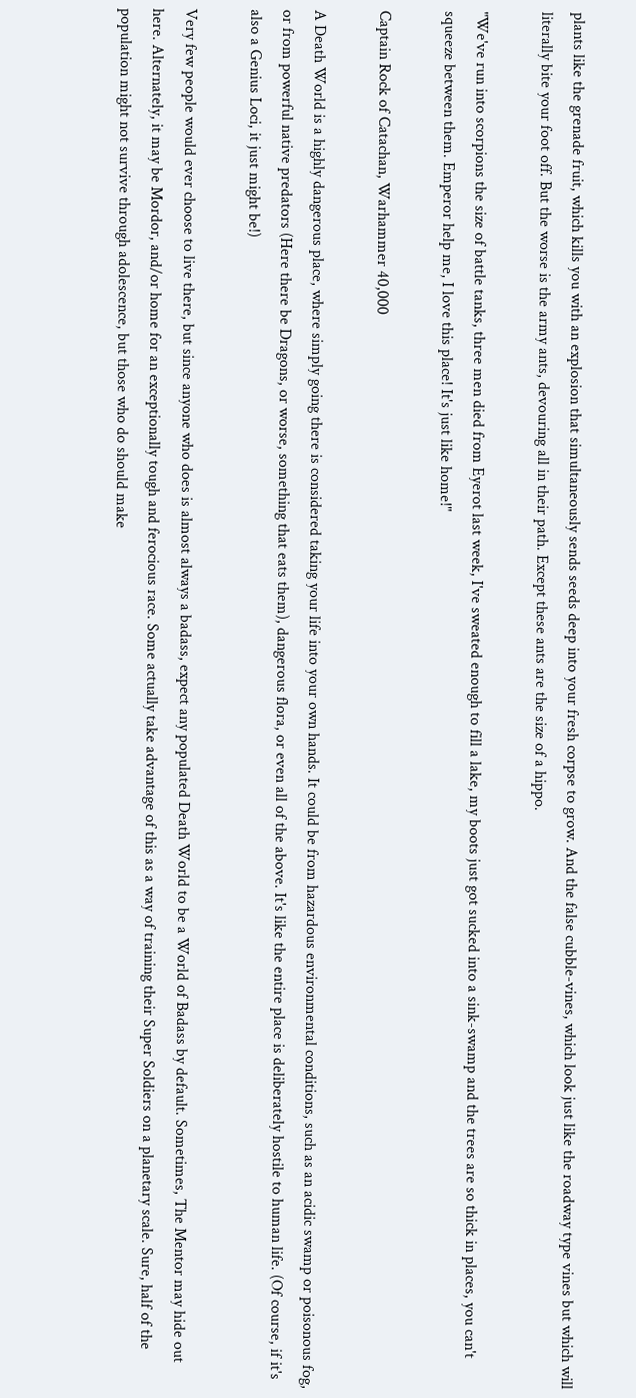plants like the grenade fruit, which kills you with an explosion that simultaneously sends seeds deep into your fresh corpse to grow. And the false cubble-vines, which look just like the roadway type vines but which will literally bite your foot off. But the worse is the army ants, devouring all in their path. Except these ants are the size of a hippo.

"We've run into scorpions the size of battle tanks, three men died from Eyerot last week, I've sweated enough to fill a lake, my boots just got sucked into a sink-swamp and the trees are so thick in places, you can't squeeze between them. Emperor help me, I love this place! It's just like home!"

Captain Rock of Catachan, Warhammer 40,000

A Death World is a highly dangerous place, where simply going there is considered taking your life into your own hands. It could be from hazardous environmental conditions, such as an acidic swamp or poisonous fog, or from powerful native predators (Here there be Dragons, or worse, something that eats them), dangerous flora, or even all of the above. It's like the entire place is deliberately hostile to human life. (Of course, if it's also a Genius Loci, it just might be!)

Very few people would ever choose to live there, but since anyone who does is almost always a badass, expect any populated Death World to be a World of Badass by default. Sometimes, The Mentor may hide out here. Alternately, it may be Mordor, and/or home for an exceptionally tough and ferocious race. Some actually take advantage of this as a way of training their Super Soldiers on a planetary scale. Sure, half of the population might not survive through adolescence, but those who do should make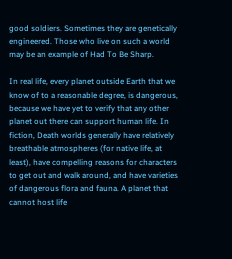good soldiers. Sometimes they are genetically engineered. Those who live on such a world may be an example of Had To Be Sharp.

In real life, every planet outside Earth that we know of to a reasonable degree, is dangerous, because we have yet to verify that any other planet out there can support human life. In fiction, Death worlds generally have relatively breathable atmospheres (for native life, at least), have compelling reasons for characters to get out and walk around, and have varieties of dangerous flora and fauna. A planet that cannot host life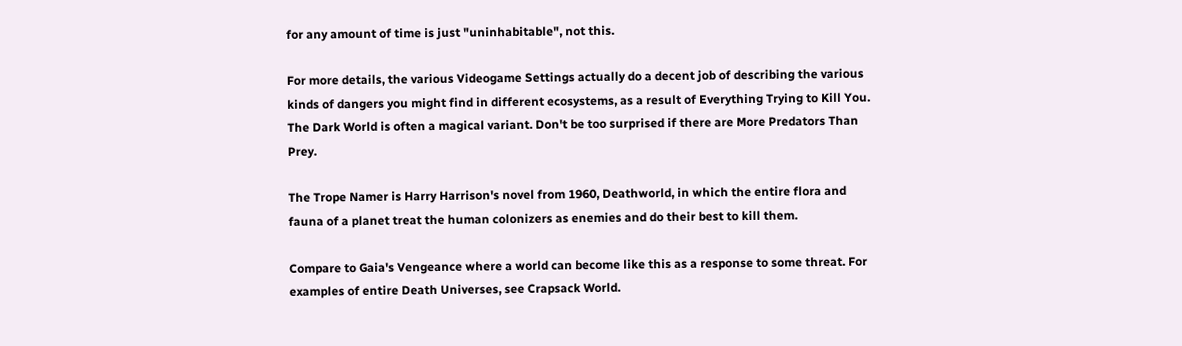for any amount of time is just "uninhabitable", not this.

For more details, the various Videogame Settings actually do a decent job of describing the various kinds of dangers you might find in different ecosystems, as a result of Everything Trying to Kill You. The Dark World is often a magical variant. Don't be too surprised if there are More Predators Than Prey.

The Trope Namer is Harry Harrison's novel from 1960, Deathworld, in which the entire flora and fauna of a planet treat the human colonizers as enemies and do their best to kill them.

Compare to Gaia's Vengeance where a world can become like this as a response to some threat. For examples of entire Death Universes, see Crapsack World.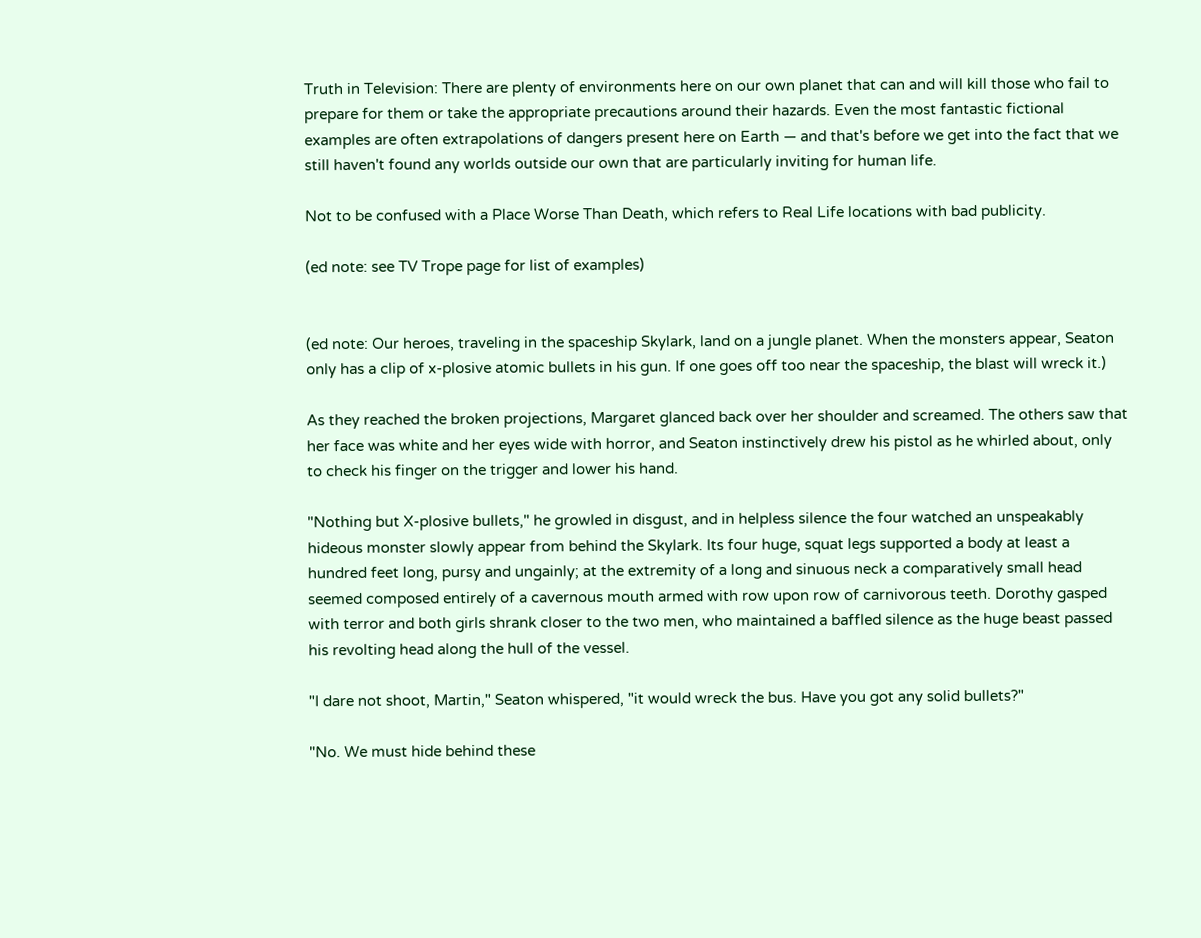Truth in Television: There are plenty of environments here on our own planet that can and will kill those who fail to prepare for them or take the appropriate precautions around their hazards. Even the most fantastic fictional examples are often extrapolations of dangers present here on Earth — and that's before we get into the fact that we still haven't found any worlds outside our own that are particularly inviting for human life.

Not to be confused with a Place Worse Than Death, which refers to Real Life locations with bad publicity.

(ed note: see TV Trope page for list of examples)


(ed note: Our heroes, traveling in the spaceship Skylark, land on a jungle planet. When the monsters appear, Seaton only has a clip of x-plosive atomic bullets in his gun. If one goes off too near the spaceship, the blast will wreck it.)

As they reached the broken projections, Margaret glanced back over her shoulder and screamed. The others saw that her face was white and her eyes wide with horror, and Seaton instinctively drew his pistol as he whirled about, only to check his finger on the trigger and lower his hand.

"Nothing but X-plosive bullets," he growled in disgust, and in helpless silence the four watched an unspeakably hideous monster slowly appear from behind the Skylark. Its four huge, squat legs supported a body at least a hundred feet long, pursy and ungainly; at the extremity of a long and sinuous neck a comparatively small head seemed composed entirely of a cavernous mouth armed with row upon row of carnivorous teeth. Dorothy gasped with terror and both girls shrank closer to the two men, who maintained a baffled silence as the huge beast passed his revolting head along the hull of the vessel.

"I dare not shoot, Martin," Seaton whispered, "it would wreck the bus. Have you got any solid bullets?"

"No. We must hide behind these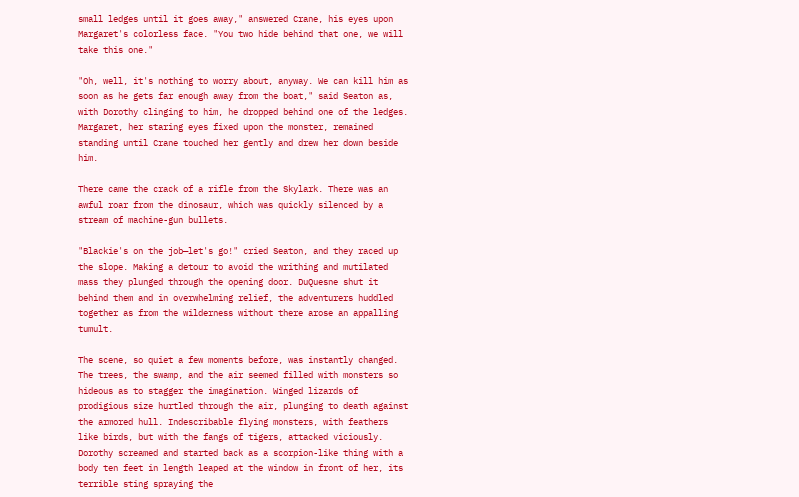small ledges until it goes away," answered Crane, his eyes upon Margaret's colorless face. "You two hide behind that one, we will take this one."

"Oh, well, it's nothing to worry about, anyway. We can kill him as soon as he gets far enough away from the boat," said Seaton as, with Dorothy clinging to him, he dropped behind one of the ledges. Margaret, her staring eyes fixed upon the monster, remained standing until Crane touched her gently and drew her down beside him.

There came the crack of a rifle from the Skylark. There was an awful roar from the dinosaur, which was quickly silenced by a stream of machine-gun bullets.

"Blackie's on the job—let's go!" cried Seaton, and they raced up the slope. Making a detour to avoid the writhing and mutilated mass they plunged through the opening door. DuQuesne shut it behind them and in overwhelming relief, the adventurers huddled together as from the wilderness without there arose an appalling tumult.

The scene, so quiet a few moments before, was instantly changed. The trees, the swamp, and the air seemed filled with monsters so hideous as to stagger the imagination. Winged lizards of prodigious size hurtled through the air, plunging to death against the armored hull. Indescribable flying monsters, with feathers like birds, but with the fangs of tigers, attacked viciously. Dorothy screamed and started back as a scorpion-like thing with a body ten feet in length leaped at the window in front of her, its terrible sting spraying the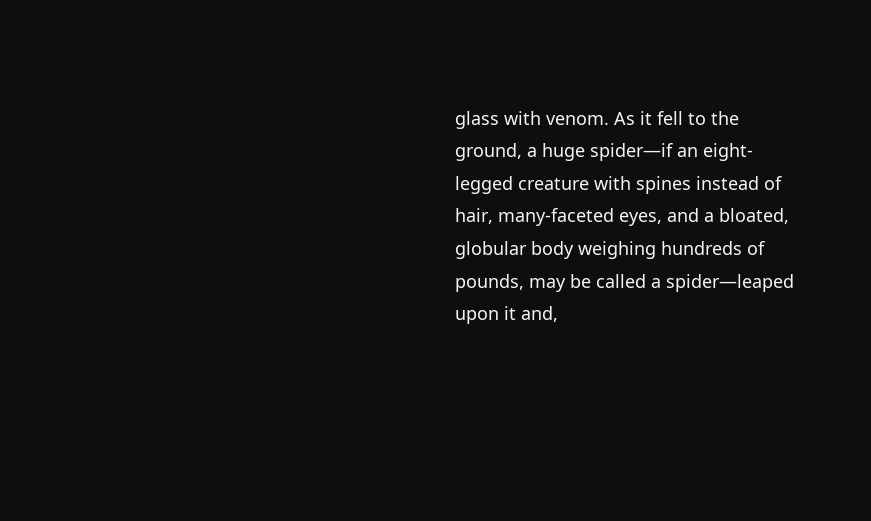glass with venom. As it fell to the ground, a huge spider—if an eight-legged creature with spines instead of hair, many-faceted eyes, and a bloated, globular body weighing hundreds of pounds, may be called a spider—leaped upon it and,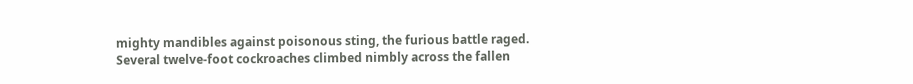mighty mandibles against poisonous sting, the furious battle raged. Several twelve-foot cockroaches climbed nimbly across the fallen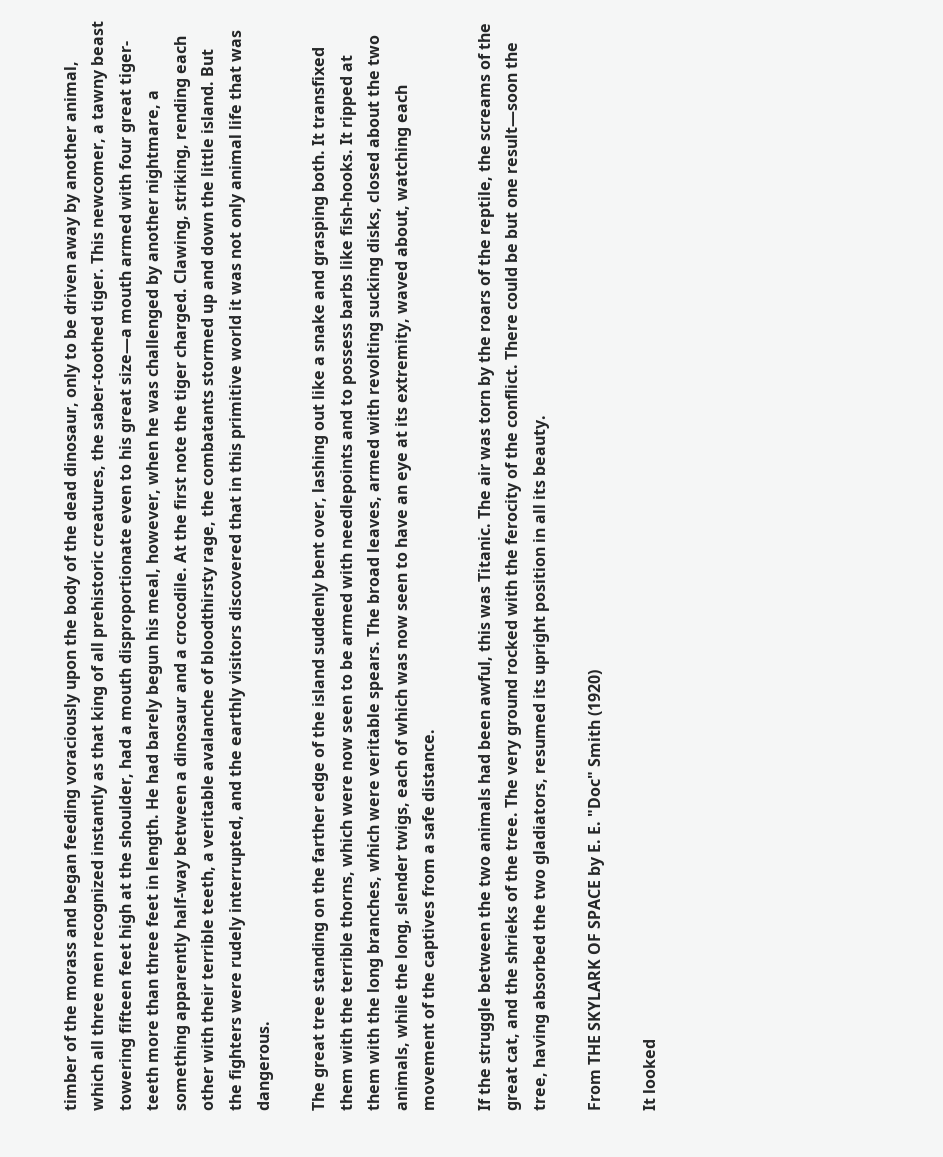timber of the morass and began feeding voraciously upon the body of the dead dinosaur, only to be driven away by another animal, which all three men recognized instantly as that king of all prehistoric creatures, the saber-toothed tiger. This newcomer, a tawny beast towering fifteen feet high at the shoulder, had a mouth disproportionate even to his great size—a mouth armed with four great tiger-teeth more than three feet in length. He had barely begun his meal, however, when he was challenged by another nightmare, a something apparently half-way between a dinosaur and a crocodile. At the first note the tiger charged. Clawing, striking, rending each other with their terrible teeth, a veritable avalanche of bloodthirsty rage, the combatants stormed up and down the little island. But the fighters were rudely interrupted, and the earthly visitors discovered that in this primitive world it was not only animal life that was dangerous.

The great tree standing on the farther edge of the island suddenly bent over, lashing out like a snake and grasping both. It transfixed them with the terrible thorns, which were now seen to be armed with needlepoints and to possess barbs like fish-hooks. It ripped at them with the long branches, which were veritable spears. The broad leaves, armed with revolting sucking disks, closed about the two animals, while the long, slender twigs, each of which was now seen to have an eye at its extremity, waved about, watching each movement of the captives from a safe distance.

If the struggle between the two animals had been awful, this was Titanic. The air was torn by the roars of the reptile, the screams of the great cat, and the shrieks of the tree. The very ground rocked with the ferocity of the conflict. There could be but one result—soon the tree, having absorbed the two gladiators, resumed its upright position in all its beauty.

From THE SKYLARK OF SPACE by E. E. "Doc" Smith (1920)

It looked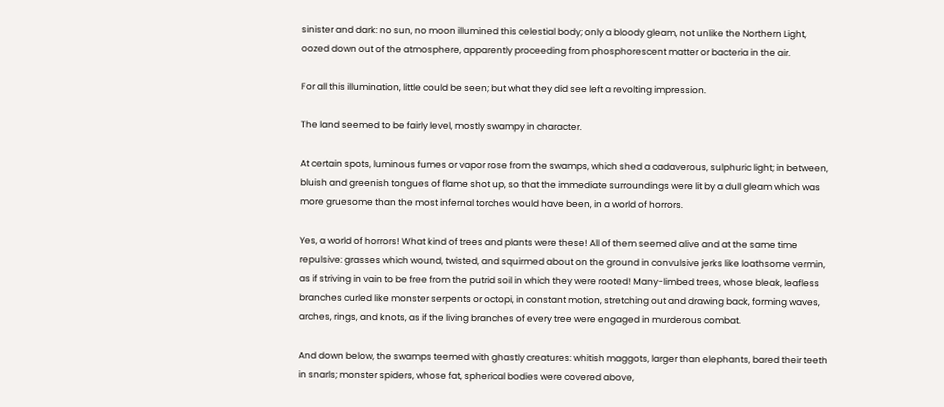sinister and dark: no sun, no moon illumined this celestial body; only a bloody gleam, not unlike the Northern Light, oozed down out of the atmosphere, apparently proceeding from phosphorescent matter or bacteria in the air.

For all this illumination, little could be seen; but what they did see left a revolting impression.

The land seemed to be fairly level, mostly swampy in character.

At certain spots, luminous fumes or vapor rose from the swamps, which shed a cadaverous, sulphuric light; in between, bluish and greenish tongues of flame shot up, so that the immediate surroundings were lit by a dull gleam which was more gruesome than the most infernal torches would have been, in a world of horrors.

Yes, a world of horrors! What kind of trees and plants were these! All of them seemed alive and at the same time repulsive: grasses which wound, twisted, and squirmed about on the ground in convulsive jerks like loathsome vermin, as if striving in vain to be free from the putrid soil in which they were rooted! Many-limbed trees, whose bleak, leafless branches curled like monster serpents or octopi, in constant motion, stretching out and drawing back, forming waves, arches, rings, and knots, as if the living branches of every tree were engaged in murderous combat.

And down below, the swamps teemed with ghastly creatures: whitish maggots, larger than elephants, bared their teeth in snarls; monster spiders, whose fat, spherical bodies were covered above,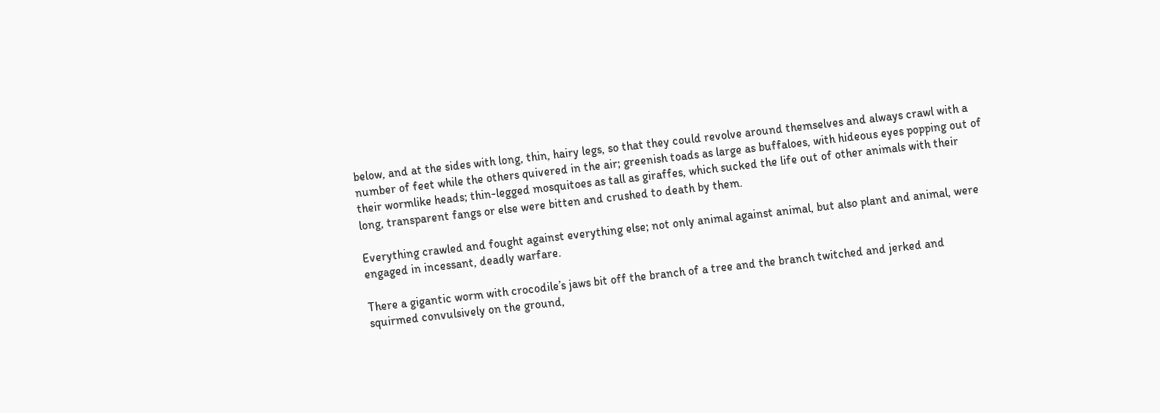below, and at the sides with long, thin, hairy legs, so that they could revolve around themselves and always crawl with a number of feet while the others quivered in the air; greenish toads as large as buffaloes, with hideous eyes popping out of their wormlike heads; thin-legged mosquitoes as tall as giraffes, which sucked the life out of other animals with their long, transparent fangs or else were bitten and crushed to death by them.

Everything crawled and fought against everything else; not only animal against animal, but also plant and animal, were engaged in incessant, deadly warfare.

There a gigantic worm with crocodile’s jaws bit off the branch of a tree and the branch twitched and jerked and squirmed convulsively on the ground,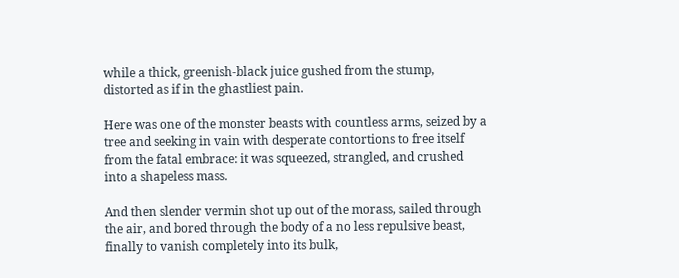while a thick, greenish-black juice gushed from the stump, distorted as if in the ghastliest pain.

Here was one of the monster beasts with countless arms, seized by a tree and seeking in vain with desperate contortions to free itself from the fatal embrace: it was squeezed, strangled, and crushed into a shapeless mass.

And then slender vermin shot up out of the morass, sailed through the air, and bored through the body of a no less repulsive beast, finally to vanish completely into its bulk,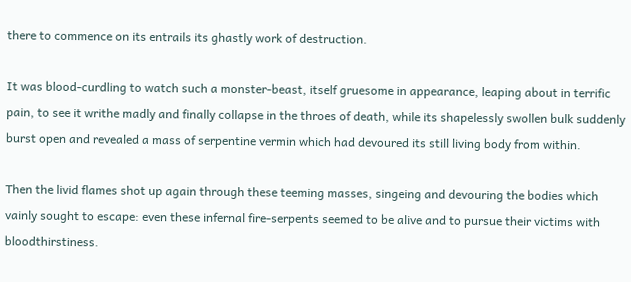there to commence on its entrails its ghastly work of destruction.

It was blood-curdling to watch such a monster-beast, itself gruesome in appearance, leaping about in terrific pain, to see it writhe madly and finally collapse in the throes of death, while its shapelessly swollen bulk suddenly burst open and revealed a mass of serpentine vermin which had devoured its still living body from within.

Then the livid flames shot up again through these teeming masses, singeing and devouring the bodies which vainly sought to escape: even these infernal fire-serpents seemed to be alive and to pursue their victims with bloodthirstiness.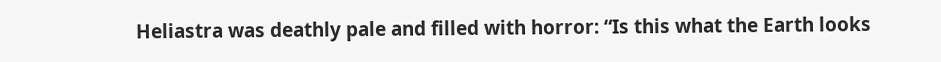Heliastra was deathly pale and filled with horror: “Is this what the Earth looks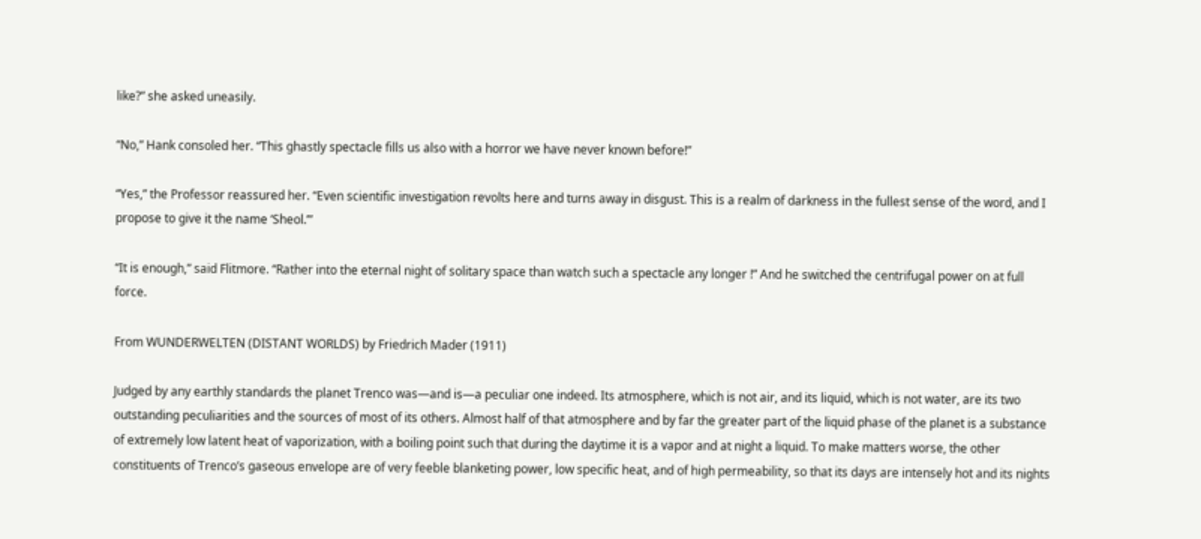like?” she asked uneasily.

“No,” Hank consoled her. “This ghastly spectacle fills us also with a horror we have never known before!”

“Yes,” the Professor reassured her. “Even scientific investigation revolts here and turns away in disgust. This is a realm of darkness in the fullest sense of the word, and I propose to give it the name ‘Sheol.’”

“It is enough,” said Flitmore. “Rather into the eternal night of solitary space than watch such a spectacle any longer !” And he switched the centrifugal power on at full force.

From WUNDERWELTEN (DISTANT WORLDS) by Friedrich Mader (1911)

Judged by any earthly standards the planet Trenco was—and is—a peculiar one indeed. Its atmosphere, which is not air, and its liquid, which is not water, are its two outstanding peculiarities and the sources of most of its others. Almost half of that atmosphere and by far the greater part of the liquid phase of the planet is a substance of extremely low latent heat of vaporization, with a boiling point such that during the daytime it is a vapor and at night a liquid. To make matters worse, the other constituents of Trenco’s gaseous envelope are of very feeble blanketing power, low specific heat, and of high permeability, so that its days are intensely hot and its nights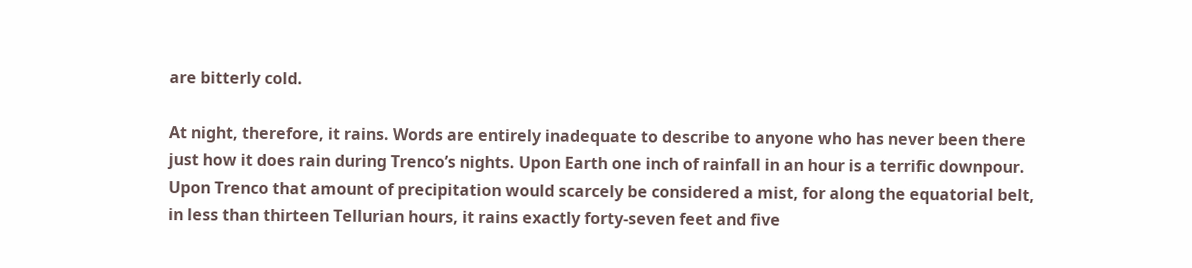are bitterly cold.

At night, therefore, it rains. Words are entirely inadequate to describe to anyone who has never been there just how it does rain during Trenco’s nights. Upon Earth one inch of rainfall in an hour is a terrific downpour. Upon Trenco that amount of precipitation would scarcely be considered a mist, for along the equatorial belt, in less than thirteen Tellurian hours, it rains exactly forty-seven feet and five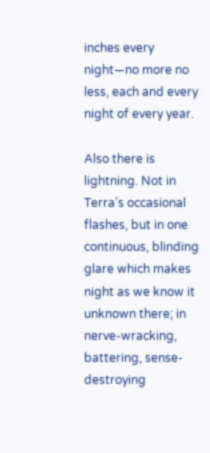inches every night—no more no less, each and every night of every year.

Also there is lightning. Not in Terra’s occasional flashes, but in one continuous, blinding glare which makes night as we know it unknown there; in nerve-wracking, battering, sense-destroying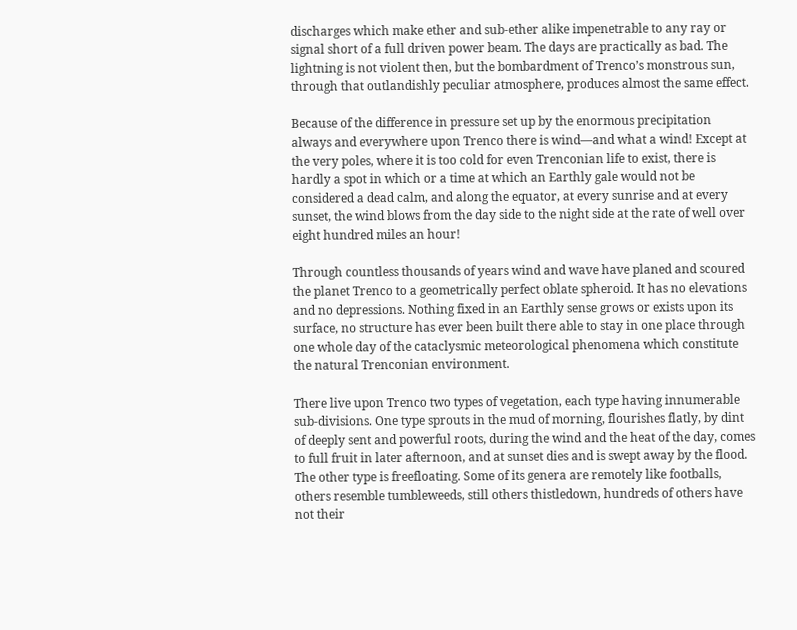discharges which make ether and sub-ether alike impenetrable to any ray or signal short of a full driven power beam. The days are practically as bad. The lightning is not violent then, but the bombardment of Trenco’s monstrous sun, through that outlandishly peculiar atmosphere, produces almost the same effect.

Because of the difference in pressure set up by the enormous precipitation always and everywhere upon Trenco there is wind—and what a wind! Except at the very poles, where it is too cold for even Trenconian life to exist, there is hardly a spot in which or a time at which an Earthly gale would not be considered a dead calm, and along the equator, at every sunrise and at every sunset, the wind blows from the day side to the night side at the rate of well over eight hundred miles an hour!

Through countless thousands of years wind and wave have planed and scoured the planet Trenco to a geometrically perfect oblate spheroid. It has no elevations and no depressions. Nothing fixed in an Earthly sense grows or exists upon its surface, no structure has ever been built there able to stay in one place through one whole day of the cataclysmic meteorological phenomena which constitute the natural Trenconian environment.

There live upon Trenco two types of vegetation, each type having innumerable sub-divisions. One type sprouts in the mud of morning, flourishes flatly, by dint of deeply sent and powerful roots, during the wind and the heat of the day, comes to full fruit in later afternoon, and at sunset dies and is swept away by the flood. The other type is freefloating. Some of its genera are remotely like footballs, others resemble tumbleweeds, still others thistledown, hundreds of others have not their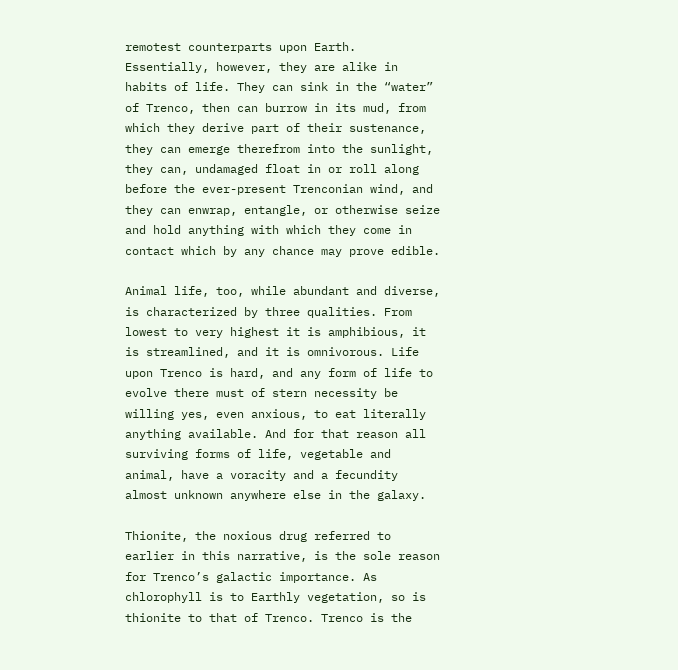remotest counterparts upon Earth. Essentially, however, they are alike in habits of life. They can sink in the “water” of Trenco, then can burrow in its mud, from which they derive part of their sustenance, they can emerge therefrom into the sunlight, they can, undamaged float in or roll along before the ever-present Trenconian wind, and they can enwrap, entangle, or otherwise seize and hold anything with which they come in contact which by any chance may prove edible.

Animal life, too, while abundant and diverse, is characterized by three qualities. From lowest to very highest it is amphibious, it is streamlined, and it is omnivorous. Life upon Trenco is hard, and any form of life to evolve there must of stern necessity be willing yes, even anxious, to eat literally anything available. And for that reason all surviving forms of life, vegetable and animal, have a voracity and a fecundity almost unknown anywhere else in the galaxy.

Thionite, the noxious drug referred to earlier in this narrative, is the sole reason for Trenco’s galactic importance. As chlorophyll is to Earthly vegetation, so is thionite to that of Trenco. Trenco is the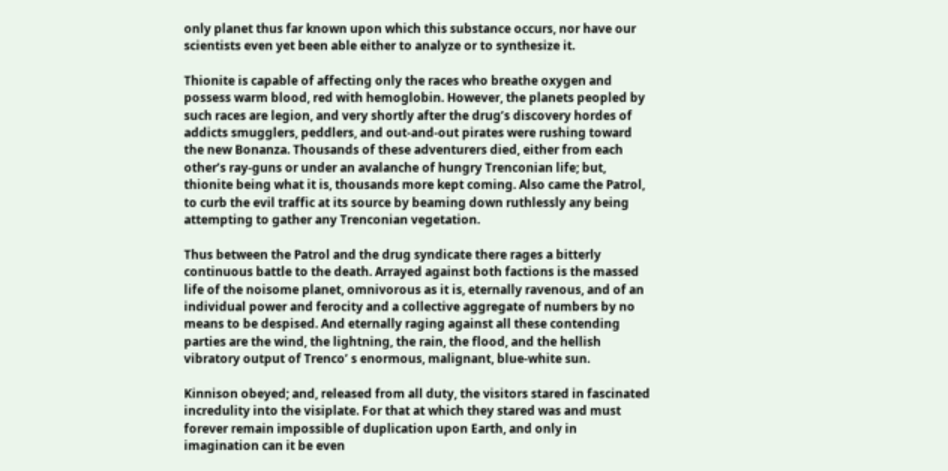only planet thus far known upon which this substance occurs, nor have our scientists even yet been able either to analyze or to synthesize it.

Thionite is capable of affecting only the races who breathe oxygen and possess warm blood, red with hemoglobin. However, the planets peopled by such races are legion, and very shortly after the drug’s discovery hordes of addicts smugglers, peddlers, and out-and-out pirates were rushing toward the new Bonanza. Thousands of these adventurers died, either from each other’s ray-guns or under an avalanche of hungry Trenconian life; but, thionite being what it is, thousands more kept coming. Also came the Patrol, to curb the evil traffic at its source by beaming down ruthlessly any being attempting to gather any Trenconian vegetation.

Thus between the Patrol and the drug syndicate there rages a bitterly continuous battle to the death. Arrayed against both factions is the massed life of the noisome planet, omnivorous as it is, eternally ravenous, and of an individual power and ferocity and a collective aggregate of numbers by no means to be despised. And eternally raging against all these contending parties are the wind, the lightning, the rain, the flood, and the hellish vibratory output of Trenco’ s enormous, malignant, blue-white sun.

Kinnison obeyed; and, released from all duty, the visitors stared in fascinated incredulity into the visiplate. For that at which they stared was and must forever remain impossible of duplication upon Earth, and only in imagination can it be even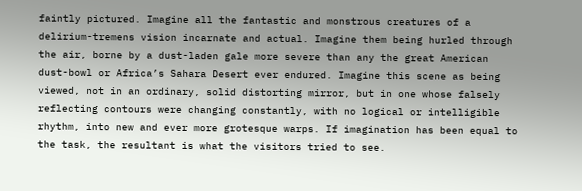faintly pictured. Imagine all the fantastic and monstrous creatures of a delirium-tremens vision incarnate and actual. Imagine them being hurled through the air, borne by a dust-laden gale more severe than any the great American dust-bowl or Africa’s Sahara Desert ever endured. Imagine this scene as being viewed, not in an ordinary, solid distorting mirror, but in one whose falsely reflecting contours were changing constantly, with no logical or intelligible rhythm, into new and ever more grotesque warps. If imagination has been equal to the task, the resultant is what the visitors tried to see.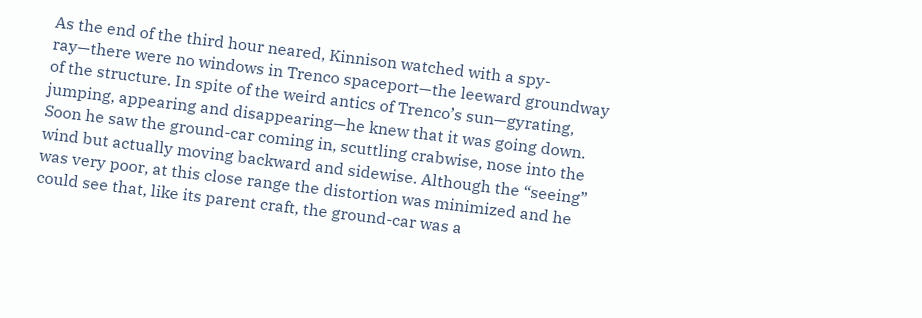As the end of the third hour neared, Kinnison watched with a spy-ray—there were no windows in Trenco spaceport—the leeward groundway of the structure. In spite of the weird antics of Trenco’s sun—gyrating, jumping, appearing and disappearing—he knew that it was going down. Soon he saw the ground-car coming in, scuttling crabwise, nose into the wind but actually moving backward and sidewise. Although the “seeing” was very poor, at this close range the distortion was minimized and he could see that, like its parent craft, the ground-car was a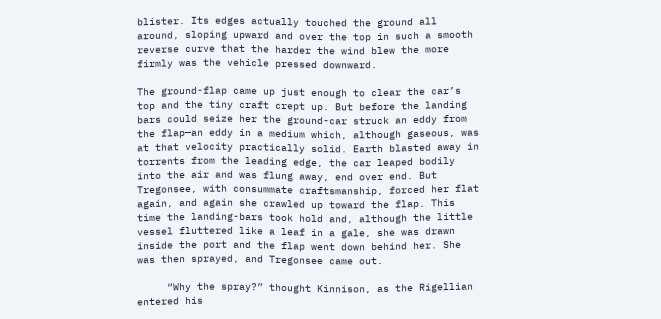blister. Its edges actually touched the ground all around, sloping upward and over the top in such a smooth reverse curve that the harder the wind blew the more firmly was the vehicle pressed downward.

The ground-flap came up just enough to clear the car’s top and the tiny craft crept up. But before the landing bars could seize her the ground-car struck an eddy from the flap—an eddy in a medium which, although gaseous, was at that velocity practically solid. Earth blasted away in torrents from the leading edge, the car leaped bodily into the air and was flung away, end over end. But Tregonsee, with consummate craftsmanship, forced her flat again, and again she crawled up toward the flap. This time the landing-bars took hold and, although the little vessel fluttered like a leaf in a gale, she was drawn inside the port and the flap went down behind her. She was then sprayed, and Tregonsee came out.

     “Why the spray?” thought Kinnison, as the Rigellian entered his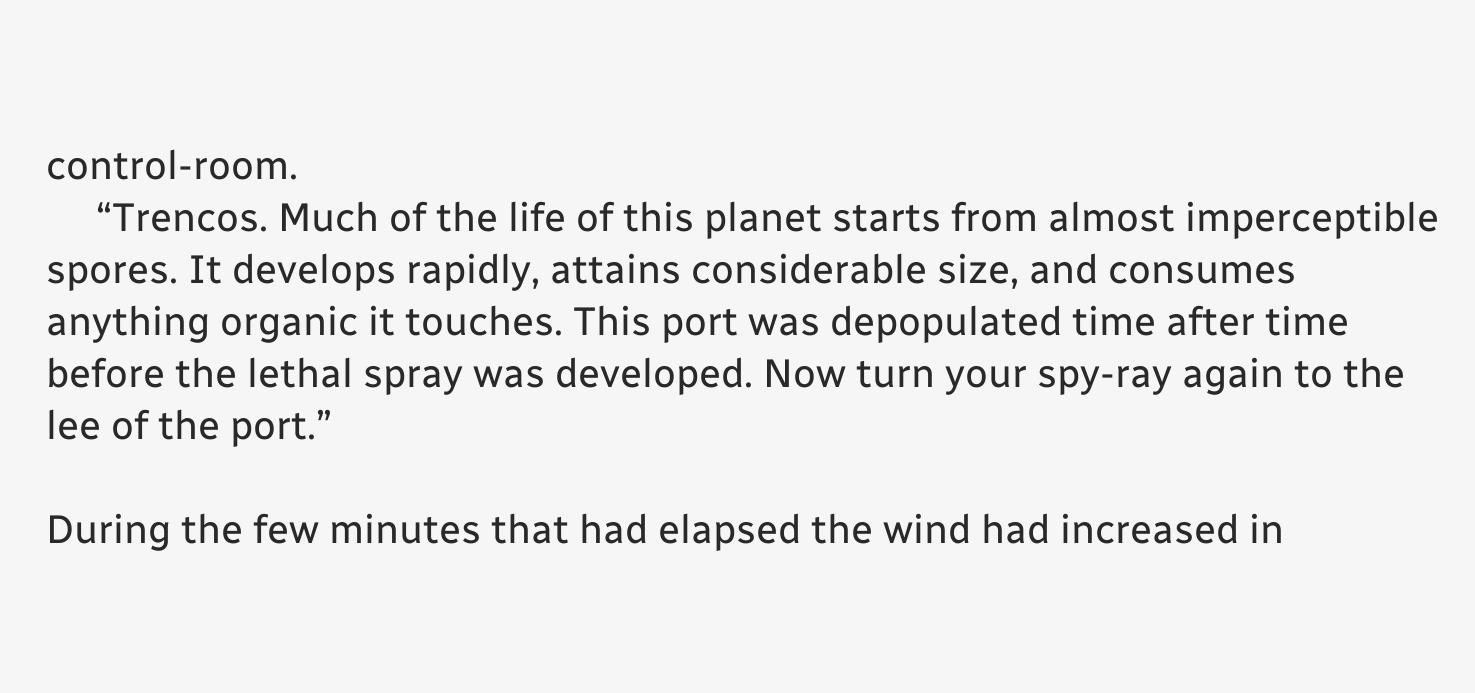control-room.
     “Trencos. Much of the life of this planet starts from almost imperceptible spores. It develops rapidly, attains considerable size, and consumes anything organic it touches. This port was depopulated time after time before the lethal spray was developed. Now turn your spy-ray again to the lee of the port.”

During the few minutes that had elapsed the wind had increased in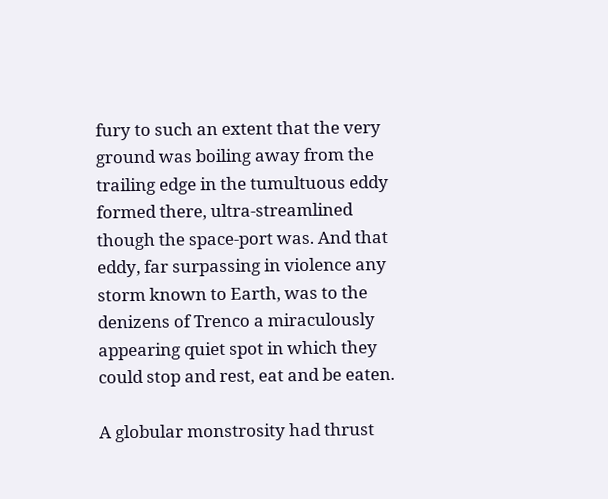fury to such an extent that the very ground was boiling away from the trailing edge in the tumultuous eddy formed there, ultra-streamlined though the space-port was. And that eddy, far surpassing in violence any storm known to Earth, was to the denizens of Trenco a miraculously appearing quiet spot in which they could stop and rest, eat and be eaten.

A globular monstrosity had thrust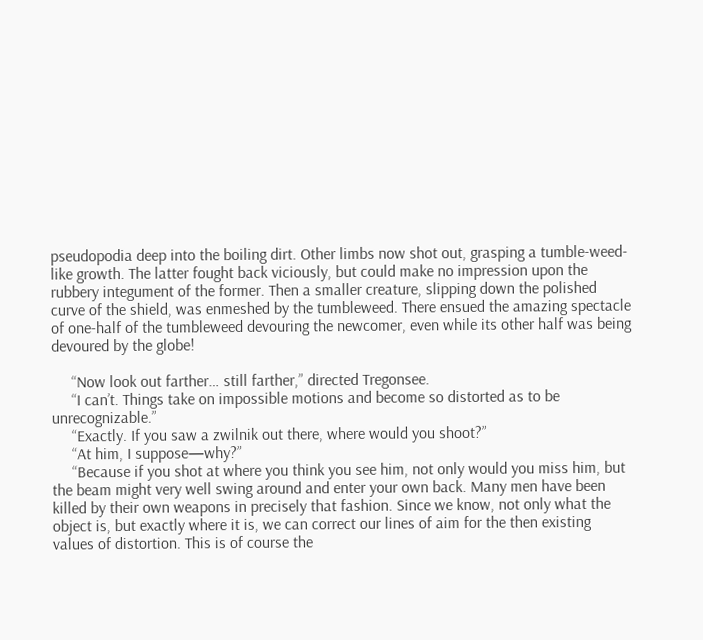pseudopodia deep into the boiling dirt. Other limbs now shot out, grasping a tumble-weed-like growth. The latter fought back viciously, but could make no impression upon the rubbery integument of the former. Then a smaller creature, slipping down the polished curve of the shield, was enmeshed by the tumbleweed. There ensued the amazing spectacle of one-half of the tumbleweed devouring the newcomer, even while its other half was being devoured by the globe!

     “Now look out farther… still farther,” directed Tregonsee.
     “I can’t. Things take on impossible motions and become so distorted as to be unrecognizable.”
     “Exactly. If you saw a zwilnik out there, where would you shoot?”
     “At him, I suppose—why?”
     “Because if you shot at where you think you see him, not only would you miss him, but the beam might very well swing around and enter your own back. Many men have been killed by their own weapons in precisely that fashion. Since we know, not only what the object is, but exactly where it is, we can correct our lines of aim for the then existing values of distortion. This is of course the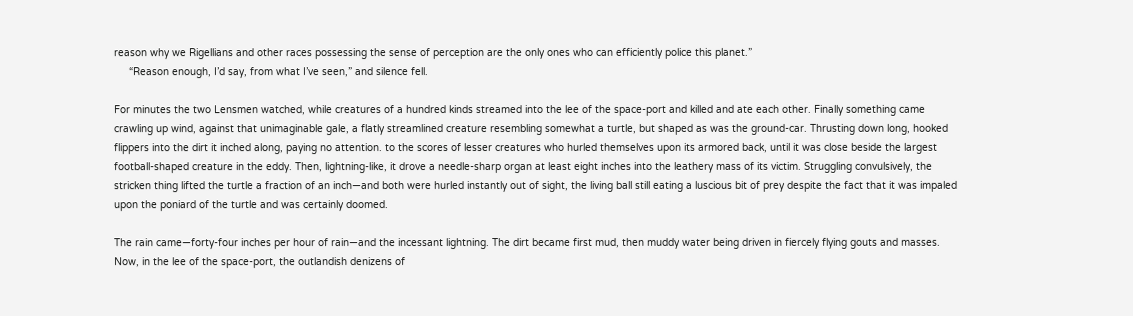reason why we Rigellians and other races possessing the sense of perception are the only ones who can efficiently police this planet.”
     “Reason enough, I’d say, from what I’ve seen,” and silence fell.

For minutes the two Lensmen watched, while creatures of a hundred kinds streamed into the lee of the space-port and killed and ate each other. Finally something came crawling up wind, against that unimaginable gale, a flatly streamlined creature resembling somewhat a turtle, but shaped as was the ground-car. Thrusting down long, hooked flippers into the dirt it inched along, paying no attention. to the scores of lesser creatures who hurled themselves upon its armored back, until it was close beside the largest football-shaped creature in the eddy. Then, lightning-like, it drove a needle-sharp organ at least eight inches into the leathery mass of its victim. Struggling convulsively, the stricken thing lifted the turtle a fraction of an inch—and both were hurled instantly out of sight, the living ball still eating a luscious bit of prey despite the fact that it was impaled upon the poniard of the turtle and was certainly doomed.

The rain came—forty-four inches per hour of rain—and the incessant lightning. The dirt became first mud, then muddy water being driven in fiercely flying gouts and masses. Now, in the lee of the space-port, the outlandish denizens of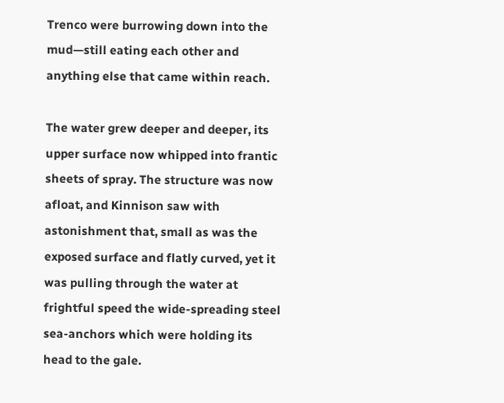Trenco were burrowing down into the mud—still eating each other and anything else that came within reach.

The water grew deeper and deeper, its upper surface now whipped into frantic sheets of spray. The structure was now afloat, and Kinnison saw with astonishment that, small as was the exposed surface and flatly curved, yet it was pulling through the water at frightful speed the wide-spreading steel sea-anchors which were holding its head to the gale.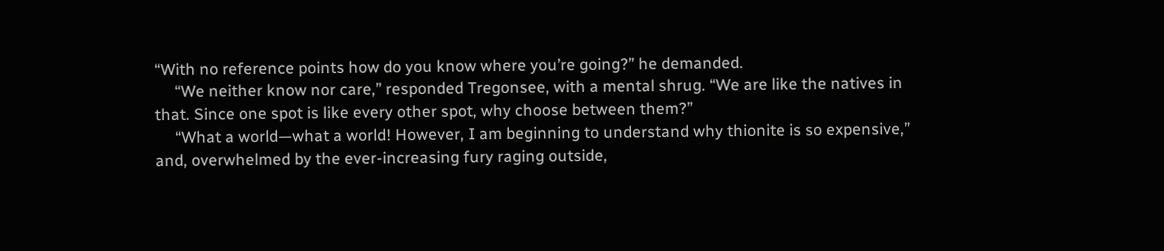“With no reference points how do you know where you’re going?” he demanded.
     “We neither know nor care,” responded Tregonsee, with a mental shrug. “We are like the natives in that. Since one spot is like every other spot, why choose between them?”
     “What a world—what a world! However, I am beginning to understand why thionite is so expensive,” and, overwhelmed by the ever-increasing fury raging outside,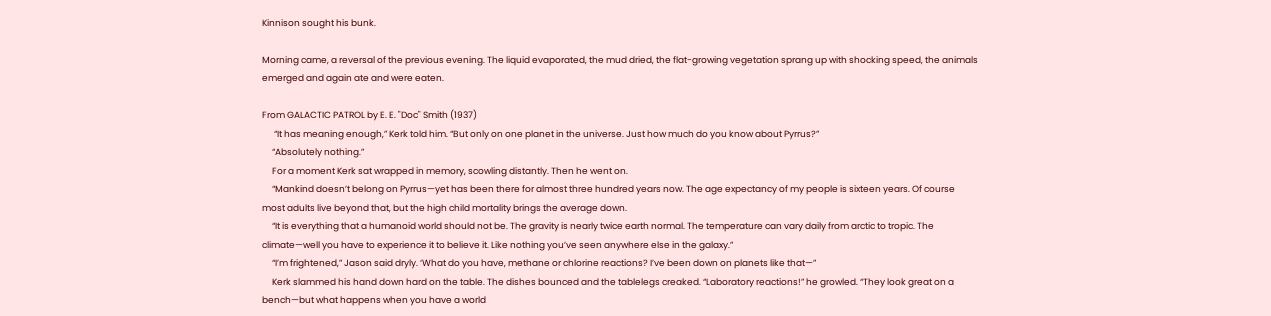Kinnison sought his bunk.

Morning came, a reversal of the previous evening. The liquid evaporated, the mud dried, the flat-growing vegetation sprang up with shocking speed, the animals emerged and again ate and were eaten.

From GALACTIC PATROL by E. E. "Doc" Smith (1937)
      “It has meaning enough,” Kerk told him. “But only on one planet in the universe. Just how much do you know about Pyrrus?”
     “Absolutely nothing.”
     For a moment Kerk sat wrapped in memory, scowling distantly. Then he went on.
     “Mankind doesn’t belong on Pyrrus—yet has been there for almost three hundred years now. The age expectancy of my people is sixteen years. Of course most adults live beyond that, but the high child mortality brings the average down.
     “It is everything that a humanoid world should not be. The gravity is nearly twice earth normal. The temperature can vary daily from arctic to tropic. The climate—well you have to experience it to believe it. Like nothing you’ve seen anywhere else in the galaxy.”
     “I’m frightened,” Jason said dryly. ‘What do you have, methane or chlorine reactions? I’ve been down on planets like that—”
     Kerk slammed his hand down hard on the table. The dishes bounced and the tablelegs creaked. “Laboratory reactions!” he growled. “They look great on a bench—but what happens when you have a world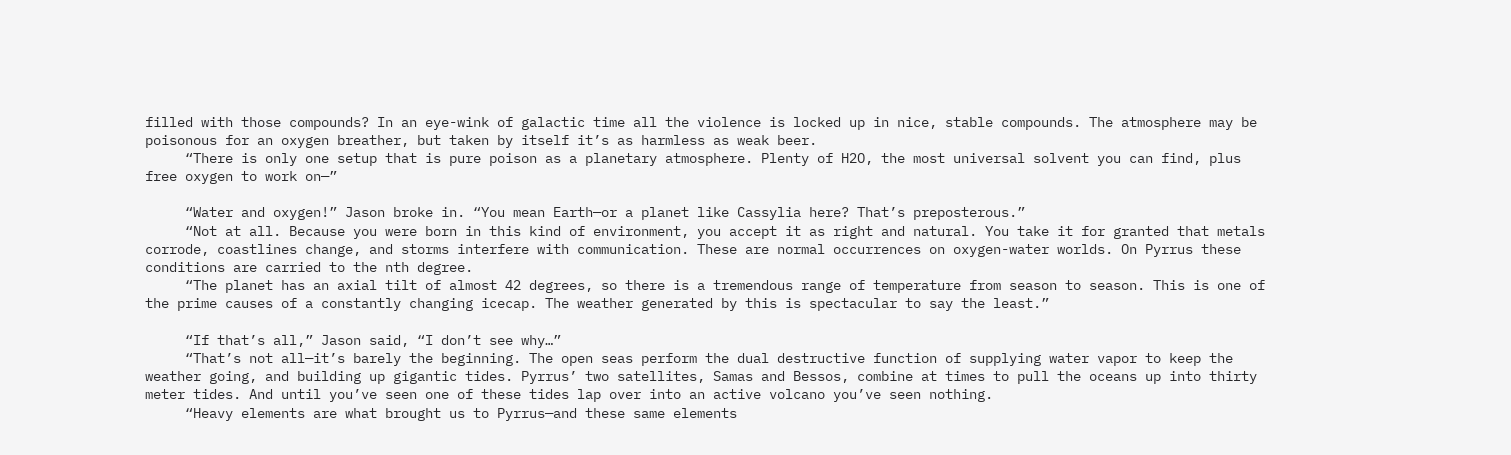filled with those compounds? In an eye-wink of galactic time all the violence is locked up in nice, stable compounds. The atmosphere may be poisonous for an oxygen breather, but taken by itself it’s as harmless as weak beer.
     “There is only one setup that is pure poison as a planetary atmosphere. Plenty of H2O, the most universal solvent you can find, plus free oxygen to work on—”

     “Water and oxygen!” Jason broke in. “You mean Earth—or a planet like Cassylia here? That’s preposterous.”
     “Not at all. Because you were born in this kind of environment, you accept it as right and natural. You take it for granted that metals corrode, coastlines change, and storms interfere with communication. These are normal occurrences on oxygen-water worlds. On Pyrrus these conditions are carried to the nth degree.
     “The planet has an axial tilt of almost 42 degrees, so there is a tremendous range of temperature from season to season. This is one of the prime causes of a constantly changing icecap. The weather generated by this is spectacular to say the least.”

     “If that’s all,” Jason said, “I don’t see why…”
     “That’s not all—it’s barely the beginning. The open seas perform the dual destructive function of supplying water vapor to keep the weather going, and building up gigantic tides. Pyrrus’ two satellites, Samas and Bessos, combine at times to pull the oceans up into thirty meter tides. And until you’ve seen one of these tides lap over into an active volcano you’ve seen nothing.
     “Heavy elements are what brought us to Pyrrus—and these same elements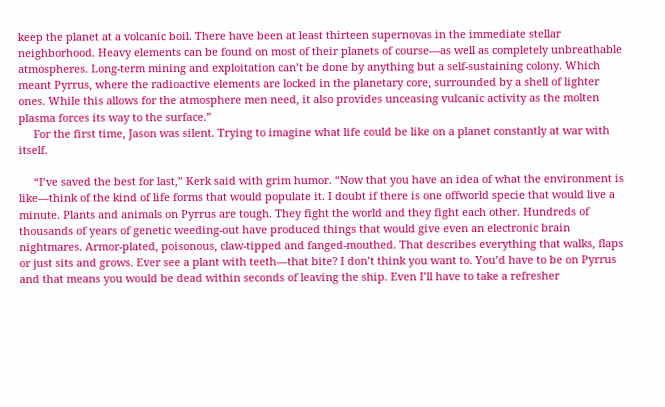keep the planet at a volcanic boil. There have been at least thirteen supernovas in the immediate stellar neighborhood. Heavy elements can be found on most of their planets of course—as well as completely unbreathable atmospheres. Long-term mining and exploitation can’t be done by anything but a self-sustaining colony. Which meant Pyrrus, where the radioactive elements are locked in the planetary core, surrounded by a shell of lighter ones. While this allows for the atmosphere men need, it also provides unceasing vulcanic activity as the molten plasma forces its way to the surface.”
     For the first time, Jason was silent. Trying to imagine what life could be like on a planet constantly at war with itself.

     “I’ve saved the best for last,” Kerk said with grim humor. “Now that you have an idea of what the environment is like—think of the kind of life forms that would populate it. I doubt if there is one offworld specie that would live a minute. Plants and animals on Pyrrus are tough. They fight the world and they fight each other. Hundreds of thousands of years of genetic weeding-out have produced things that would give even an electronic brain nightmares. Armor-plated, poisonous, claw-tipped and fanged-mouthed. That describes everything that walks, flaps or just sits and grows. Ever see a plant with teeth—that bite? I don’t think you want to. You’d have to be on Pyrrus and that means you would be dead within seconds of leaving the ship. Even I’ll have to take a refresher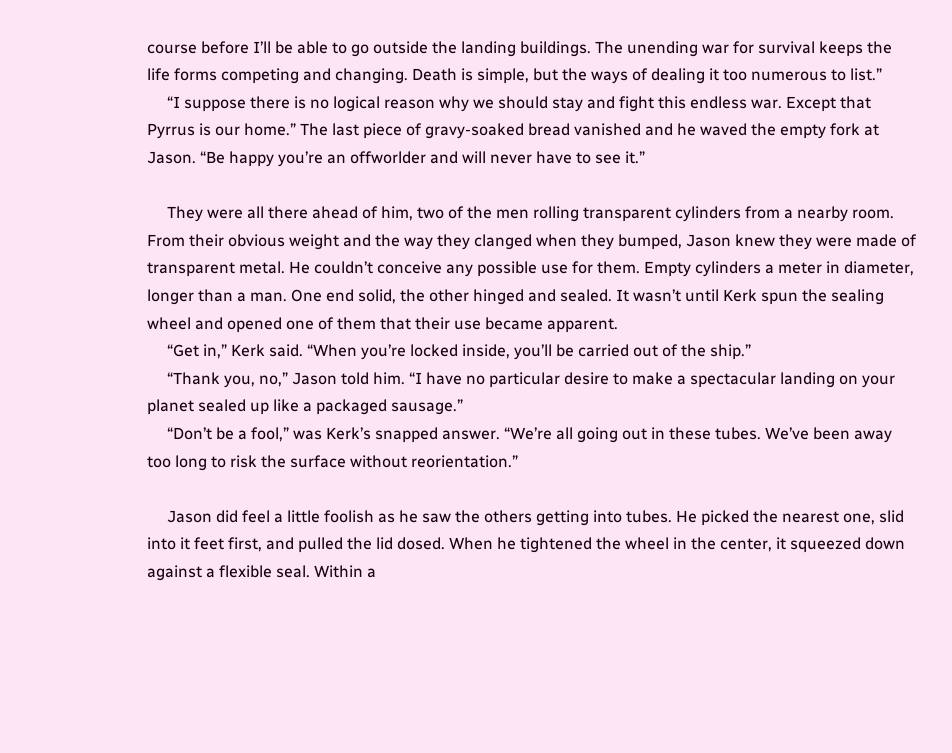course before I’ll be able to go outside the landing buildings. The unending war for survival keeps the life forms competing and changing. Death is simple, but the ways of dealing it too numerous to list.”
     “I suppose there is no logical reason why we should stay and fight this endless war. Except that Pyrrus is our home.” The last piece of gravy-soaked bread vanished and he waved the empty fork at Jason. “Be happy you’re an offworlder and will never have to see it.”

     They were all there ahead of him, two of the men rolling transparent cylinders from a nearby room. From their obvious weight and the way they clanged when they bumped, Jason knew they were made of transparent metal. He couldn’t conceive any possible use for them. Empty cylinders a meter in diameter, longer than a man. One end solid, the other hinged and sealed. It wasn’t until Kerk spun the sealing wheel and opened one of them that their use became apparent.
     “Get in,” Kerk said. “When you’re locked inside, you’ll be carried out of the ship.”
     “Thank you, no,” Jason told him. “I have no particular desire to make a spectacular landing on your planet sealed up like a packaged sausage.”
     “Don’t be a fool,” was Kerk’s snapped answer. “We’re all going out in these tubes. We’ve been away too long to risk the surface without reorientation.”

     Jason did feel a little foolish as he saw the others getting into tubes. He picked the nearest one, slid into it feet first, and pulled the lid dosed. When he tightened the wheel in the center, it squeezed down against a flexible seal. Within a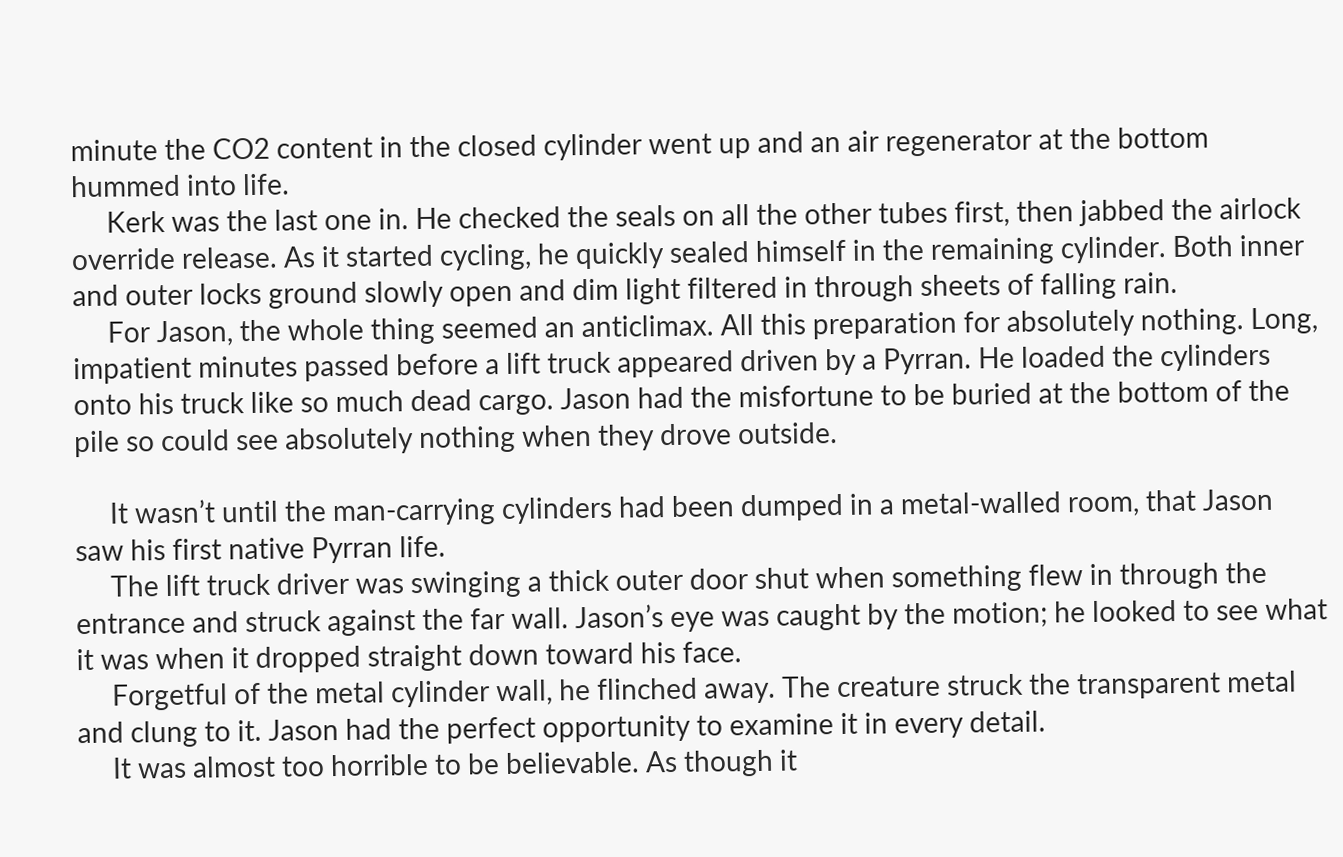minute the CO2 content in the closed cylinder went up and an air regenerator at the bottom hummed into life.
     Kerk was the last one in. He checked the seals on all the other tubes first, then jabbed the airlock override release. As it started cycling, he quickly sealed himself in the remaining cylinder. Both inner and outer locks ground slowly open and dim light filtered in through sheets of falling rain.
     For Jason, the whole thing seemed an anticlimax. All this preparation for absolutely nothing. Long, impatient minutes passed before a lift truck appeared driven by a Pyrran. He loaded the cylinders onto his truck like so much dead cargo. Jason had the misfortune to be buried at the bottom of the pile so could see absolutely nothing when they drove outside.

     It wasn’t until the man-carrying cylinders had been dumped in a metal-walled room, that Jason saw his first native Pyrran life.
     The lift truck driver was swinging a thick outer door shut when something flew in through the entrance and struck against the far wall. Jason’s eye was caught by the motion; he looked to see what it was when it dropped straight down toward his face.
     Forgetful of the metal cylinder wall, he flinched away. The creature struck the transparent metal and clung to it. Jason had the perfect opportunity to examine it in every detail.
     It was almost too horrible to be believable. As though it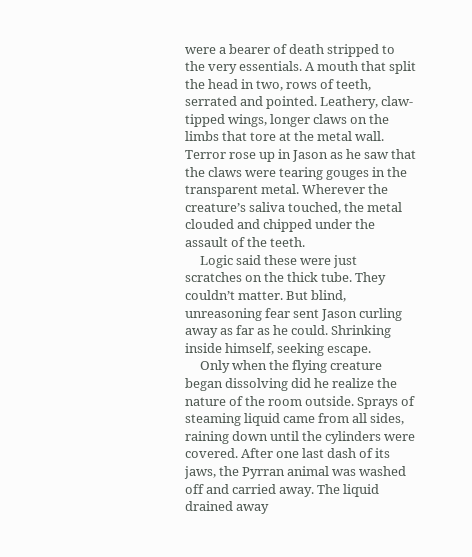were a bearer of death stripped to the very essentials. A mouth that split the head in two, rows of teeth, serrated and pointed. Leathery, claw-tipped wings, longer claws on the limbs that tore at the metal wall. Terror rose up in Jason as he saw that the claws were tearing gouges in the transparent metal. Wherever the creature’s saliva touched, the metal clouded and chipped under the assault of the teeth.
     Logic said these were just scratches on the thick tube. They couldn’t matter. But blind, unreasoning fear sent Jason curling away as far as he could. Shrinking inside himself, seeking escape.
     Only when the flying creature began dissolving did he realize the nature of the room outside. Sprays of steaming liquid came from all sides, raining down until the cylinders were covered. After one last dash of its jaws, the Pyrran animal was washed off and carried away. The liquid drained away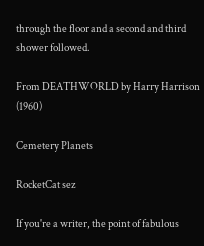through the floor and a second and third shower followed.

From DEATHWORLD by Harry Harrison (1960)

Cemetery Planets

RocketCat sez

If you're a writer, the point of fabulous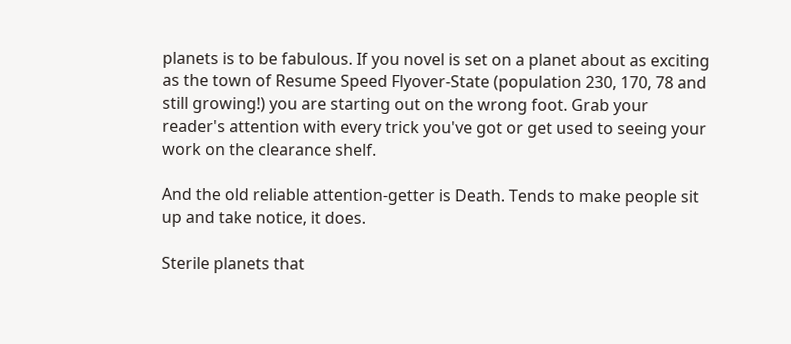planets is to be fabulous. If you novel is set on a planet about as exciting as the town of Resume Speed Flyover-State (population 230, 170, 78 and still growing!) you are starting out on the wrong foot. Grab your reader's attention with every trick you've got or get used to seeing your work on the clearance shelf.

And the old reliable attention-getter is Death. Tends to make people sit up and take notice, it does.

Sterile planets that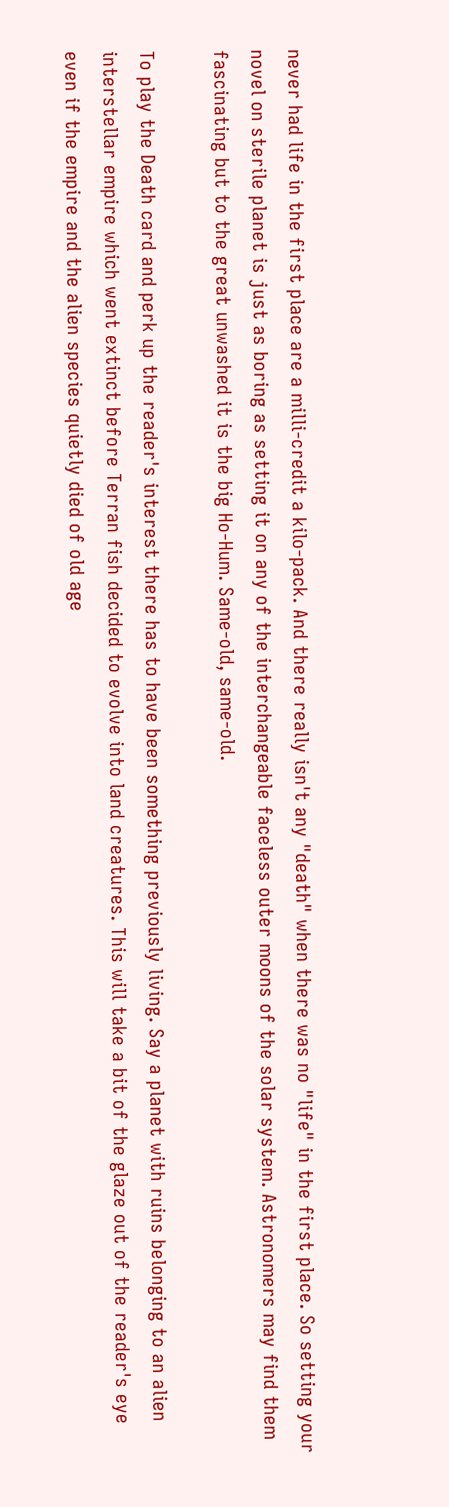never had life in the first place are a milli-credit a kilo-pack. And there really isn't any "death" when there was no "life" in the first place. So setting your novel on sterile planet is just as boring as setting it on any of the interchangeable faceless outer moons of the solar system. Astronomers may find them fascinating but to the great unwashed it is the big Ho-Hum. Same-old, same-old.

To play the Death card and perk up the reader's interest there has to have been something previously living. Say a planet with ruins belonging to an alien interstellar empire which went extinct before Terran fish decided to evolve into land creatures. This will take a bit of the glaze out of the reader's eye even if the empire and the alien species quietly died of old age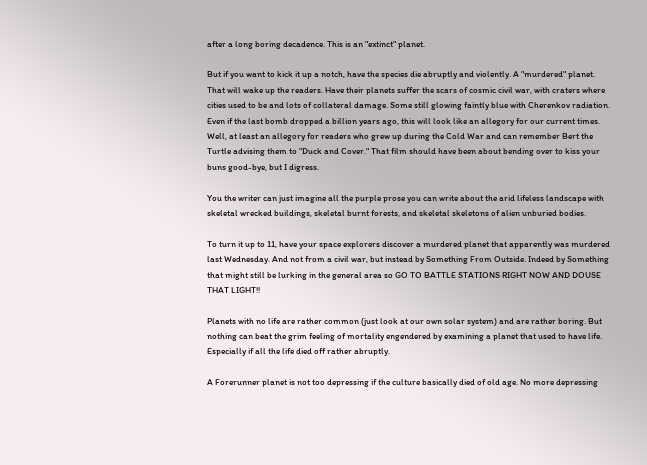after a long boring decadence. This is an "extinct" planet.

But if you want to kick it up a notch, have the species die abruptly and violently. A "murdered" planet. That will wake up the readers. Have their planets suffer the scars of cosmic civil war, with craters where cities used to be and lots of collateral damage. Some still glowing faintly blue with Cherenkov radiation. Even if the last bomb dropped a billion years ago, this will look like an allegory for our current times. Well, at least an allegory for readers who grew up during the Cold War and can remember Bert the Turtle advising them to "Duck and Cover." That film should have been about bending over to kiss your buns good-bye, but I digress.

You the writer can just imagine all the purple prose you can write about the arid lifeless landscape with skeletal wrecked buildings, skeletal burnt forests, and skeletal skeletons of alien unburied bodies.

To turn it up to 11, have your space explorers discover a murdered planet that apparently was murdered last Wednesday. And not from a civil war, but instead by Something From Outside. Indeed by Something that might still be lurking in the general area so GO TO BATTLE STATIONS RIGHT NOW AND DOUSE THAT LIGHT!!

Planets with no life are rather common (just look at our own solar system) and are rather boring. But nothing can beat the grim feeling of mortality engendered by examining a planet that used to have life. Especially if all the life died off rather abruptly.

A Forerunner planet is not too depressing if the culture basically died of old age. No more depressing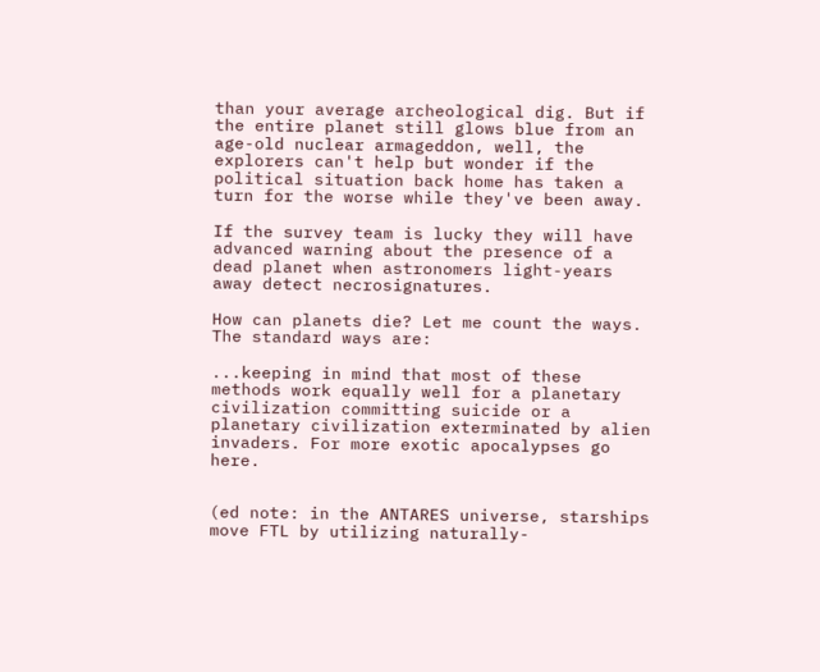than your average archeological dig. But if the entire planet still glows blue from an age-old nuclear armageddon, well, the explorers can't help but wonder if the political situation back home has taken a turn for the worse while they've been away.

If the survey team is lucky they will have advanced warning about the presence of a dead planet when astronomers light-years away detect necrosignatures.

How can planets die? Let me count the ways. The standard ways are:

...keeping in mind that most of these methods work equally well for a planetary civilization committing suicide or a planetary civilization exterminated by alien invaders. For more exotic apocalypses go here.


(ed note: in the ANTARES universe, starships move FTL by utilizing naturally-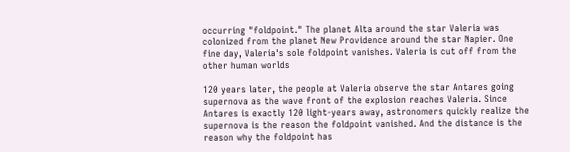occurring "foldpoint." The planet Alta around the star Valeria was colonized from the planet New Providence around the star Napier. One fine day, Valeria's sole foldpoint vanishes. Valeria is cut off from the other human worlds

120 years later, the people at Valeria observe the star Antares going supernova as the wave front of the explosion reaches Valeria. Since Antares is exactly 120 light-years away, astronomers quickly realize the supernova is the reason the foldpoint vanished. And the distance is the reason why the foldpoint has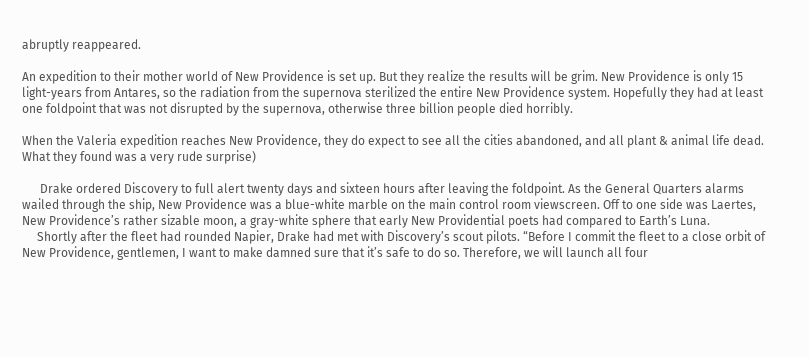abruptly reappeared.

An expedition to their mother world of New Providence is set up. But they realize the results will be grim. New Providence is only 15 light-years from Antares, so the radiation from the supernova sterilized the entire New Providence system. Hopefully they had at least one foldpoint that was not disrupted by the supernova, otherwise three billion people died horribly.

When the Valeria expedition reaches New Providence, they do expect to see all the cities abandoned, and all plant & animal life dead. What they found was a very rude surprise)

      Drake ordered Discovery to full alert twenty days and sixteen hours after leaving the foldpoint. As the General Quarters alarms wailed through the ship, New Providence was a blue-white marble on the main control room viewscreen. Off to one side was Laertes, New Providence’s rather sizable moon, a gray-white sphere that early New Providential poets had compared to Earth’s Luna.
     Shortly after the fleet had rounded Napier, Drake had met with Discovery’s scout pilots. “Before I commit the fleet to a close orbit of New Providence, gentlemen, I want to make damned sure that it’s safe to do so. Therefore, we will launch all four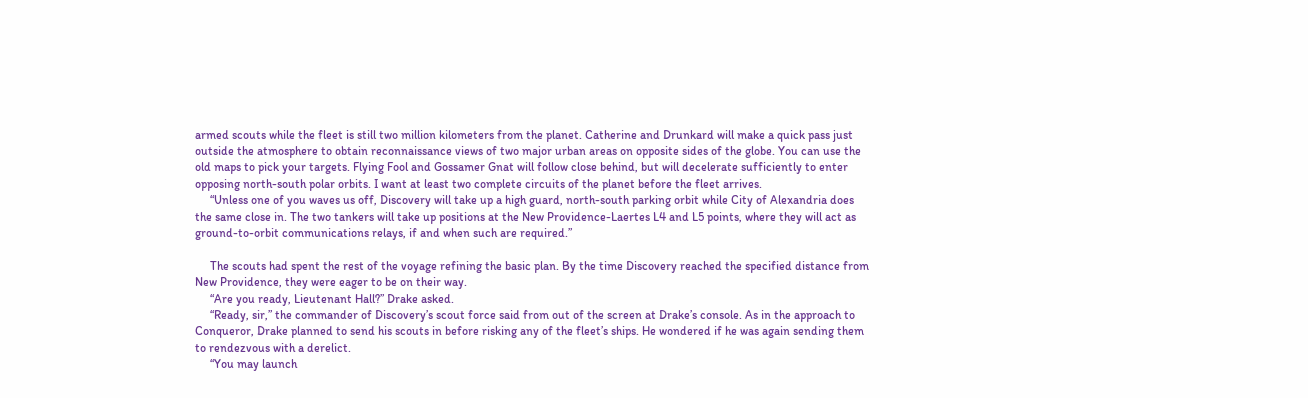armed scouts while the fleet is still two million kilometers from the planet. Catherine and Drunkard will make a quick pass just outside the atmosphere to obtain reconnaissance views of two major urban areas on opposite sides of the globe. You can use the old maps to pick your targets. Flying Fool and Gossamer Gnat will follow close behind, but will decelerate sufficiently to enter opposing north-south polar orbits. I want at least two complete circuits of the planet before the fleet arrives.
     “Unless one of you waves us off, Discovery will take up a high guard, north-south parking orbit while City of Alexandria does the same close in. The two tankers will take up positions at the New Providence-Laertes L4 and L5 points, where they will act as ground-to-orbit communications relays, if and when such are required.”

     The scouts had spent the rest of the voyage refining the basic plan. By the time Discovery reached the specified distance from New Providence, they were eager to be on their way.
     “Are you ready, Lieutenant Hall?” Drake asked.
     “Ready, sir,” the commander of Discovery’s scout force said from out of the screen at Drake’s console. As in the approach to Conqueror, Drake planned to send his scouts in before risking any of the fleet’s ships. He wondered if he was again sending them to rendezvous with a derelict.
     “You may launch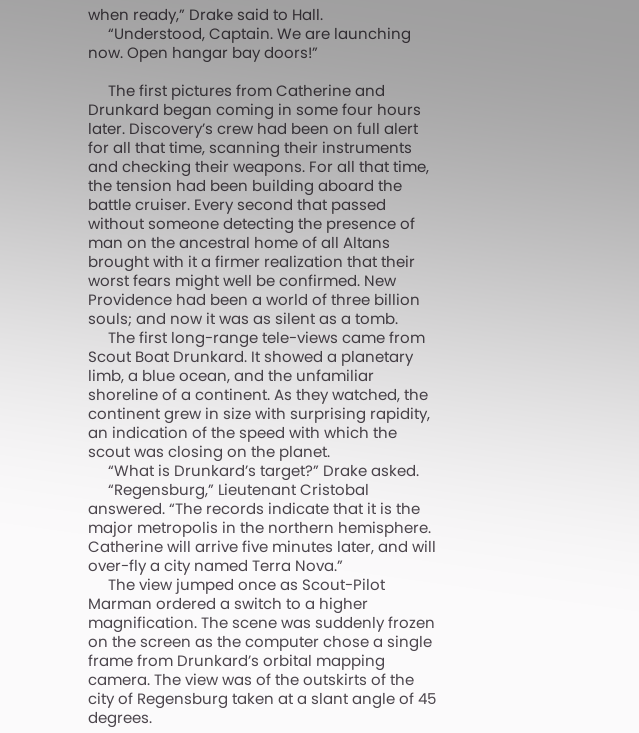when ready,” Drake said to Hall.
     “Understood, Captain. We are launching now. Open hangar bay doors!”

     The first pictures from Catherine and Drunkard began coming in some four hours later. Discovery’s crew had been on full alert for all that time, scanning their instruments and checking their weapons. For all that time, the tension had been building aboard the battle cruiser. Every second that passed without someone detecting the presence of man on the ancestral home of all Altans brought with it a firmer realization that their worst fears might well be confirmed. New Providence had been a world of three billion souls; and now it was as silent as a tomb.
     The first long-range tele-views came from Scout Boat Drunkard. It showed a planetary limb, a blue ocean, and the unfamiliar shoreline of a continent. As they watched, the continent grew in size with surprising rapidity, an indication of the speed with which the scout was closing on the planet.
     “What is Drunkard’s target?” Drake asked.
     “Regensburg,” Lieutenant Cristobal answered. “The records indicate that it is the major metropolis in the northern hemisphere. Catherine will arrive five minutes later, and will over-fly a city named Terra Nova.”
     The view jumped once as Scout-Pilot Marman ordered a switch to a higher magnification. The scene was suddenly frozen on the screen as the computer chose a single frame from Drunkard’s orbital mapping camera. The view was of the outskirts of the city of Regensburg taken at a slant angle of 45 degrees.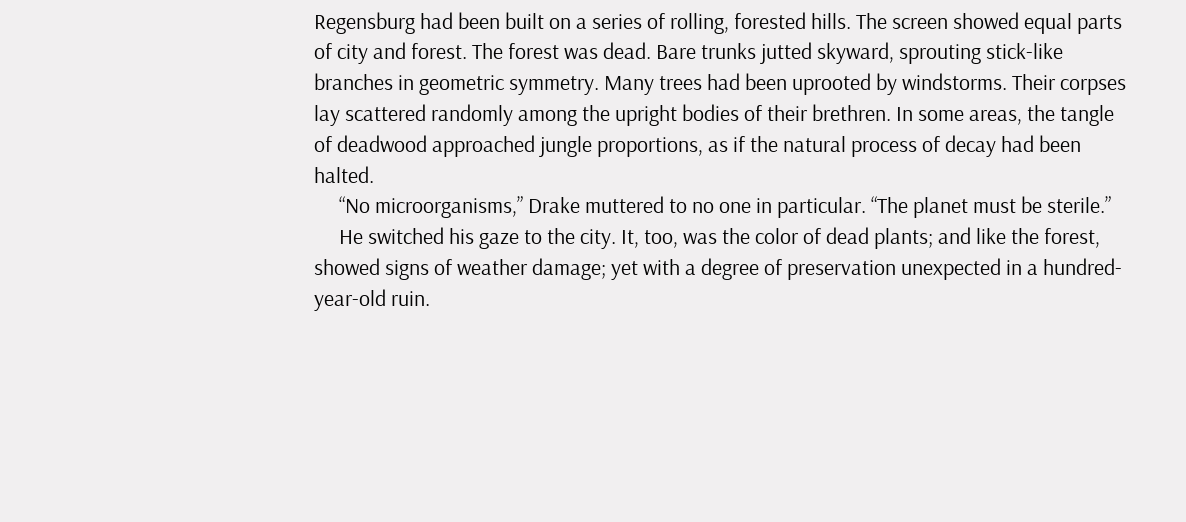Regensburg had been built on a series of rolling, forested hills. The screen showed equal parts of city and forest. The forest was dead. Bare trunks jutted skyward, sprouting stick-like branches in geometric symmetry. Many trees had been uprooted by windstorms. Their corpses lay scattered randomly among the upright bodies of their brethren. In some areas, the tangle of deadwood approached jungle proportions, as if the natural process of decay had been halted.
     “No microorganisms,” Drake muttered to no one in particular. “The planet must be sterile.”
     He switched his gaze to the city. It, too, was the color of dead plants; and like the forest, showed signs of weather damage; yet with a degree of preservation unexpected in a hundred-year-old ruin.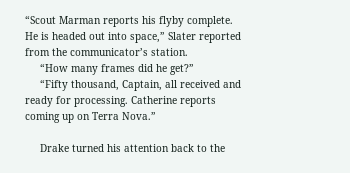“Scout Marman reports his flyby complete. He is headed out into space,” Slater reported from the communicator’s station.
     “How many frames did he get?”
     “Fifty thousand, Captain, all received and ready for processing. Catherine reports coming up on Terra Nova.”

     Drake turned his attention back to the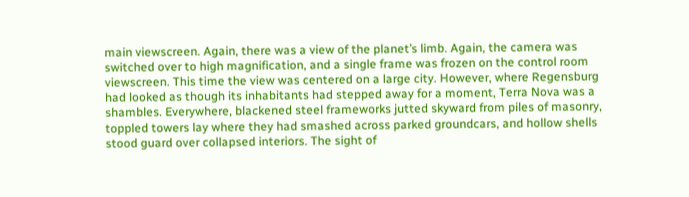main viewscreen. Again, there was a view of the planet’s limb. Again, the camera was switched over to high magnification, and a single frame was frozen on the control room viewscreen. This time the view was centered on a large city. However, where Regensburg had looked as though its inhabitants had stepped away for a moment, Terra Nova was a shambles. Everywhere, blackened steel frameworks jutted skyward from piles of masonry, toppled towers lay where they had smashed across parked groundcars, and hollow shells stood guard over collapsed interiors. The sight of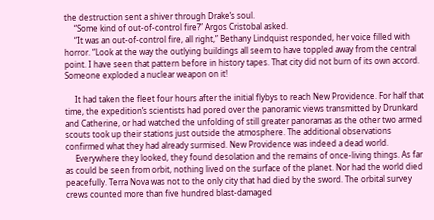the destruction sent a shiver through Drake’s soul.
     “Some kind of out-of-control fire?” Argos Cristobal asked.
     “It was an out-of-control fire, all right,” Bethany Lindquist responded, her voice filled with horror. “Look at the way the outlying buildings all seem to have toppled away from the central point. I have seen that pattern before in history tapes. That city did not burn of its own accord. Someone exploded a nuclear weapon on it!

     It had taken the fleet four hours after the initial flybys to reach New Providence. For half that time, the expedition’s scientists had pored over the panoramic views transmitted by Drunkard and Catherine, or had watched the unfolding of still greater panoramas as the other two armed scouts took up their stations just outside the atmosphere. The additional observations confirmed what they had already surmised. New Providence was indeed a dead world.
     Everywhere they looked, they found desolation and the remains of once-living things. As far as could be seen from orbit, nothing lived on the surface of the planet. Nor had the world died peacefully. Terra Nova was not to the only city that had died by the sword. The orbital survey crews counted more than five hundred blast-damaged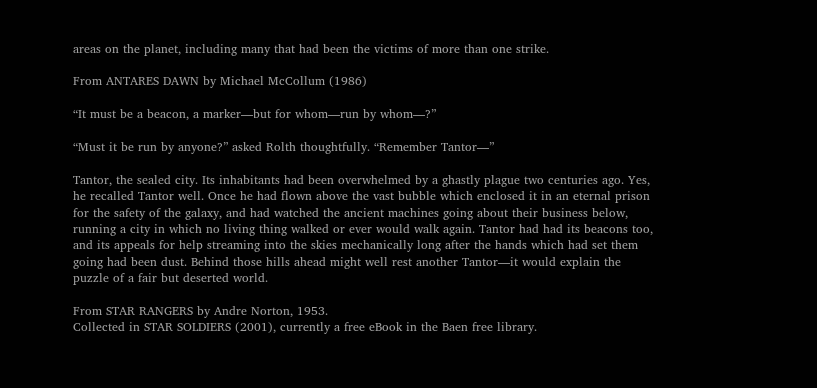areas on the planet, including many that had been the victims of more than one strike.

From ANTARES DAWN by Michael McCollum (1986)

“It must be a beacon, a marker—but for whom—run by whom—?”

“Must it be run by anyone?” asked Rolth thoughtfully. “Remember Tantor—”

Tantor, the sealed city. Its inhabitants had been overwhelmed by a ghastly plague two centuries ago. Yes, he recalled Tantor well. Once he had flown above the vast bubble which enclosed it in an eternal prison for the safety of the galaxy, and had watched the ancient machines going about their business below, running a city in which no living thing walked or ever would walk again. Tantor had had its beacons too, and its appeals for help streaming into the skies mechanically long after the hands which had set them going had been dust. Behind those hills ahead might well rest another Tantor—it would explain the puzzle of a fair but deserted world.

From STAR RANGERS by Andre Norton, 1953.
Collected in STAR SOLDIERS (2001), currently a free eBook in the Baen free library.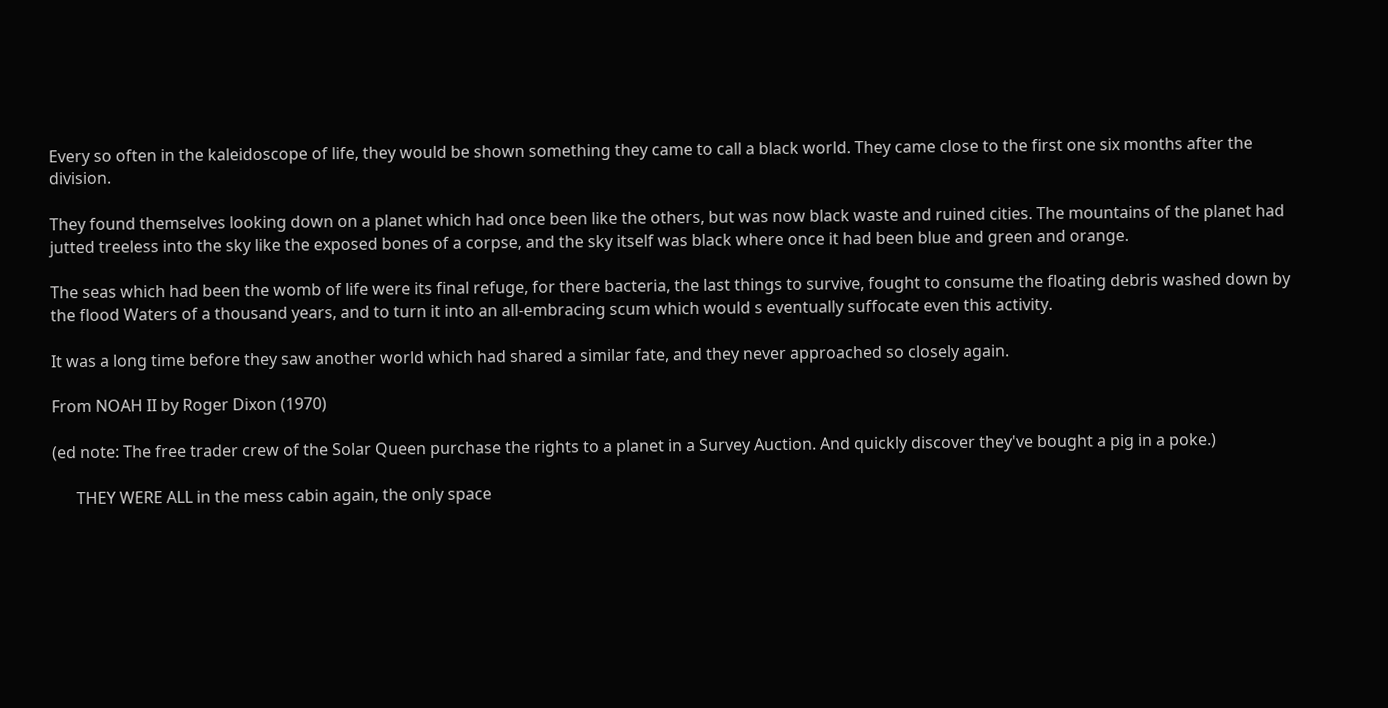Every so often in the kaleidoscope of life, they would be shown something they came to call a black world. They came close to the first one six months after the division.

They found themselves looking down on a planet which had once been like the others, but was now black waste and ruined cities. The mountains of the planet had jutted treeless into the sky like the exposed bones of a corpse, and the sky itself was black where once it had been blue and green and orange.

The seas which had been the womb of life were its final refuge, for there bacteria, the last things to survive, fought to consume the floating debris washed down by the flood Waters of a thousand years, and to turn it into an all-embracing scum which would s eventually suffocate even this activity.

It was a long time before they saw another world which had shared a similar fate, and they never approached so closely again.

From NOAH II by Roger Dixon (1970)

(ed note: The free trader crew of the Solar Queen purchase the rights to a planet in a Survey Auction. And quickly discover they've bought a pig in a poke.)

      THEY WERE ALL in the mess cabin again, the only space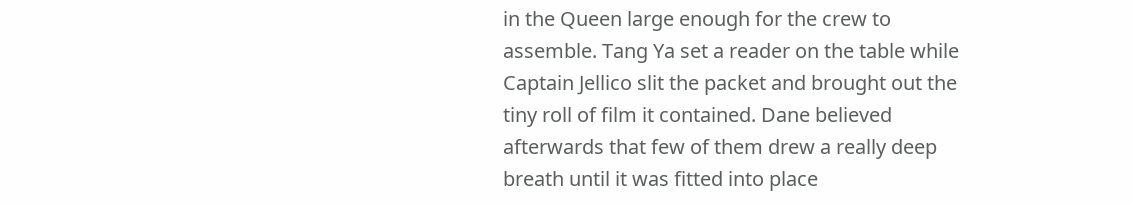in the Queen large enough for the crew to assemble. Tang Ya set a reader on the table while Captain Jellico slit the packet and brought out the tiny roll of film it contained. Dane believed afterwards that few of them drew a really deep breath until it was fitted into place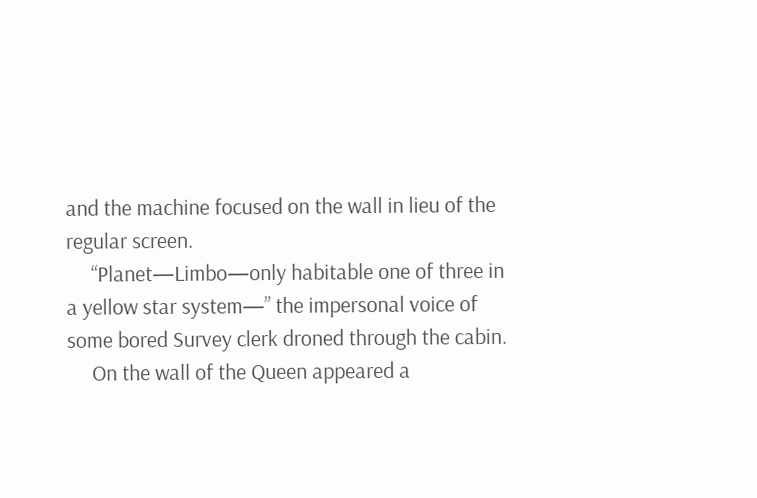and the machine focused on the wall in lieu of the regular screen.
     “Planet—Limbo—only habitable one of three in a yellow star system—” the impersonal voice of some bored Survey clerk droned through the cabin.
     On the wall of the Queen appeared a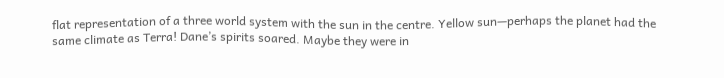flat representation of a three world system with the sun in the centre. Yellow sun—perhaps the planet had the same climate as Terra! Dane’s spirits soared. Maybe they were in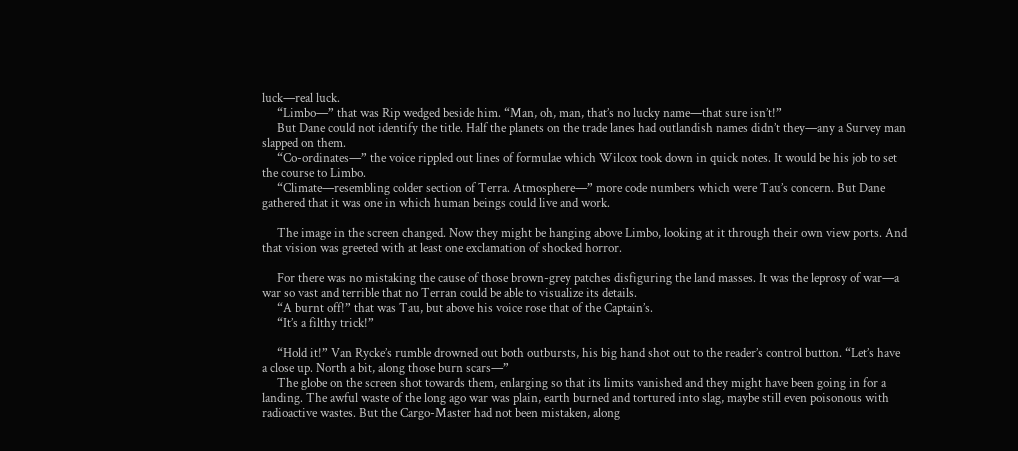luck—real luck.
     “Limbo—” that was Rip wedged beside him. “Man, oh, man, that’s no lucky name—that sure isn’t!”
     But Dane could not identify the title. Half the planets on the trade lanes had outlandish names didn’t they—any a Survey man slapped on them.
     “Co-ordinates—” the voice rippled out lines of formulae which Wilcox took down in quick notes. It would be his job to set the course to Limbo.
     “Climate—resembling colder section of Terra. Atmosphere—” more code numbers which were Tau’s concern. But Dane gathered that it was one in which human beings could live and work.

     The image in the screen changed. Now they might be hanging above Limbo, looking at it through their own view ports. And that vision was greeted with at least one exclamation of shocked horror.

     For there was no mistaking the cause of those brown-grey patches disfiguring the land masses. It was the leprosy of war—a war so vast and terrible that no Terran could be able to visualize its details.
     “A burnt off!” that was Tau, but above his voice rose that of the Captain’s.
     “It’s a filthy trick!”

     “Hold it!” Van Rycke’s rumble drowned out both outbursts, his big hand shot out to the reader’s control button. “Let’s have a close up. North a bit, along those burn scars—”
     The globe on the screen shot towards them, enlarging so that its limits vanished and they might have been going in for a landing. The awful waste of the long ago war was plain, earth burned and tortured into slag, maybe still even poisonous with radioactive wastes. But the Cargo-Master had not been mistaken, along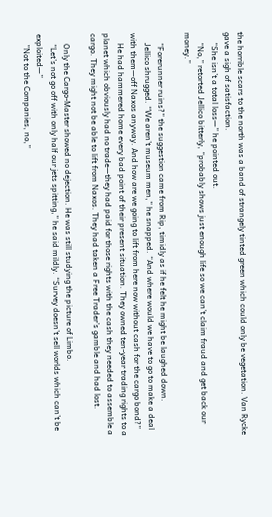the horrible scars to the north was a band of strangely tinted green which could only be vegetation. Van Rycke gave a sigh of satisfaction.
     “She isn’t a total loss—” he pointed out.
     “No,” retorted Jellico bitterly, “probably shows just enough life so we can’t claim fraud and get back our money.”

     “Forerunner ruins?” the suggestion came from Rip, timidly as if he felt he might be laughed down.
     Jellico shrugged. “We aren’t museum men,” he snapped. “And where would we have to go to make a deal with them—off Naxos anyway. And how are we going to lift from here now without cash for the cargo bond?”
     He had hammered home every bad point of their present situation. They owned ten-year trading rights to a planet which obviously had no trade—they had paid for those rights with the cash they needed to assemble a cargo. They might not be able to lift from Naxos. They had taken a Free Trader’s gamble and had lost.

     Only the Cargo-Master showed no dejection. He was still studying the picture of Limbo.
     “Let’s not go off with only half our jets spitting,” he said mildly. “Survey doesn’t sell worlds which can’t be exploited—”
     ”Not to the Companies, no,”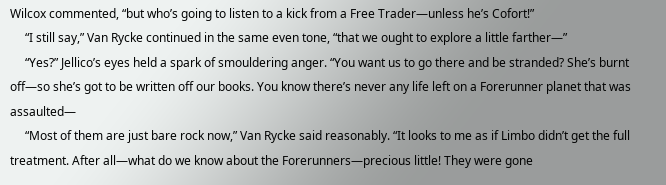Wilcox commented, “but who’s going to listen to a kick from a Free Trader—unless he’s Cofort!”
     “I still say,” Van Rycke continued in the same even tone, “that we ought to explore a little farther—”
     “Yes?” Jellico’s eyes held a spark of smouldering anger. “You want us to go there and be stranded? She’s burnt off—so she’s got to be written off our books. You know there’s never any life left on a Forerunner planet that was assaulted—
     “Most of them are just bare rock now,” Van Rycke said reasonably. “It looks to me as if Limbo didn’t get the full treatment. After all—what do we know about the Forerunners—precious little! They were gone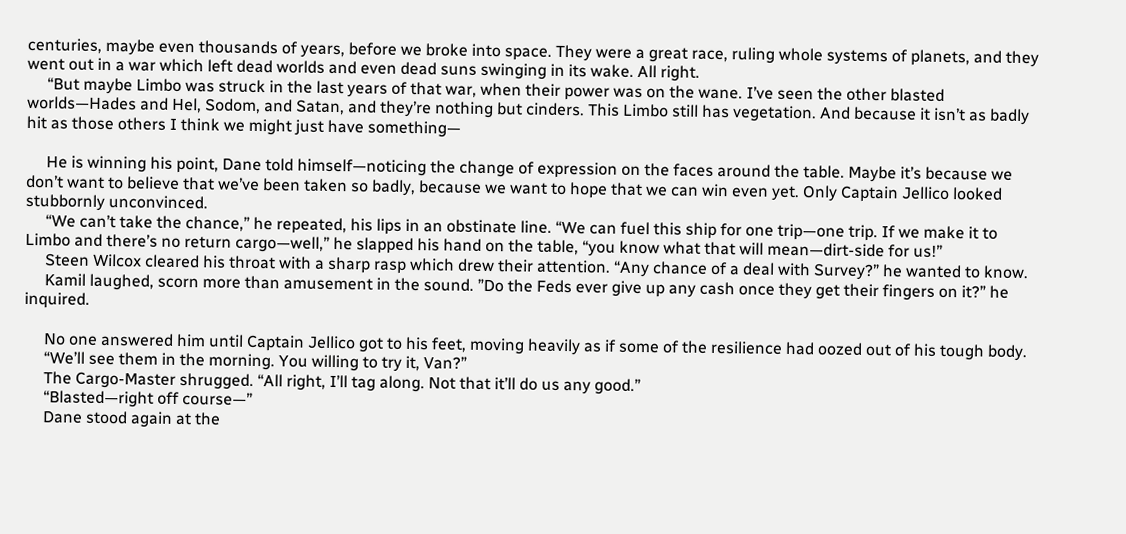centuries, maybe even thousands of years, before we broke into space. They were a great race, ruling whole systems of planets, and they went out in a war which left dead worlds and even dead suns swinging in its wake. All right.
     “But maybe Limbo was struck in the last years of that war, when their power was on the wane. I’ve seen the other blasted worlds—Hades and Hel, Sodom, and Satan, and they’re nothing but cinders. This Limbo still has vegetation. And because it isn’t as badly hit as those others I think we might just have something—

     He is winning his point, Dane told himself—noticing the change of expression on the faces around the table. Maybe it’s because we don’t want to believe that we’ve been taken so badly, because we want to hope that we can win even yet. Only Captain Jellico looked stubbornly unconvinced.
     “We can’t take the chance,” he repeated, his lips in an obstinate line. “We can fuel this ship for one trip—one trip. If we make it to Limbo and there’s no return cargo—well,” he slapped his hand on the table, “you know what that will mean—dirt-side for us!”
     Steen Wilcox cleared his throat with a sharp rasp which drew their attention. “Any chance of a deal with Survey?” he wanted to know.
     Kamil laughed, scorn more than amusement in the sound. ”Do the Feds ever give up any cash once they get their fingers on it?” he inquired.

     No one answered him until Captain Jellico got to his feet, moving heavily as if some of the resilience had oozed out of his tough body.
     “We’ll see them in the morning. You willing to try it, Van?”
     The Cargo-Master shrugged. “All right, I’ll tag along. Not that it’ll do us any good.”
     “Blasted—right off course—”
     Dane stood again at the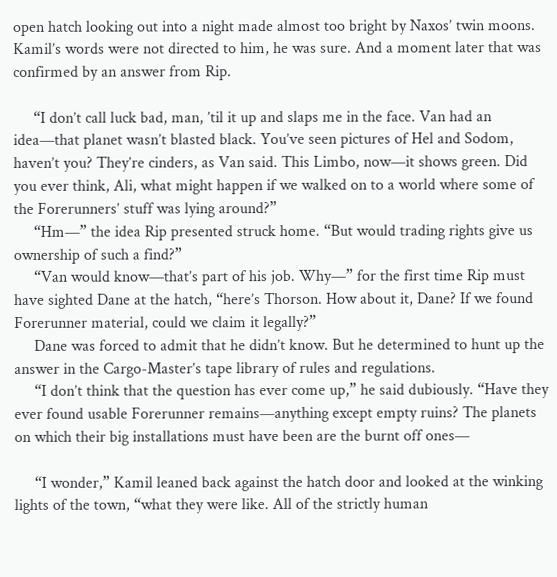open hatch looking out into a night made almost too bright by Naxos’ twin moons. Kamil’s words were not directed to him, he was sure. And a moment later that was confirmed by an answer from Rip.

     “I don’t call luck bad, man, ’til it up and slaps me in the face. Van had an idea—that planet wasn’t blasted black. You’ve seen pictures of Hel and Sodom, haven’t you? They’re cinders, as Van said. This Limbo, now—it shows green. Did you ever think, Ali, what might happen if we walked on to a world where some of the Forerunners’ stuff was lying around?”
     “Hm—” the idea Rip presented struck home. “But would trading rights give us ownership of such a find?”
     “Van would know—that’s part of his job. Why—” for the first time Rip must have sighted Dane at the hatch, “here’s Thorson. How about it, Dane? If we found Forerunner material, could we claim it legally?”
     Dane was forced to admit that he didn’t know. But he determined to hunt up the answer in the Cargo-Master’s tape library of rules and regulations.
     “I don’t think that the question has ever come up,” he said dubiously. “Have they ever found usable Forerunner remains—anything except empty ruins? The planets on which their big installations must have been are the burnt off ones—

     “I wonder,” Kamil leaned back against the hatch door and looked at the winking lights of the town, “what they were like. All of the strictly human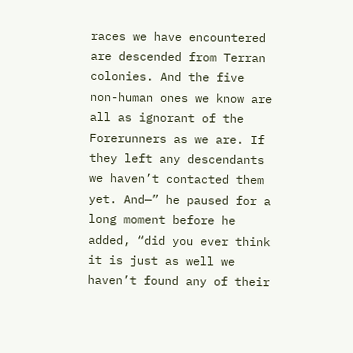races we have encountered are descended from Terran colonies. And the five non-human ones we know are all as ignorant of the Forerunners as we are. If they left any descendants we haven’t contacted them yet. And—” he paused for a long moment before he added, “did you ever think it is just as well we haven’t found any of their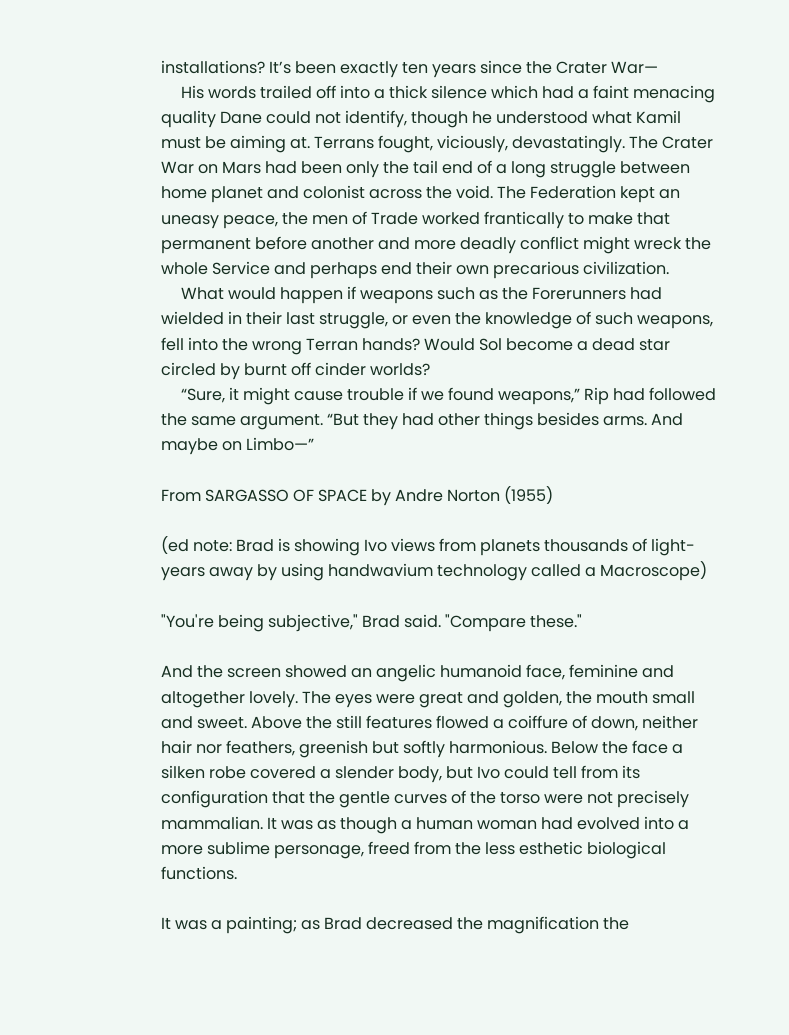installations? It’s been exactly ten years since the Crater War—
     His words trailed off into a thick silence which had a faint menacing quality Dane could not identify, though he understood what Kamil must be aiming at. Terrans fought, viciously, devastatingly. The Crater War on Mars had been only the tail end of a long struggle between home planet and colonist across the void. The Federation kept an uneasy peace, the men of Trade worked frantically to make that permanent before another and more deadly conflict might wreck the whole Service and perhaps end their own precarious civilization.
     What would happen if weapons such as the Forerunners had wielded in their last struggle, or even the knowledge of such weapons, fell into the wrong Terran hands? Would Sol become a dead star circled by burnt off cinder worlds?
     “Sure, it might cause trouble if we found weapons,” Rip had followed the same argument. “But they had other things besides arms. And maybe on Limbo—”

From SARGASSO OF SPACE by Andre Norton (1955)

(ed note: Brad is showing Ivo views from planets thousands of light-years away by using handwavium technology called a Macroscope)

"You're being subjective," Brad said. "Compare these."

And the screen showed an angelic humanoid face, feminine and altogether lovely. The eyes were great and golden, the mouth small and sweet. Above the still features flowed a coiffure of down, neither hair nor feathers, greenish but softly harmonious. Below the face a silken robe covered a slender body, but Ivo could tell from its configuration that the gentle curves of the torso were not precisely mammalian. It was as though a human woman had evolved into a more sublime personage, freed from the less esthetic biological functions.

It was a painting; as Brad decreased the magnification the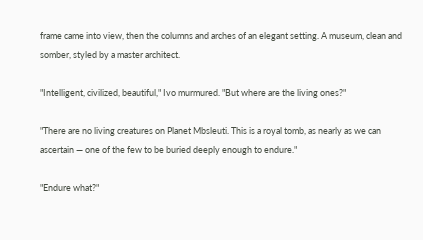frame came into view, then the columns and arches of an elegant setting. A museum, clean and somber, styled by a master architect.

"Intelligent, civilized, beautiful," Ivo murmured. "But where are the living ones?"

"There are no living creatures on Planet Mbsleuti. This is a royal tomb, as nearly as we can ascertain — one of the few to be buried deeply enough to endure."

"Endure what?"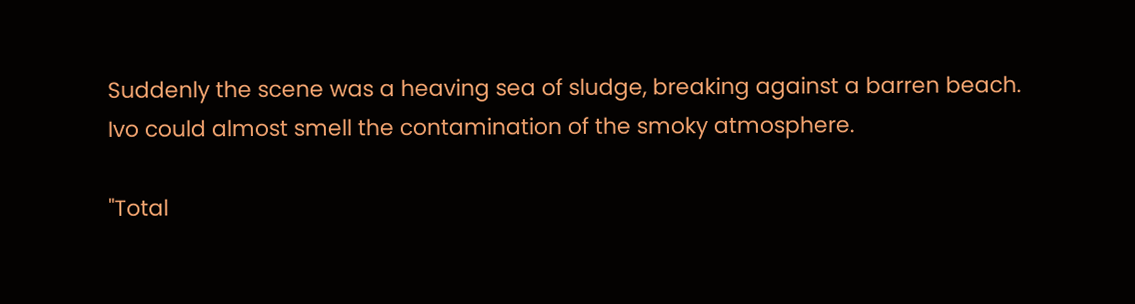Suddenly the scene was a heaving sea of sludge, breaking against a barren beach. Ivo could almost smell the contamination of the smoky atmosphere.

"Total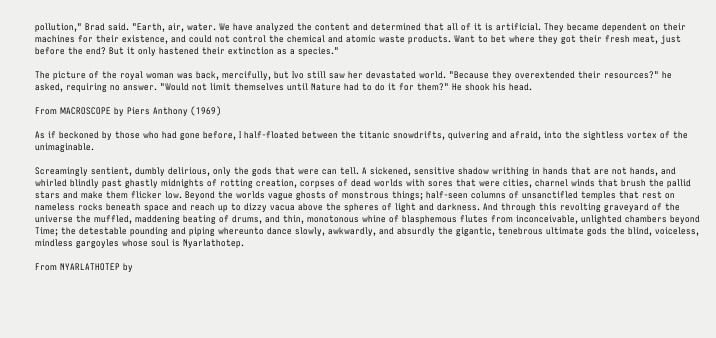pollution," Brad said. "Earth, air, water. We have analyzed the content and determined that all of it is artificial. They became dependent on their machines for their existence, and could not control the chemical and atomic waste products. Want to bet where they got their fresh meat, just before the end? But it only hastened their extinction as a species."

The picture of the royal woman was back, mercifully, but Ivo still saw her devastated world. "Because they overextended their resources?" he asked, requiring no answer. "Would not limit themselves until Nature had to do it for them?" He shook his head.

From MACROSCOPE by Piers Anthony (1969)

As if beckoned by those who had gone before, I half-floated between the titanic snowdrifts, quivering and afraid, into the sightless vortex of the unimaginable.

Screamingly sentient, dumbly delirious, only the gods that were can tell. A sickened, sensitive shadow writhing in hands that are not hands, and whirled blindly past ghastly midnights of rotting creation, corpses of dead worlds with sores that were cities, charnel winds that brush the pallid stars and make them flicker low. Beyond the worlds vague ghosts of monstrous things; half-seen columns of unsanctifled temples that rest on nameless rocks beneath space and reach up to dizzy vacua above the spheres of light and darkness. And through this revolting graveyard of the universe the muffled, maddening beating of drums, and thin, monotonous whine of blasphemous flutes from inconceivable, unlighted chambers beyond Time; the detestable pounding and piping whereunto dance slowly, awkwardly, and absurdly the gigantic, tenebrous ultimate gods the blind, voiceless, mindless gargoyles whose soul is Nyarlathotep.

From NYARLATHOTEP by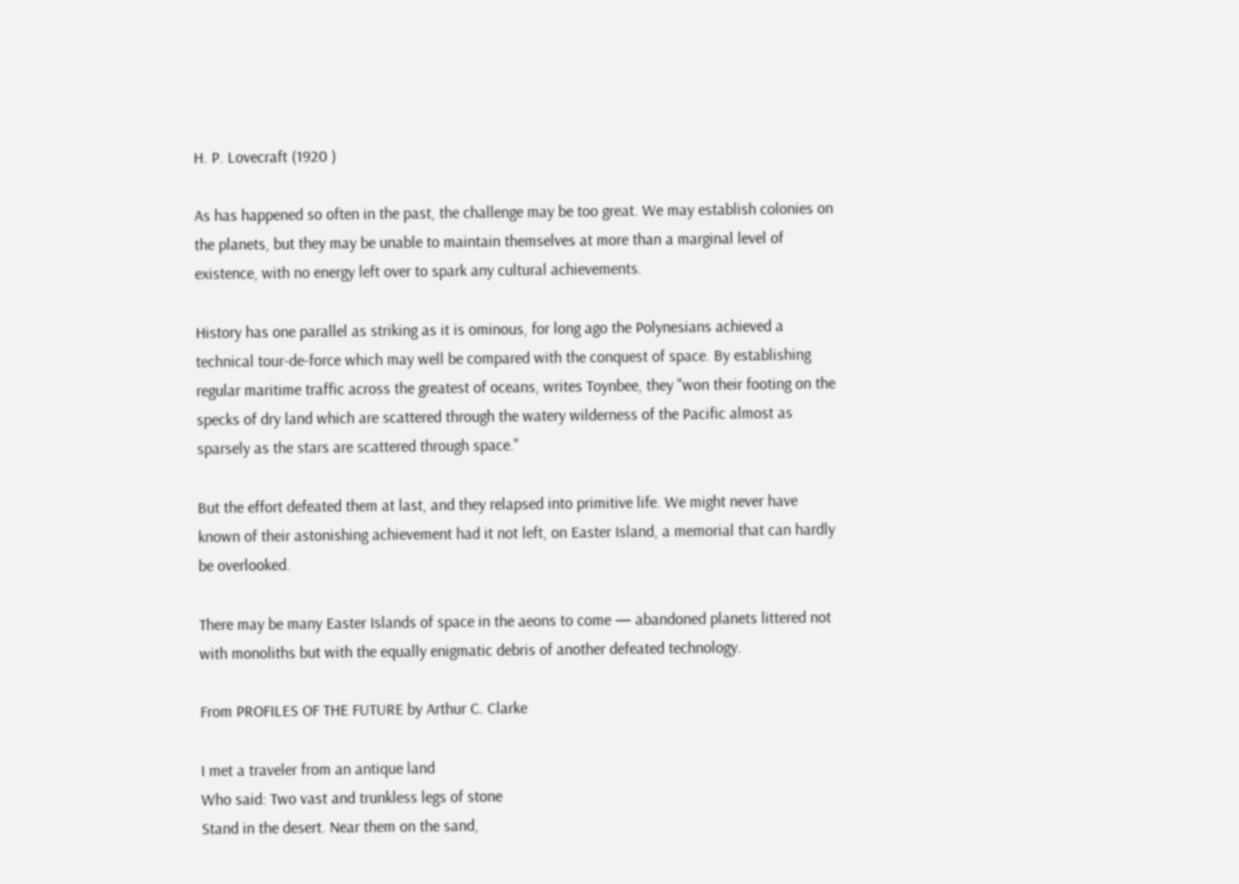H. P. Lovecraft (1920 )

As has happened so often in the past, the challenge may be too great. We may establish colonies on the planets, but they may be unable to maintain themselves at more than a marginal level of existence, with no energy left over to spark any cultural achievements.

History has one parallel as striking as it is ominous, for long ago the Polynesians achieved a technical tour-de-force which may well be compared with the conquest of space. By establishing regular maritime traffic across the greatest of oceans, writes Toynbee, they "won their footing on the specks of dry land which are scattered through the watery wilderness of the Pacific almost as sparsely as the stars are scattered through space."

But the effort defeated them at last, and they relapsed into primitive life. We might never have known of their astonishing achievement had it not left, on Easter Island, a memorial that can hardly be overlooked.

There may be many Easter Islands of space in the aeons to come — abandoned planets littered not with monoliths but with the equally enigmatic debris of another defeated technology.

From PROFILES OF THE FUTURE by Arthur C. Clarke

I met a traveler from an antique land
Who said: Two vast and trunkless legs of stone
Stand in the desert. Near them on the sand,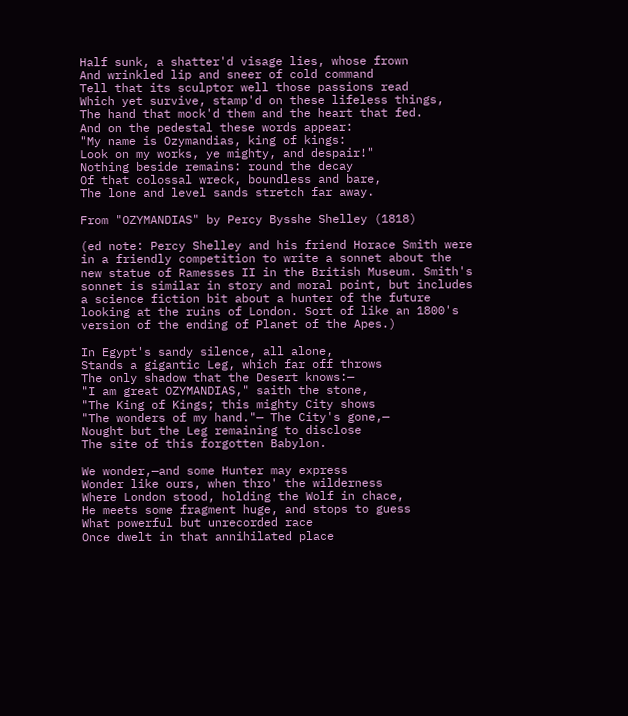Half sunk, a shatter'd visage lies, whose frown
And wrinkled lip and sneer of cold command
Tell that its sculptor well those passions read
Which yet survive, stamp'd on these lifeless things,
The hand that mock'd them and the heart that fed.
And on the pedestal these words appear:
"My name is Ozymandias, king of kings:
Look on my works, ye mighty, and despair!"
Nothing beside remains: round the decay
Of that colossal wreck, boundless and bare,
The lone and level sands stretch far away.

From "OZYMANDIAS" by Percy Bysshe Shelley (1818)

(ed note: Percy Shelley and his friend Horace Smith were in a friendly competition to write a sonnet about the new statue of Ramesses II in the British Museum. Smith's sonnet is similar in story and moral point, but includes a science fiction bit about a hunter of the future looking at the ruins of London. Sort of like an 1800's version of the ending of Planet of the Apes.)

In Egypt's sandy silence, all alone,
Stands a gigantic Leg, which far off throws
The only shadow that the Desert knows:—
"I am great OZYMANDIAS," saith the stone,
"The King of Kings; this mighty City shows
"The wonders of my hand."— The City's gone,—
Nought but the Leg remaining to disclose
The site of this forgotten Babylon.

We wonder,—and some Hunter may express
Wonder like ours, when thro' the wilderness
Where London stood, holding the Wolf in chace,
He meets some fragment huge, and stops to guess
What powerful but unrecorded race
Once dwelt in that annihilated place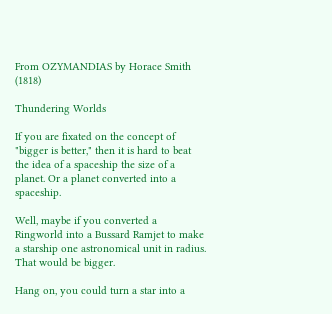From OZYMANDIAS by Horace Smith (1818)

Thundering Worlds

If you are fixated on the concept of "bigger is better," then it is hard to beat the idea of a spaceship the size of a planet. Or a planet converted into a spaceship.

Well, maybe if you converted a Ringworld into a Bussard Ramjet to make a starship one astronomical unit in radius. That would be bigger.

Hang on, you could turn a star into a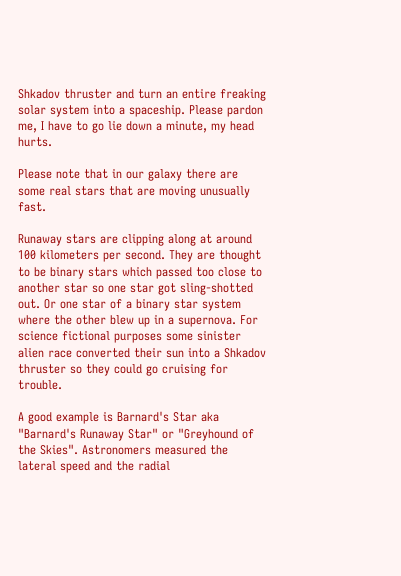Shkadov thruster and turn an entire freaking solar system into a spaceship. Please pardon me, I have to go lie down a minute, my head hurts.

Please note that in our galaxy there are some real stars that are moving unusually fast.

Runaway stars are clipping along at around 100 kilometers per second. They are thought to be binary stars which passed too close to another star so one star got sling-shotted out. Or one star of a binary star system where the other blew up in a supernova. For science fictional purposes some sinister alien race converted their sun into a Shkadov thruster so they could go cruising for trouble.

A good example is Barnard's Star aka "Barnard's Runaway Star" or "Greyhound of the Skies". Astronomers measured the lateral speed and the radial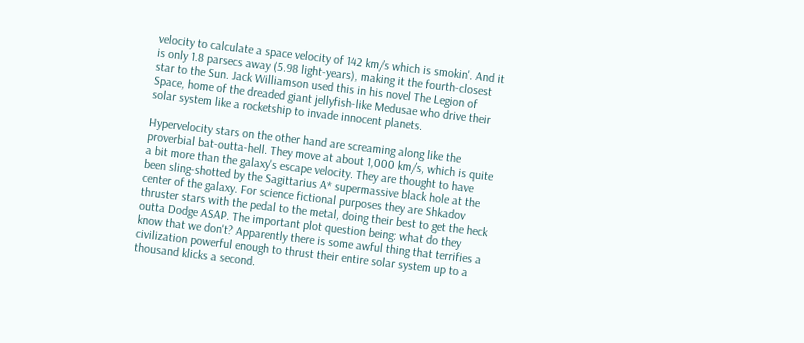velocity to calculate a space velocity of 142 km/s which is smokin'. And it is only 1.8 parsecs away (5.98 light-years), making it the fourth-closest star to the Sun. Jack Williamson used this in his novel The Legion of Space, home of the dreaded giant jellyfish-like Medusae who drive their solar system like a rocketship to invade innocent planets.

Hypervelocity stars on the other hand are screaming along like the proverbial bat-outta-hell. They move at about 1,000 km/s, which is quite a bit more than the galaxy's escape velocity. They are thought to have been sling-shotted by the Sagittarius A* supermassive black hole at the center of the galaxy. For science fictional purposes they are Shkadov thruster stars with the pedal to the metal, doing their best to get the heck outta Dodge ASAP. The important plot question being: what do they know that we don't? Apparently there is some awful thing that terrifies a civilization powerful enough to thrust their entire solar system up to a thousand klicks a second.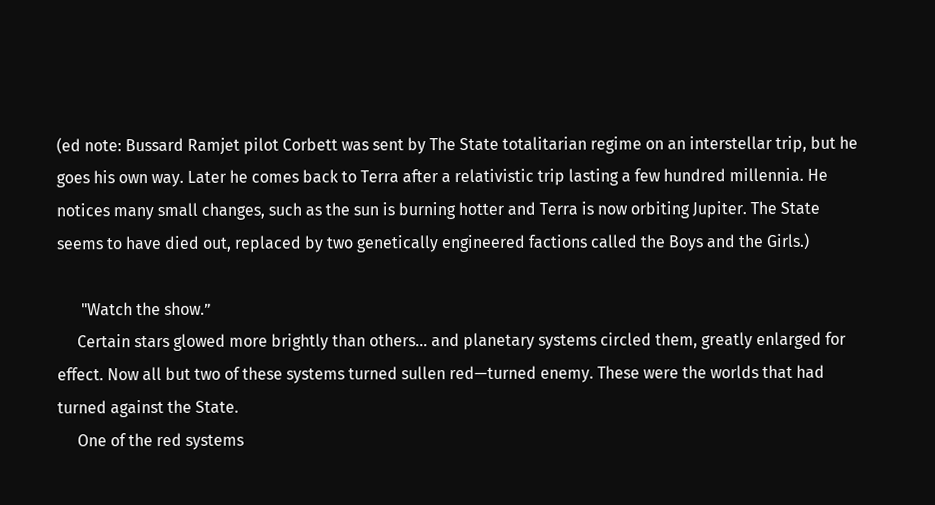(ed note: Bussard Ramjet pilot Corbett was sent by The State totalitarian regime on an interstellar trip, but he goes his own way. Later he comes back to Terra after a relativistic trip lasting a few hundred millennia. He notices many small changes, such as the sun is burning hotter and Terra is now orbiting Jupiter. The State seems to have died out, replaced by two genetically engineered factions called the Boys and the Girls.)

      "Watch the show.”
     Certain stars glowed more brightly than others… and planetary systems circled them, greatly enlarged for effect. Now all but two of these systems turned sullen red—turned enemy. These were the worlds that had turned against the State.
     One of the red systems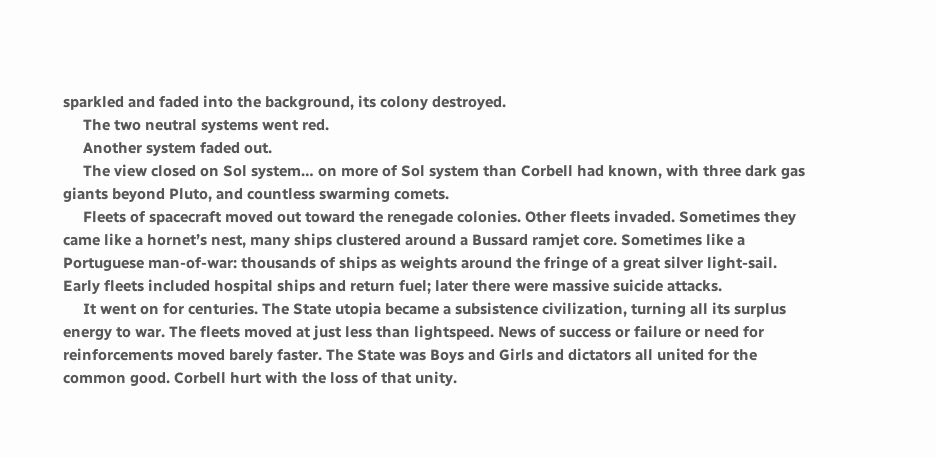sparkled and faded into the background, its colony destroyed.
     The two neutral systems went red.
     Another system faded out.
     The view closed on Sol system… on more of Sol system than Corbell had known, with three dark gas giants beyond Pluto, and countless swarming comets.
     Fleets of spacecraft moved out toward the renegade colonies. Other fleets invaded. Sometimes they came like a hornet’s nest, many ships clustered around a Bussard ramjet core. Sometimes like a Portuguese man-of-war: thousands of ships as weights around the fringe of a great silver light-sail. Early fleets included hospital ships and return fuel; later there were massive suicide attacks.
     It went on for centuries. The State utopia became a subsistence civilization, turning all its surplus energy to war. The fleets moved at just less than lightspeed. News of success or failure or need for reinforcements moved barely faster. The State was Boys and Girls and dictators all united for the common good. Corbell hurt with the loss of that unity.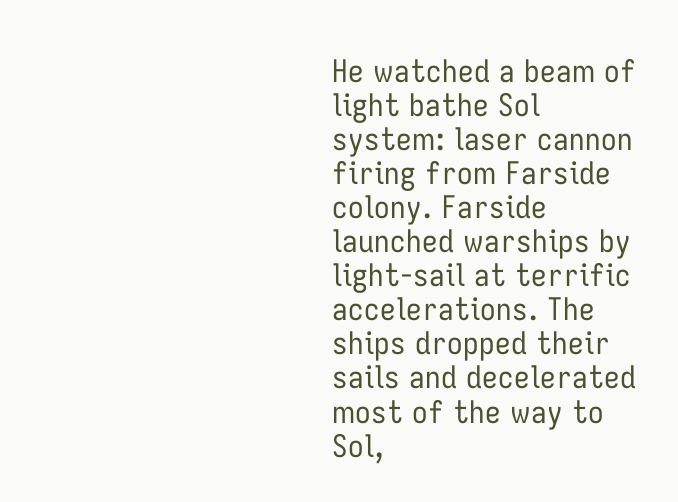He watched a beam of light bathe Sol system: laser cannon firing from Farside colony. Farside launched warships by light-sail at terrific accelerations. The ships dropped their sails and decelerated most of the way to Sol,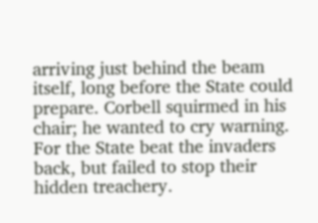arriving just behind the beam itself, long before the State could prepare. Corbell squirmed in his chair; he wanted to cry warning. For the State beat the invaders back, but failed to stop their hidden treachery.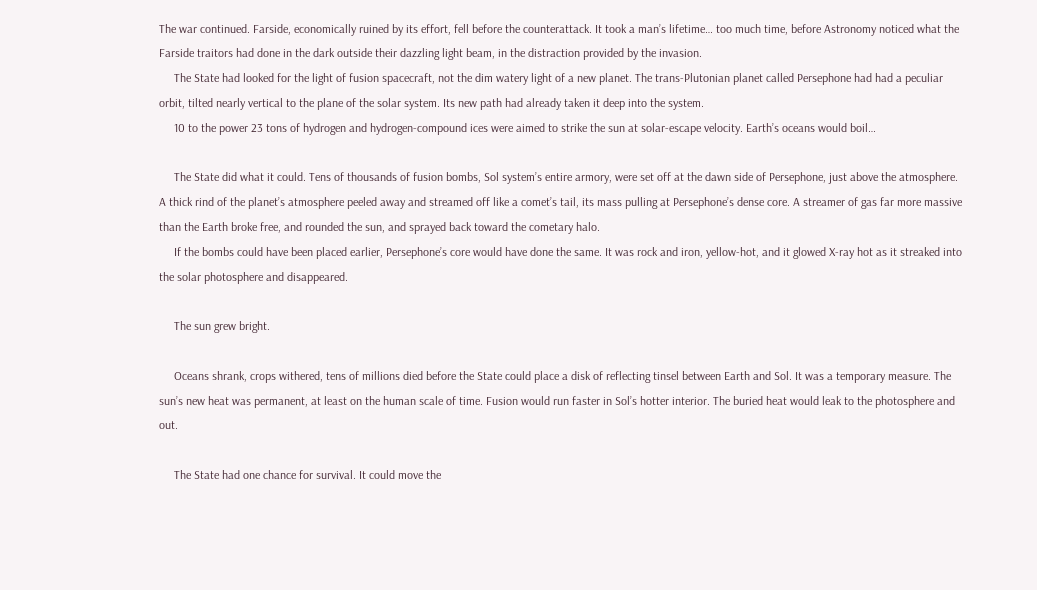The war continued. Farside, economically ruined by its effort, fell before the counterattack. It took a man’s lifetime… too much time, before Astronomy noticed what the Farside traitors had done in the dark outside their dazzling light beam, in the distraction provided by the invasion.
     The State had looked for the light of fusion spacecraft, not the dim watery light of a new planet. The trans-Plutonian planet called Persephone had had a peculiar orbit, tilted nearly vertical to the plane of the solar system. Its new path had already taken it deep into the system.
     10 to the power 23 tons of hydrogen and hydrogen-compound ices were aimed to strike the sun at solar-escape velocity. Earth’s oceans would boil…

     The State did what it could. Tens of thousands of fusion bombs, Sol system’s entire armory, were set off at the dawn side of Persephone, just above the atmosphere. A thick rind of the planet’s atmosphere peeled away and streamed off like a comet’s tail, its mass pulling at Persephone’s dense core. A streamer of gas far more massive than the Earth broke free, and rounded the sun, and sprayed back toward the cometary halo.
     If the bombs could have been placed earlier, Persephone’s core would have done the same. It was rock and iron, yellow-hot, and it glowed X-ray hot as it streaked into the solar photosphere and disappeared.

     The sun grew bright.

     Oceans shrank, crops withered, tens of millions died before the State could place a disk of reflecting tinsel between Earth and Sol. It was a temporary measure. The sun’s new heat was permanent, at least on the human scale of time. Fusion would run faster in Sol’s hotter interior. The buried heat would leak to the photosphere and out.

     The State had one chance for survival. It could move the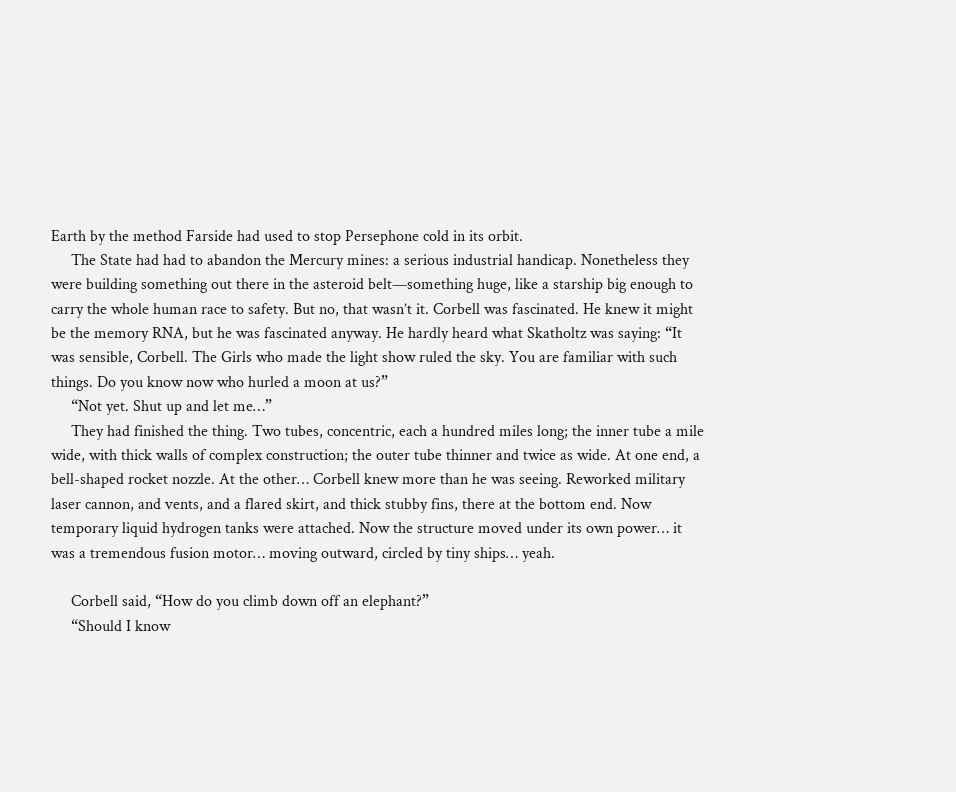Earth by the method Farside had used to stop Persephone cold in its orbit.
     The State had had to abandon the Mercury mines: a serious industrial handicap. Nonetheless they were building something out there in the asteroid belt—something huge, like a starship big enough to carry the whole human race to safety. But no, that wasn’t it. Corbell was fascinated. He knew it might be the memory RNA, but he was fascinated anyway. He hardly heard what Skatholtz was saying: “It was sensible, Corbell. The Girls who made the light show ruled the sky. You are familiar with such things. Do you know now who hurled a moon at us?”
     “Not yet. Shut up and let me…”
     They had finished the thing. Two tubes, concentric, each a hundred miles long; the inner tube a mile wide, with thick walls of complex construction; the outer tube thinner and twice as wide. At one end, a bell-shaped rocket nozzle. At the other… Corbell knew more than he was seeing. Reworked military laser cannon, and vents, and a flared skirt, and thick stubby fins, there at the bottom end. Now temporary liquid hydrogen tanks were attached. Now the structure moved under its own power… it was a tremendous fusion motor… moving outward, circled by tiny ships… yeah.

     Corbell said, “How do you climb down off an elephant?”
     “Should I know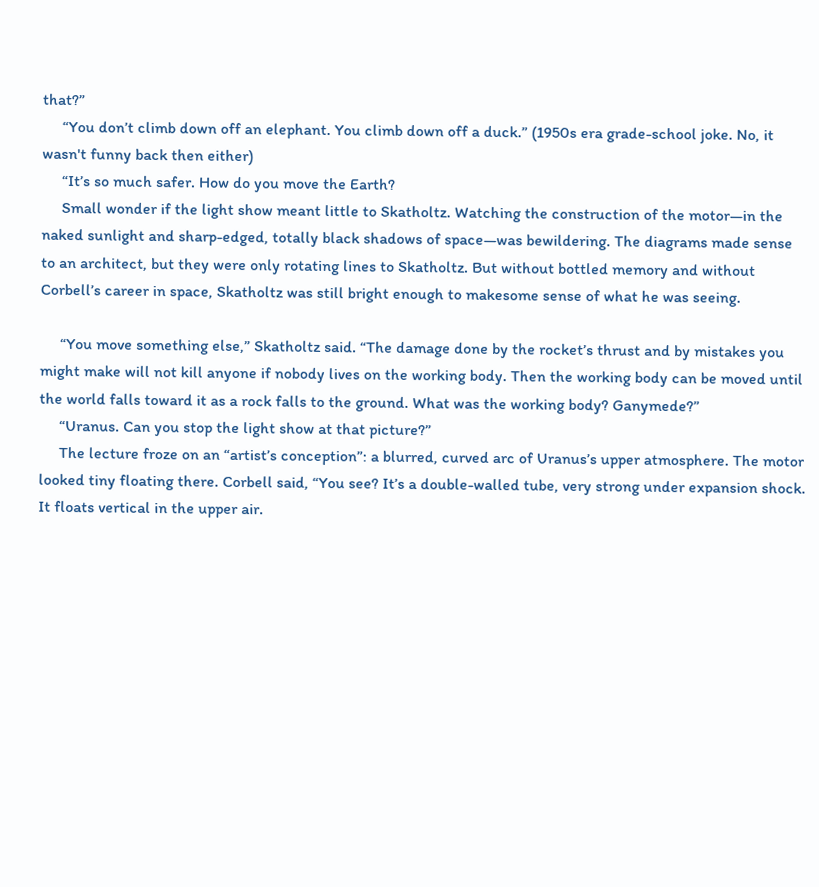that?”
     “You don’t climb down off an elephant. You climb down off a duck.” (1950s era grade-school joke. No, it wasn't funny back then either)
     “It’s so much safer. How do you move the Earth?
     Small wonder if the light show meant little to Skatholtz. Watching the construction of the motor—in the naked sunlight and sharp-edged, totally black shadows of space—was bewildering. The diagrams made sense to an architect, but they were only rotating lines to Skatholtz. But without bottled memory and without Corbell’s career in space, Skatholtz was still bright enough to makesome sense of what he was seeing.

     “You move something else,” Skatholtz said. “The damage done by the rocket’s thrust and by mistakes you might make will not kill anyone if nobody lives on the working body. Then the working body can be moved until the world falls toward it as a rock falls to the ground. What was the working body? Ganymede?”
     “Uranus. Can you stop the light show at that picture?”
     The lecture froze on an “artist’s conception”: a blurred, curved arc of Uranus’s upper atmosphere. The motor looked tiny floating there. Corbell said, “You see? It’s a double-walled tube, very strong under expansion shock. It floats vertical in the upper air.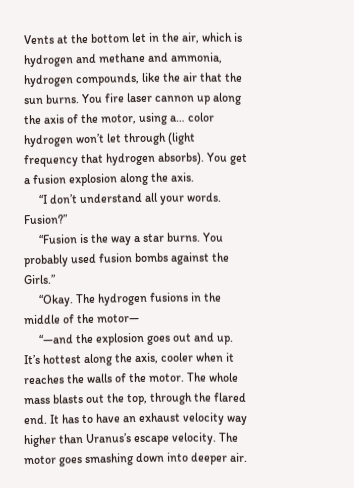Vents at the bottom let in the air, which is hydrogen and methane and ammonia, hydrogen compounds, like the air that the sun burns. You fire laser cannon up along the axis of the motor, using a… color hydrogen won’t let through (light frequency that hydrogen absorbs). You get a fusion explosion along the axis.
     “I don’t understand all your words. Fusion?”
     “Fusion is the way a star burns. You probably used fusion bombs against the Girls.”
     “Okay. The hydrogen fusions in the middle of the motor—
     “—and the explosion goes out and up. It’s hottest along the axis, cooler when it reaches the walls of the motor. The whole mass blasts out the top, through the flared end. It has to have an exhaust velocity way higher than Uranus’s escape velocity. The motor goes smashing down into deeper air.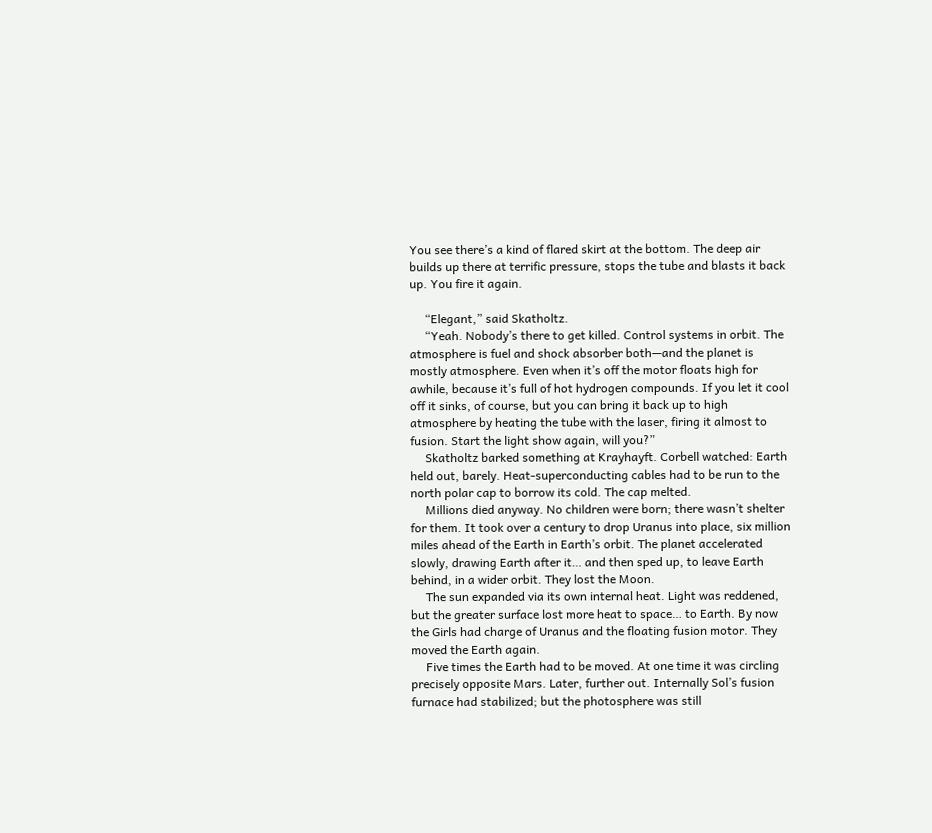You see there’s a kind of flared skirt at the bottom. The deep air builds up there at terrific pressure, stops the tube and blasts it back up. You fire it again.

     “Elegant,” said Skatholtz.
     “Yeah. Nobody’s there to get killed. Control systems in orbit. The atmosphere is fuel and shock absorber both—and the planet is mostly atmosphere. Even when it’s off the motor floats high for awhile, because it’s full of hot hydrogen compounds. If you let it cool off it sinks, of course, but you can bring it back up to high atmosphere by heating the tube with the laser, firing it almost to fusion. Start the light show again, will you?”
     Skatholtz barked something at Krayhayft. Corbell watched: Earth held out, barely. Heat-superconducting cables had to be run to the north polar cap to borrow its cold. The cap melted.
     Millions died anyway. No children were born; there wasn’t shelter for them. It took over a century to drop Uranus into place, six million miles ahead of the Earth in Earth’s orbit. The planet accelerated slowly, drawing Earth after it… and then sped up, to leave Earth behind, in a wider orbit. They lost the Moon.
     The sun expanded via its own internal heat. Light was reddened, but the greater surface lost more heat to space… to Earth. By now the Girls had charge of Uranus and the floating fusion motor. They moved the Earth again.
     Five times the Earth had to be moved. At one time it was circling precisely opposite Mars. Later, further out. Internally Sol’s fusion furnace had stabilized; but the photosphere was still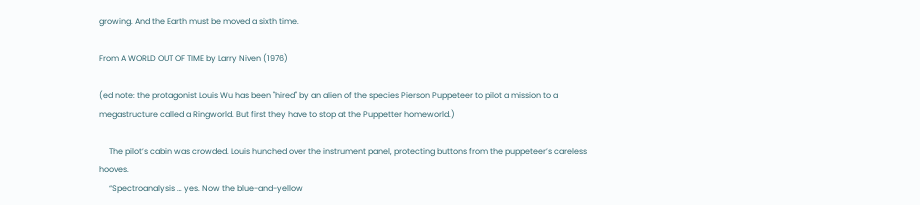growing. And the Earth must be moved a sixth time.

From A WORLD OUT OF TIME by Larry Niven (1976)

(ed note: the protagonist Louis Wu has been "hired" by an alien of the species Pierson Puppeteer to pilot a mission to a megastructure called a Ringworld. But first they have to stop at the Puppetter homeworld.)

     The pilot’s cabin was crowded. Louis hunched over the instrument panel, protecting buttons from the puppeteer’s careless hooves.
     “Spectroanalysis … yes. Now the blue-and-yellow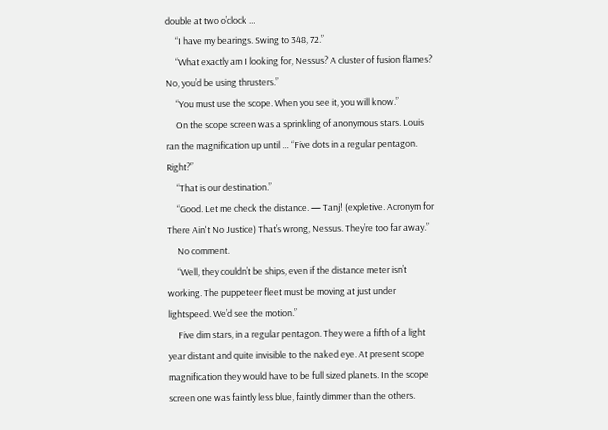double at two o’clock …
     “I have my bearings. Swing to 348, 72.”
     “What exactly am I looking for, Nessus? A cluster of fusion flames? No, you’d be using thrusters.”
     “You must use the scope. When you see it, you will know.”
     On the scope screen was a sprinkling of anonymous stars. Louis ran the magnification up until … “Five dots in a regular pentagon. Right?”
     “That is our destination.”
     “Good. Let me check the distance. — Tanj! (expletive. Acronym for There Ain't No Justice) That’s wrong, Nessus. They’re too far away.”
     No comment.
     “Well, they couldn’t be ships, even if the distance meter isn’t working. The puppeteer fleet must be moving at just under lightspeed. We’d see the motion.”
     Five dim stars, in a regular pentagon. They were a fifth of a light year distant and quite invisible to the naked eye. At present scope magnification they would have to be full sized planets. In the scope screen one was faintly less blue, faintly dimmer than the others.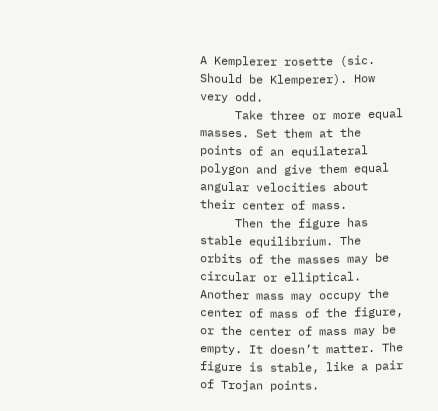A Kemplerer rosette (sic. Should be Klemperer). How very odd.
     Take three or more equal masses. Set them at the points of an equilateral polygon and give them equal angular velocities about their center of mass.
     Then the figure has stable equilibrium. The orbits of the masses may be circular or elliptical. Another mass may occupy the center of mass of the figure, or the center of mass may be empty. It doesn’t matter. The figure is stable, like a pair of Trojan points.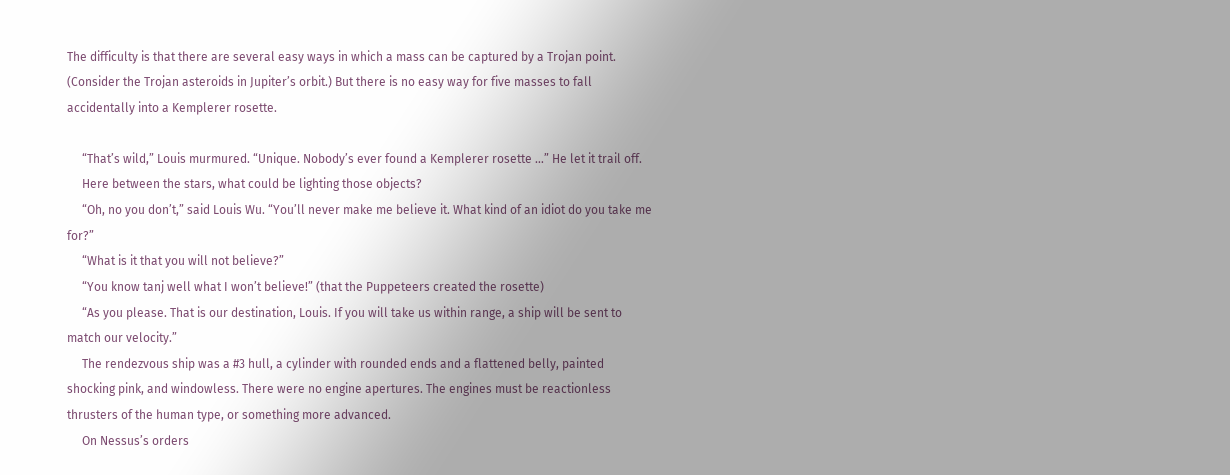The difficulty is that there are several easy ways in which a mass can be captured by a Trojan point. (Consider the Trojan asteroids in Jupiter’s orbit.) But there is no easy way for five masses to fall accidentally into a Kemplerer rosette.

     “That’s wild,” Louis murmured. “Unique. Nobody’s ever found a Kemplerer rosette …” He let it trail off.
     Here between the stars, what could be lighting those objects?
     “Oh, no you don’t,” said Louis Wu. “You’ll never make me believe it. What kind of an idiot do you take me for?”
     “What is it that you will not believe?”
     “You know tanj well what I won’t believe!” (that the Puppeteers created the rosette)
     “As you please. That is our destination, Louis. If you will take us within range, a ship will be sent to match our velocity.”
     The rendezvous ship was a #3 hull, a cylinder with rounded ends and a flattened belly, painted shocking pink, and windowless. There were no engine apertures. The engines must be reactionless thrusters of the human type, or something more advanced.
     On Nessus’s orders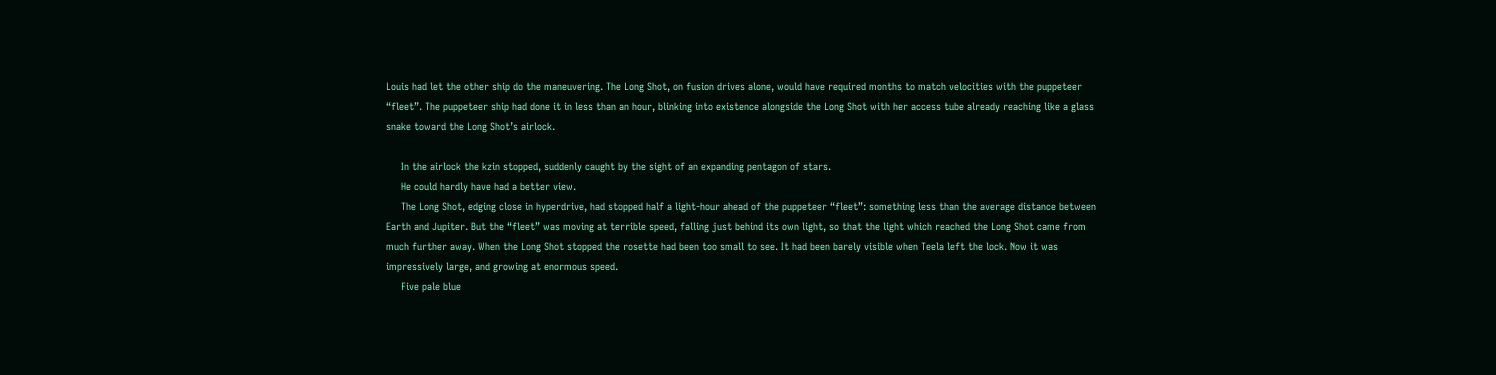Louis had let the other ship do the maneuvering. The Long Shot, on fusion drives alone, would have required months to match velocities with the puppeteer “fleet”. The puppeteer ship had done it in less than an hour, blinking into existence alongside the Long Shot with her access tube already reaching like a glass snake toward the Long Shot’s airlock.

     In the airlock the kzin stopped, suddenly caught by the sight of an expanding pentagon of stars.
     He could hardly have had a better view.
     The Long Shot, edging close in hyperdrive, had stopped half a light-hour ahead of the puppeteer “fleet”: something less than the average distance between Earth and Jupiter. But the “fleet” was moving at terrible speed, falling just behind its own light, so that the light which reached the Long Shot came from much further away. When the Long Shot stopped the rosette had been too small to see. It had been barely visible when Teela left the lock. Now it was impressively large, and growing at enormous speed.
     Five pale blue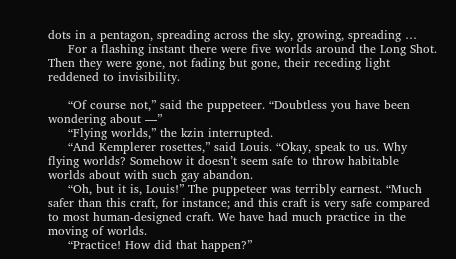dots in a pentagon, spreading across the sky, growing, spreading …
     For a flashing instant there were five worlds around the Long Shot. Then they were gone, not fading but gone, their receding light reddened to invisibility.

     “Of course not,” said the puppeteer. “Doubtless you have been wondering about —”
     “Flying worlds,” the kzin interrupted.
     “And Kemplerer rosettes,” said Louis. “Okay, speak to us. Why flying worlds? Somehow it doesn’t seem safe to throw habitable worlds about with such gay abandon.
     “Oh, but it is, Louis!” The puppeteer was terribly earnest. “Much safer than this craft, for instance; and this craft is very safe compared to most human-designed craft. We have had much practice in the moving of worlds.
     “Practice! How did that happen?”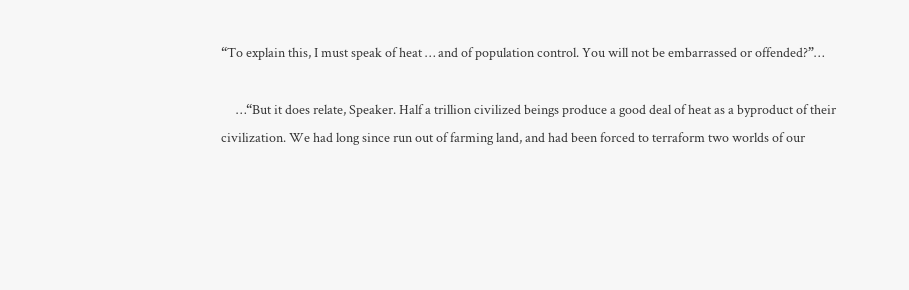“To explain this, I must speak of heat … and of population control. You will not be embarrassed or offended?”…

     …“But it does relate, Speaker. Half a trillion civilized beings produce a good deal of heat as a byproduct of their civilization. We had long since run out of farming land, and had been forced to terraform two worlds of our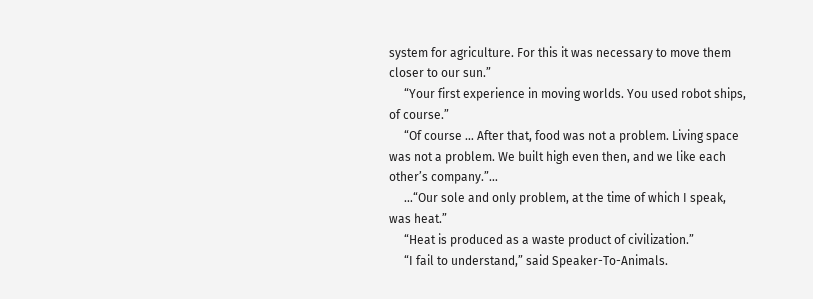system for agriculture. For this it was necessary to move them closer to our sun.”
     “Your first experience in moving worlds. You used robot ships, of course.”
     “Of course … After that, food was not a problem. Living space was not a problem. We built high even then, and we like each other’s company.”…
     …“Our sole and only problem, at the time of which I speak, was heat.”
     “Heat is produced as a waste product of civilization.”
     “I fail to understand,” said Speaker-To-Animals.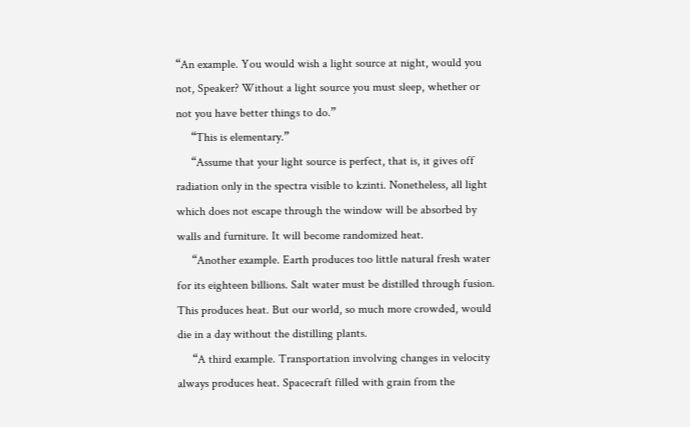“An example. You would wish a light source at night, would you not, Speaker? Without a light source you must sleep, whether or not you have better things to do.”
     “This is elementary.”
     “Assume that your light source is perfect, that is, it gives off radiation only in the spectra visible to kzinti. Nonetheless, all light which does not escape through the window will be absorbed by walls and furniture. It will become randomized heat.
     “Another example. Earth produces too little natural fresh water for its eighteen billions. Salt water must be distilled through fusion. This produces heat. But our world, so much more crowded, would die in a day without the distilling plants.
     “A third example. Transportation involving changes in velocity always produces heat. Spacecraft filled with grain from the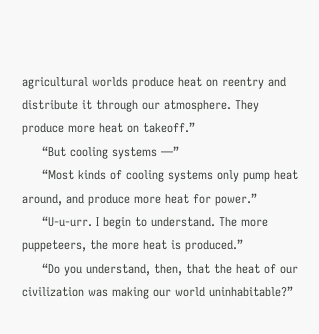agricultural worlds produce heat on reentry and distribute it through our atmosphere. They produce more heat on takeoff.”
     “But cooling systems —”
     “Most kinds of cooling systems only pump heat around, and produce more heat for power.”
     “U-u-urr. I begin to understand. The more puppeteers, the more heat is produced.”
     “Do you understand, then, that the heat of our civilization was making our world uninhabitable?”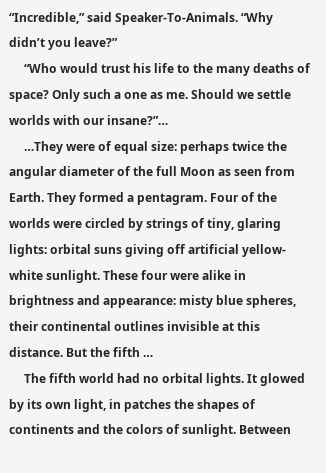“Incredible,” said Speaker-To-Animals. “Why didn’t you leave?”
     “Who would trust his life to the many deaths of space? Only such a one as me. Should we settle worlds with our insane?”…
     …They were of equal size: perhaps twice the angular diameter of the full Moon as seen from Earth. They formed a pentagram. Four of the worlds were circled by strings of tiny, glaring lights: orbital suns giving off artificial yellow-white sunlight. These four were alike in brightness and appearance: misty blue spheres, their continental outlines invisible at this distance. But the fifth …
     The fifth world had no orbital lights. It glowed by its own light, in patches the shapes of continents and the colors of sunlight. Between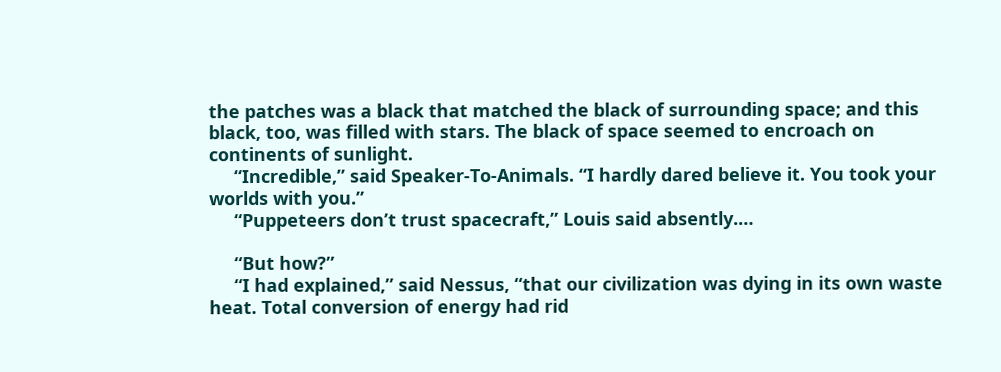the patches was a black that matched the black of surrounding space; and this black, too, was filled with stars. The black of space seemed to encroach on continents of sunlight.
     “Incredible,” said Speaker-To-Animals. “I hardly dared believe it. You took your worlds with you.”
     “Puppeteers don’t trust spacecraft,” Louis said absently.…

     “But how?”
     “I had explained,” said Nessus, “that our civilization was dying in its own waste heat. Total conversion of energy had rid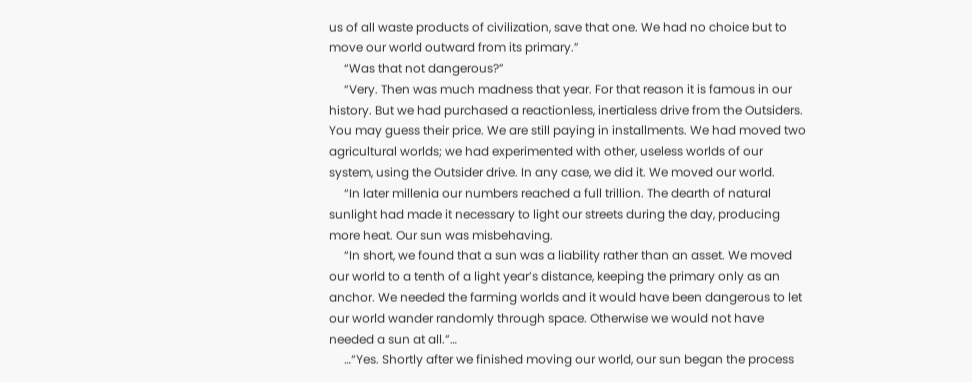us of all waste products of civilization, save that one. We had no choice but to move our world outward from its primary.”
     “Was that not dangerous?”
     “Very. Then was much madness that year. For that reason it is famous in our history. But we had purchased a reactionless, inertialess drive from the Outsiders. You may guess their price. We are still paying in installments. We had moved two agricultural worlds; we had experimented with other, useless worlds of our system, using the Outsider drive. In any case, we did it. We moved our world.
     “In later millenia our numbers reached a full trillion. The dearth of natural sunlight had made it necessary to light our streets during the day, producing more heat. Our sun was misbehaving.
     “In short, we found that a sun was a liability rather than an asset. We moved our world to a tenth of a light year’s distance, keeping the primary only as an anchor. We needed the farming worlds and it would have been dangerous to let our world wander randomly through space. Otherwise we would not have needed a sun at all.”…
     …“Yes. Shortly after we finished moving our world, our sun began the process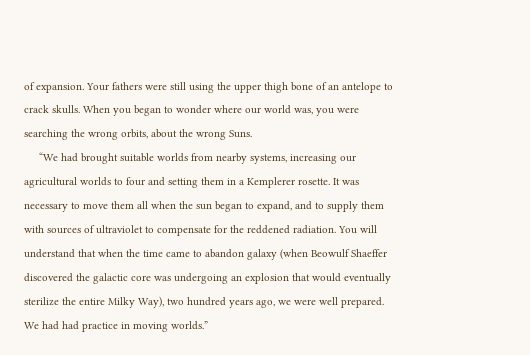of expansion. Your fathers were still using the upper thigh bone of an antelope to crack skulls. When you began to wonder where our world was, you were searching the wrong orbits, about the wrong Suns.
     “We had brought suitable worlds from nearby systems, increasing our agricultural worlds to four and setting them in a Kemplerer rosette. It was necessary to move them all when the sun began to expand, and to supply them with sources of ultraviolet to compensate for the reddened radiation. You will understand that when the time came to abandon galaxy (when Beowulf Shaeffer discovered the galactic core was undergoing an explosion that would eventually sterilize the entire Milky Way), two hundred years ago, we were well prepared. We had had practice in moving worlds.”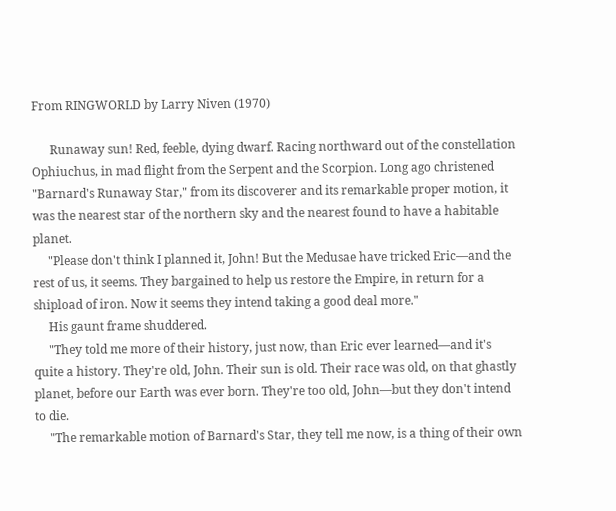From RINGWORLD by Larry Niven (1970)

      Runaway sun! Red, feeble, dying dwarf. Racing northward out of the constellation Ophiuchus, in mad flight from the Serpent and the Scorpion. Long ago christened "Barnard's Runaway Star," from its discoverer and its remarkable proper motion, it was the nearest star of the northern sky and the nearest found to have a habitable planet.
     "Please don't think I planned it, John! But the Medusae have tricked Eric—and the rest of us, it seems. They bargained to help us restore the Empire, in return for a shipload of iron. Now it seems they intend taking a good deal more."
     His gaunt frame shuddered.
     "They told me more of their history, just now, than Eric ever learned—and it's quite a history. They're old, John. Their sun is old. Their race was old, on that ghastly planet, before our Earth was ever born. They're too old, John—but they don't intend to die.
     "The remarkable motion of Barnard's Star, they tell me now, is a thing of their own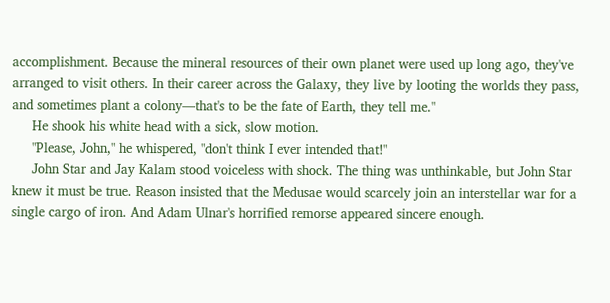accomplishment. Because the mineral resources of their own planet were used up long ago, they've arranged to visit others. In their career across the Galaxy, they live by looting the worlds they pass, and sometimes plant a colony—that's to be the fate of Earth, they tell me."
     He shook his white head with a sick, slow motion.
     "Please, John," he whispered, "don't think I ever intended that!"
     John Star and Jay Kalam stood voiceless with shock. The thing was unthinkable, but John Star knew it must be true. Reason insisted that the Medusae would scarcely join an interstellar war for a single cargo of iron. And Adam Ulnar's horrified remorse appeared sincere enough.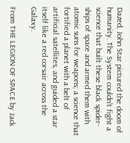Dazed, John Star pictured the doom of humanity. The System couldn't fight a science that built these black spider-ships of space and armed them with atomic suns for weapons; a science that fortified a planet with a belt of artificial satellites, and guided a star itself like a red corsair across the Galaxy.

From THE LEGION OF SPACE by Jack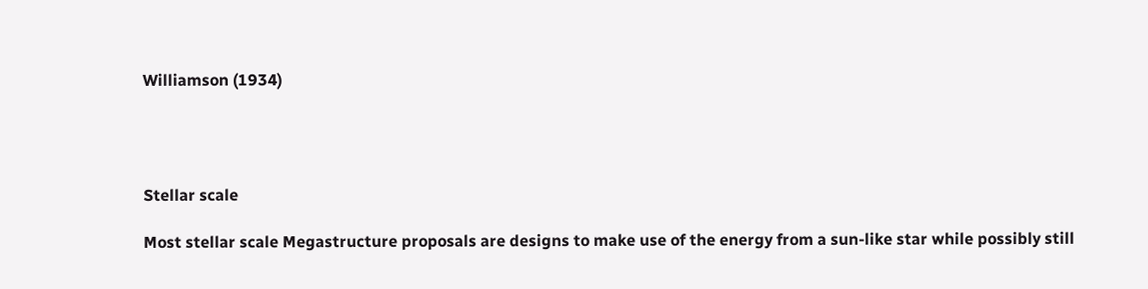Williamson (1934)




Stellar scale

Most stellar scale Megastructure proposals are designs to make use of the energy from a sun-like star while possibly still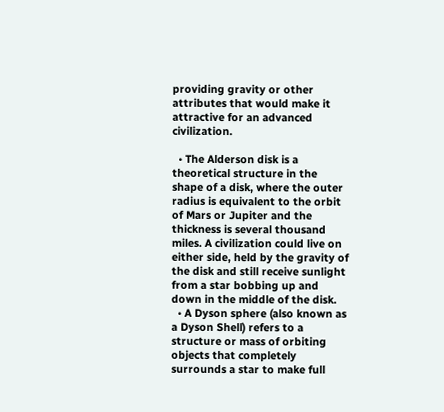providing gravity or other attributes that would make it attractive for an advanced civilization.

  • The Alderson disk is a theoretical structure in the shape of a disk, where the outer radius is equivalent to the orbit of Mars or Jupiter and the thickness is several thousand miles. A civilization could live on either side, held by the gravity of the disk and still receive sunlight from a star bobbing up and down in the middle of the disk.
  • A Dyson sphere (also known as a Dyson Shell) refers to a structure or mass of orbiting objects that completely surrounds a star to make full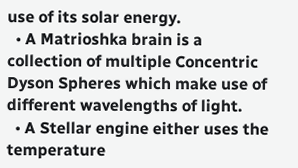use of its solar energy.
  • A Matrioshka brain is a collection of multiple Concentric Dyson Spheres which make use of different wavelengths of light.
  • A Stellar engine either uses the temperature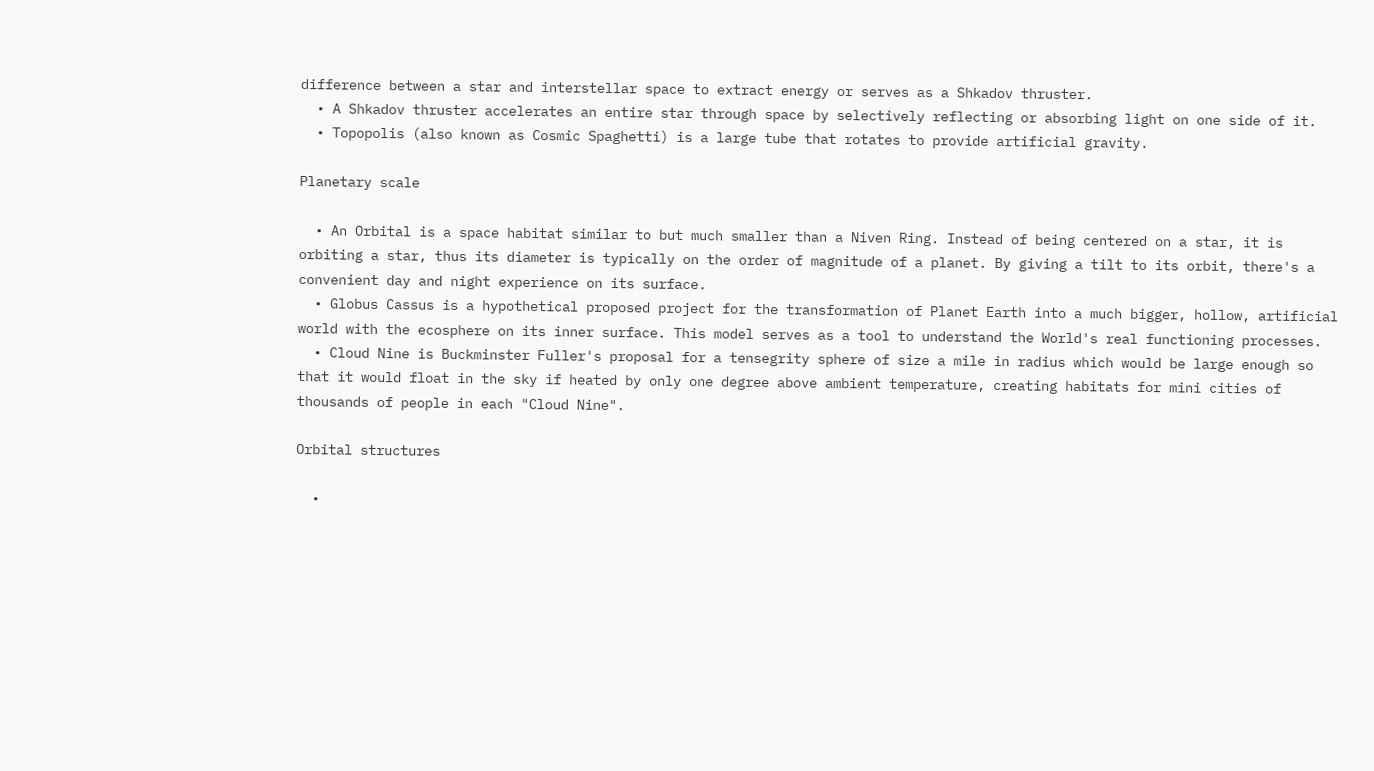difference between a star and interstellar space to extract energy or serves as a Shkadov thruster.
  • A Shkadov thruster accelerates an entire star through space by selectively reflecting or absorbing light on one side of it.
  • Topopolis (also known as Cosmic Spaghetti) is a large tube that rotates to provide artificial gravity.

Planetary scale

  • An Orbital is a space habitat similar to but much smaller than a Niven Ring. Instead of being centered on a star, it is orbiting a star, thus its diameter is typically on the order of magnitude of a planet. By giving a tilt to its orbit, there's a convenient day and night experience on its surface.
  • Globus Cassus is a hypothetical proposed project for the transformation of Planet Earth into a much bigger, hollow, artificial world with the ecosphere on its inner surface. This model serves as a tool to understand the World's real functioning processes.
  • Cloud Nine is Buckminster Fuller's proposal for a tensegrity sphere of size a mile in radius which would be large enough so that it would float in the sky if heated by only one degree above ambient temperature, creating habitats for mini cities of thousands of people in each "Cloud Nine".

Orbital structures

  •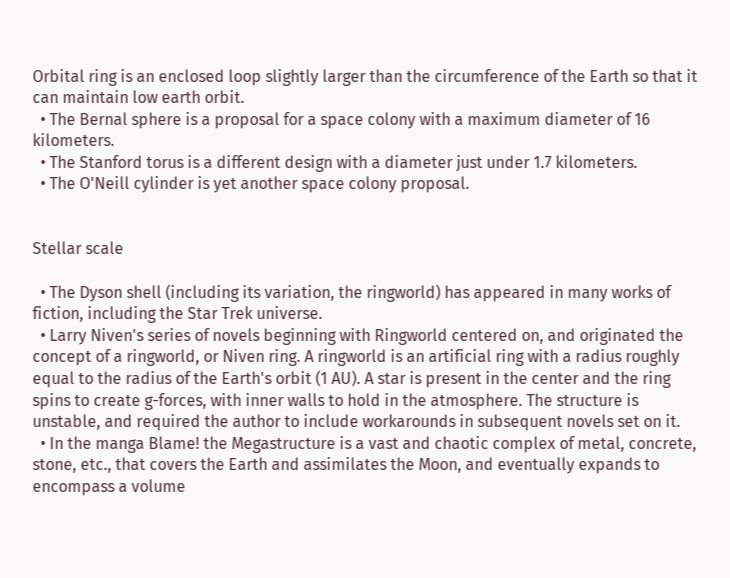Orbital ring is an enclosed loop slightly larger than the circumference of the Earth so that it can maintain low earth orbit.
  • The Bernal sphere is a proposal for a space colony with a maximum diameter of 16 kilometers.
  • The Stanford torus is a different design with a diameter just under 1.7 kilometers.
  • The O'Neill cylinder is yet another space colony proposal.


Stellar scale

  • The Dyson shell (including its variation, the ringworld) has appeared in many works of fiction, including the Star Trek universe.
  • Larry Niven's series of novels beginning with Ringworld centered on, and originated the concept of a ringworld, or Niven ring. A ringworld is an artificial ring with a radius roughly equal to the radius of the Earth's orbit (1 AU). A star is present in the center and the ring spins to create g-forces, with inner walls to hold in the atmosphere. The structure is unstable, and required the author to include workarounds in subsequent novels set on it.
  • In the manga Blame! the Megastructure is a vast and chaotic complex of metal, concrete, stone, etc., that covers the Earth and assimilates the Moon, and eventually expands to encompass a volume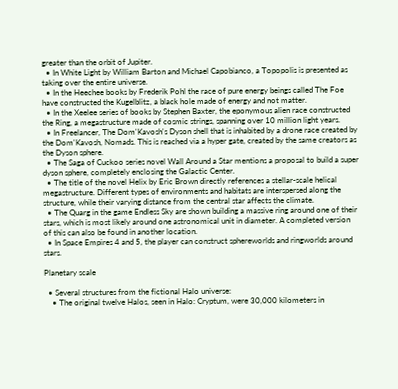greater than the orbit of Jupiter.
  • In White Light by William Barton and Michael Capobianco, a Topopolis is presented as taking over the entire universe.
  • In the Heechee books by Frederik Pohl the race of pure energy beings called The Foe have constructed the Kugelblitz, a black hole made of energy and not matter.
  • In the Xeelee series of books by Stephen Baxter, the eponymous alien race constructed the Ring, a megastructure made of cosmic strings, spanning over 10 million light years.
  • In Freelancer, The Dom'Kavosh's Dyson shell that is inhabited by a drone race created by the Dom'Kavosh, Nomads. This is reached via a hyper gate, created by the same creators as the Dyson sphere.
  • The Saga of Cuckoo series novel Wall Around a Star mentions a proposal to build a super dyson sphere, completely enclosing the Galactic Center.
  • The title of the novel Helix by Eric Brown directly references a stellar-scale helical megastructure. Different types of environments and habitats are interspersed along the structure, while their varying distance from the central star affects the climate.
  • The Quarg in the game Endless Sky are shown building a massive ring around one of their stars, which is most likely around one astronomical unit in diameter. A completed version of this can also be found in another location.
  • In Space Empires 4 and 5, the player can construct sphereworlds and ringworlds around stars.

Planetary scale

  • Several structures from the fictional Halo universe:
    • The original twelve Halos, seen in Halo: Cryptum, were 30,000 kilometers in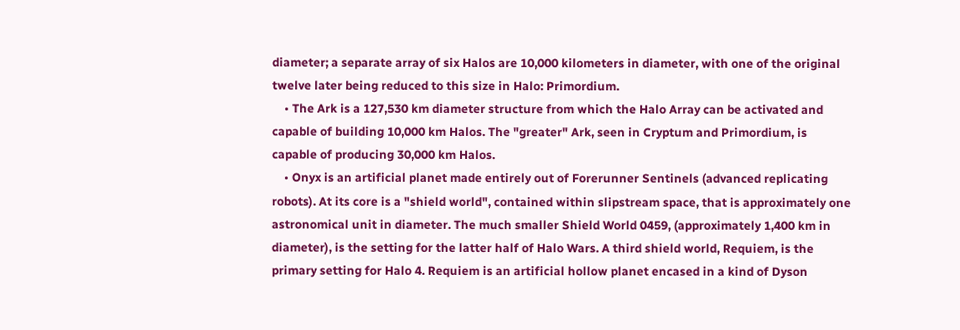diameter; a separate array of six Halos are 10,000 kilometers in diameter, with one of the original twelve later being reduced to this size in Halo: Primordium.
    • The Ark is a 127,530 km diameter structure from which the Halo Array can be activated and capable of building 10,000 km Halos. The "greater" Ark, seen in Cryptum and Primordium, is capable of producing 30,000 km Halos.
    • Onyx is an artificial planet made entirely out of Forerunner Sentinels (advanced replicating robots). At its core is a "shield world", contained within slipstream space, that is approximately one astronomical unit in diameter. The much smaller Shield World 0459, (approximately 1,400 km in diameter), is the setting for the latter half of Halo Wars. A third shield world, Requiem, is the primary setting for Halo 4. Requiem is an artificial hollow planet encased in a kind of Dyson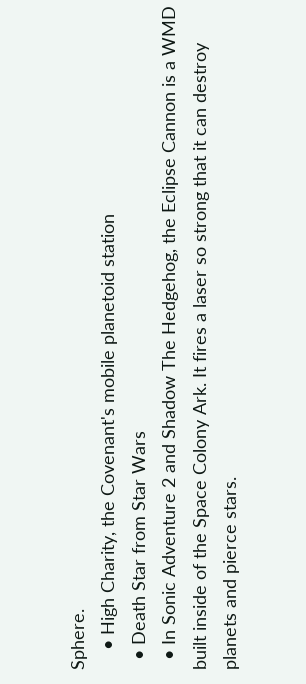Sphere.
    • High Charity, the Covenant's mobile planetoid station
  • Death Star from Star Wars
  • In Sonic Adventure 2 and Shadow The Hedgehog, the Eclipse Cannon is a WMD built inside of the Space Colony Ark. It fires a laser so strong that it can destroy planets and pierce stars.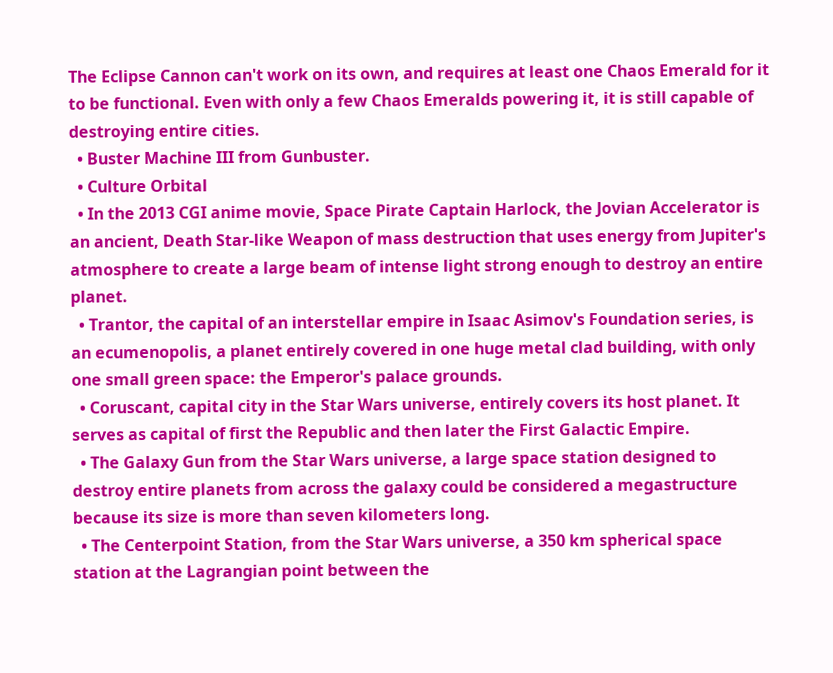The Eclipse Cannon can't work on its own, and requires at least one Chaos Emerald for it to be functional. Even with only a few Chaos Emeralds powering it, it is still capable of destroying entire cities.
  • Buster Machine III from Gunbuster.
  • Culture Orbital
  • In the 2013 CGI anime movie, Space Pirate Captain Harlock, the Jovian Accelerator is an ancient, Death Star-like Weapon of mass destruction that uses energy from Jupiter's atmosphere to create a large beam of intense light strong enough to destroy an entire planet.
  • Trantor, the capital of an interstellar empire in Isaac Asimov's Foundation series, is an ecumenopolis, a planet entirely covered in one huge metal clad building, with only one small green space: the Emperor's palace grounds.
  • Coruscant, capital city in the Star Wars universe, entirely covers its host planet. It serves as capital of first the Republic and then later the First Galactic Empire.
  • The Galaxy Gun from the Star Wars universe, a large space station designed to destroy entire planets from across the galaxy could be considered a megastructure because its size is more than seven kilometers long.
  • The Centerpoint Station, from the Star Wars universe, a 350 km spherical space station at the Lagrangian point between the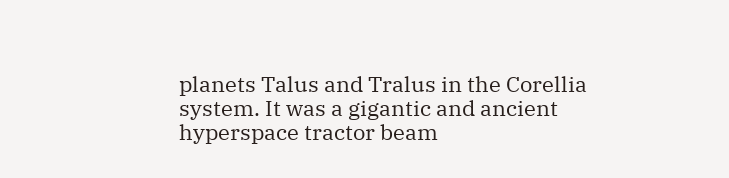planets Talus and Tralus in the Corellia system. It was a gigantic and ancient hyperspace tractor beam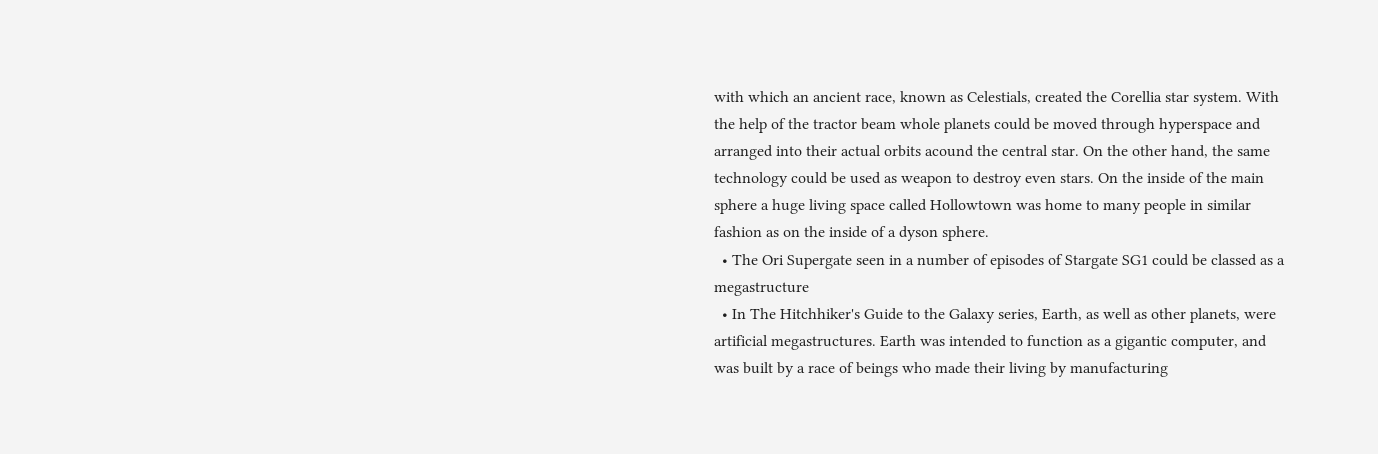with which an ancient race, known as Celestials, created the Corellia star system. With the help of the tractor beam whole planets could be moved through hyperspace and arranged into their actual orbits acound the central star. On the other hand, the same technology could be used as weapon to destroy even stars. On the inside of the main sphere a huge living space called Hollowtown was home to many people in similar fashion as on the inside of a dyson sphere.
  • The Ori Supergate seen in a number of episodes of Stargate SG1 could be classed as a megastructure
  • In The Hitchhiker's Guide to the Galaxy series, Earth, as well as other planets, were artificial megastructures. Earth was intended to function as a gigantic computer, and was built by a race of beings who made their living by manufacturing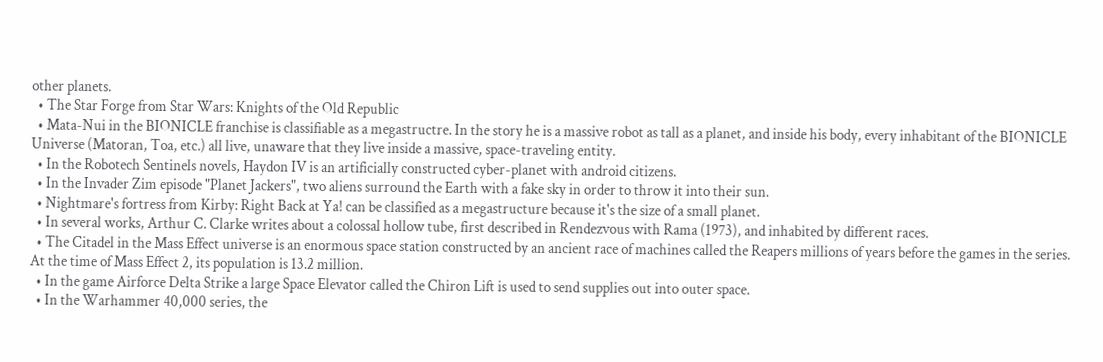other planets.
  • The Star Forge from Star Wars: Knights of the Old Republic
  • Mata-Nui in the BIONICLE franchise is classifiable as a megastructre. In the story he is a massive robot as tall as a planet, and inside his body, every inhabitant of the BIONICLE Universe (Matoran, Toa, etc.) all live, unaware that they live inside a massive, space-traveling entity.
  • In the Robotech Sentinels novels, Haydon IV is an artificially constructed cyber-planet with android citizens.
  • In the Invader Zim episode "Planet Jackers", two aliens surround the Earth with a fake sky in order to throw it into their sun.
  • Nightmare's fortress from Kirby: Right Back at Ya! can be classified as a megastructure because it's the size of a small planet.
  • In several works, Arthur C. Clarke writes about a colossal hollow tube, first described in Rendezvous with Rama (1973), and inhabited by different races.
  • The Citadel in the Mass Effect universe is an enormous space station constructed by an ancient race of machines called the Reapers millions of years before the games in the series. At the time of Mass Effect 2, its population is 13.2 million.
  • In the game Airforce Delta Strike a large Space Elevator called the Chiron Lift is used to send supplies out into outer space.
  • In the Warhammer 40,000 series, the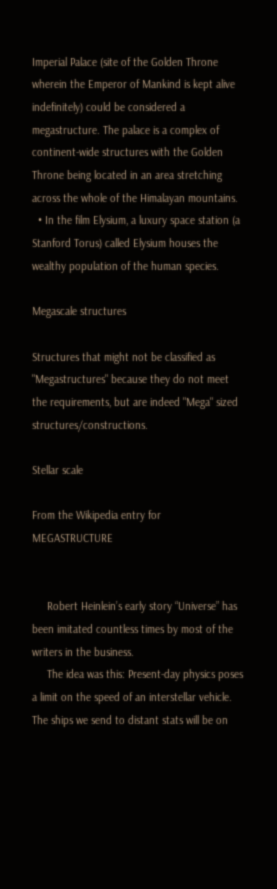Imperial Palace (site of the Golden Throne wherein the Emperor of Mankind is kept alive indefinitely) could be considered a megastructure. The palace is a complex of continent-wide structures with the Golden Throne being located in an area stretching across the whole of the Himalayan mountains.
  • In the film Elysium, a luxury space station (a Stanford Torus) called Elysium houses the wealthy population of the human species.

Megascale structures

Structures that might not be classified as "Megastructures" because they do not meet the requirements, but are indeed "Mega" sized structures/constructions.

Stellar scale

From the Wikipedia entry for MEGASTRUCTURE


     Robert Heinlein’s early story “Universe” has been imitated countless times by most of the writers in the business.
     The idea was this: Present-day physics poses a limit on the speed of an interstellar vehicle. The ships we send to distant stats will be on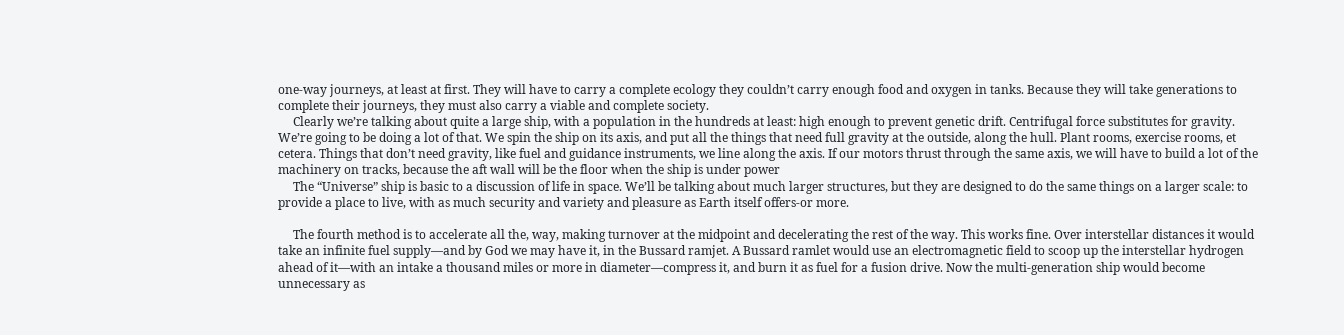one-way journeys, at least at first. They will have to carry a complete ecology they couldn’t carry enough food and oxygen in tanks. Because they will take generations to complete their journeys, they must also carry a viable and complete society.
     Clearly we’re talking about quite a large ship, with a population in the hundreds at least: high enough to prevent genetic drift. Centrifugal force substitutes for gravity. We’re going to be doing a lot of that. We spin the ship on its axis, and put all the things that need full gravity at the outside, along the hull. Plant rooms, exercise rooms, et cetera. Things that don’t need gravity, like fuel and guidance instruments, we line along the axis. If our motors thrust through the same axis, we will have to build a lot of the machinery on tracks, because the aft wall will be the floor when the ship is under power
     The “Universe” ship is basic to a discussion of life in space. We’ll be talking about much larger structures, but they are designed to do the same things on a larger scale: to provide a place to live, with as much security and variety and pleasure as Earth itself offers-or more.

     The fourth method is to accelerate all the, way, making turnover at the midpoint and decelerating the rest of the way. This works fine. Over interstellar distances it would take an infinite fuel supply—and by God we may have it, in the Bussard ramjet. A Bussard ramlet would use an electromagnetic field to scoop up the interstellar hydrogen ahead of it—with an intake a thousand miles or more in diameter—compress it, and burn it as fuel for a fusion drive. Now the multi-generation ship would become unnecessary as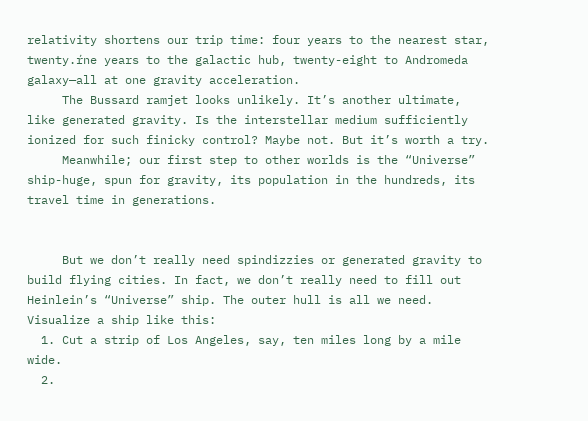relativity shortens our trip time: four years to the nearest star, twenty.ŕne years to the galactic hub, twenty-eight to Andromeda galaxy—all at one gravity acceleration.
     The Bussard ramjet looks unlikely. It’s another ultimate, like generated gravity. Is the interstellar medium sufficiently ionized for such finicky control? Maybe not. But it’s worth a try.
     Meanwhile; our first step to other worlds is the “Universe” ship-huge, spun for gravity, its population in the hundreds, its travel time in generations.


     But we don’t really need spindizzies or generated gravity to build flying cities. In fact, we don’t really need to fill out Heinlein’s “Universe” ship. The outer hull is all we need. Visualize a ship like this:
  1. Cut a strip of Los Angeles, say, ten miles long by a mile wide.
  2.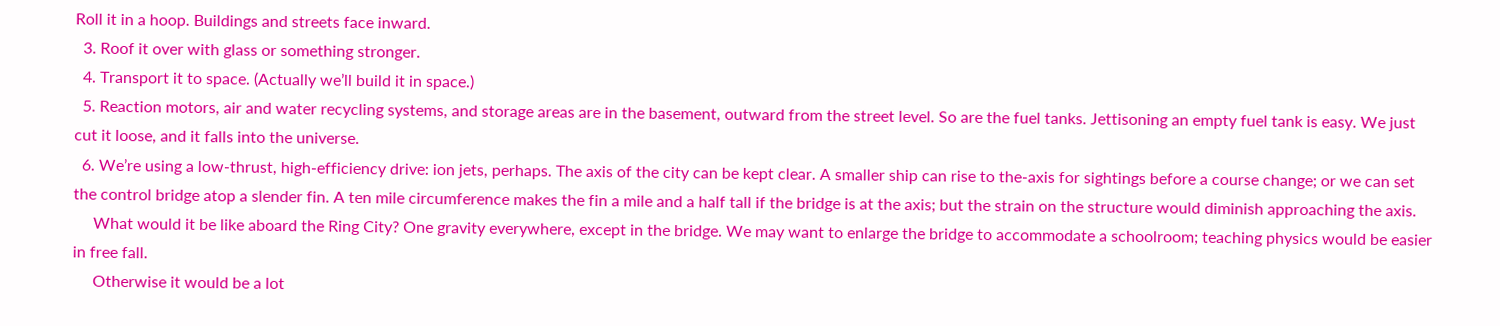Roll it in a hoop. Buildings and streets face inward.
  3. Roof it over with glass or something stronger.
  4. Transport it to space. (Actually we’ll build it in space.)
  5. Reaction motors, air and water recycling systems, and storage areas are in the basement, outward from the street level. So are the fuel tanks. Jettisoning an empty fuel tank is easy. We just cut it loose, and it falls into the universe.
  6. We’re using a low-thrust, high-efficiency drive: ion jets, perhaps. The axis of the city can be kept clear. A smaller ship can rise to the-axis for sightings before a course change; or we can set the control bridge atop a slender fin. A ten mile circumference makes the fin a mile and a half tall if the bridge is at the axis; but the strain on the structure would diminish approaching the axis.
     What would it be like aboard the Ring City? One gravity everywhere, except in the bridge. We may want to enlarge the bridge to accommodate a schoolroom; teaching physics would be easier in free fall.
     Otherwise it would be a lot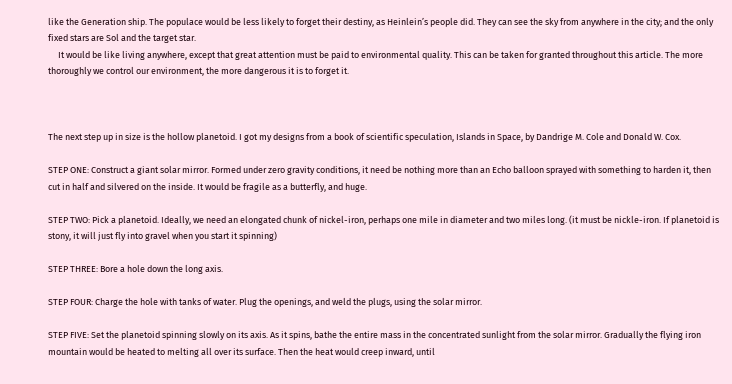like the Generation ship. The populace would be less likely to forget their destiny, as Heinlein’s people did. They can see the sky from anywhere in the city; and the only fixed stars are Sol and the target star.
     It would be like living anywhere, except that great attention must be paid to environmental quality. This can be taken for granted throughout this article. The more thoroughly we control our environment, the more dangerous it is to forget it.



The next step up in size is the hollow planetoid. I got my designs from a book of scientific speculation, Islands in Space, by Dandrige M. Cole and Donald W. Cox.

STEP ONE: Construct a giant solar mirror. Formed under zero gravity conditions, it need be nothing more than an Echo balloon sprayed with something to harden it, then cut in half and silvered on the inside. It would be fragile as a butterfly, and huge.

STEP TWO: Pick a planetoid. Ideally, we need an elongated chunk of nickel-iron, perhaps one mile in diameter and two miles long. (it must be nickle-iron. If planetoid is stony, it will just fly into gravel when you start it spinning)

STEP THREE: Bore a hole down the long axis.

STEP FOUR: Charge the hole with tanks of water. Plug the openings, and weld the plugs, using the solar mirror.

STEP FIVE: Set the planetoid spinning slowly on its axis. As it spins, bathe the entire mass in the concentrated sunlight from the solar mirror. Gradually the flying iron mountain would be heated to melting all over its surface. Then the heat would creep inward, until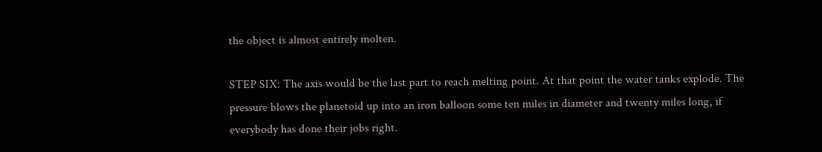the object is almost entirely molten.

STEP SIX: The axis would be the last part to reach melting point. At that point the water tanks explode. The pressure blows the planetoid up into an iron balloon some ten miles in diameter and twenty miles long, if everybody has done their jobs right.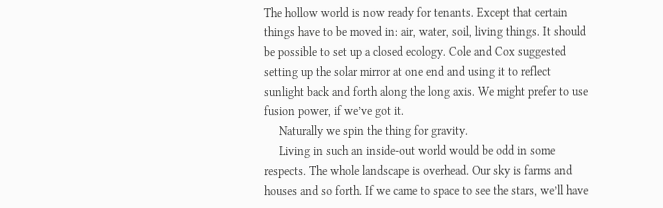The hollow world is now ready for tenants. Except that certain things have to be moved in: air, water, soil, living things. It should be possible to set up a closed ecology. Cole and Cox suggested setting up the solar mirror at one end and using it to reflect sunlight back and forth along the long axis. We might prefer to use fusion power, if we’ve got it.
     Naturally we spin the thing for gravity.
     Living in such an inside-out world would be odd in some respects. The whole landscape is overhead. Our sky is farms and houses and so forth. If we came to space to see the stars, we’ll have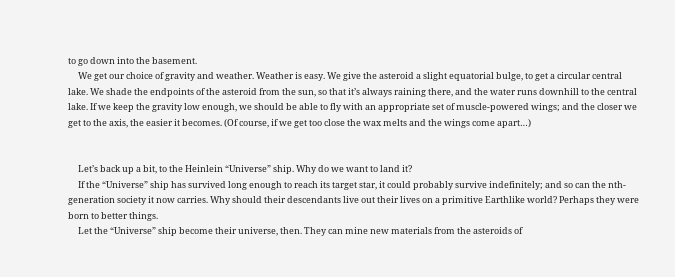to go down into the basement.
     We get our choice of gravity and weather. Weather is easy. We give the asteroid a slight equatorial bulge, to get a circular central lake. We shade the endpoints of the asteroid from the sun, so that it’s always raining there, and the water runs downhill to the central lake. If we keep the gravity low enough, we should be able to fly with an appropriate set of muscle-powered wings; and the closer we get to the axis, the easier it becomes. (Of course, if we get too close the wax melts and the wings come apart…)


     Let’s back up a bit, to the Heinlein “Universe” ship. Why do we want to land it?
     If the “Universe” ship has survived long enough to reach its target star, it could probably survive indefinitely; and so can the nth-generation society it now carries. Why should their descendants live out their lives on a primitive Earthlike world? Perhaps they were born to better things.
     Let the “Universe” ship become their universe, then. They can mine new materials from the asteroids of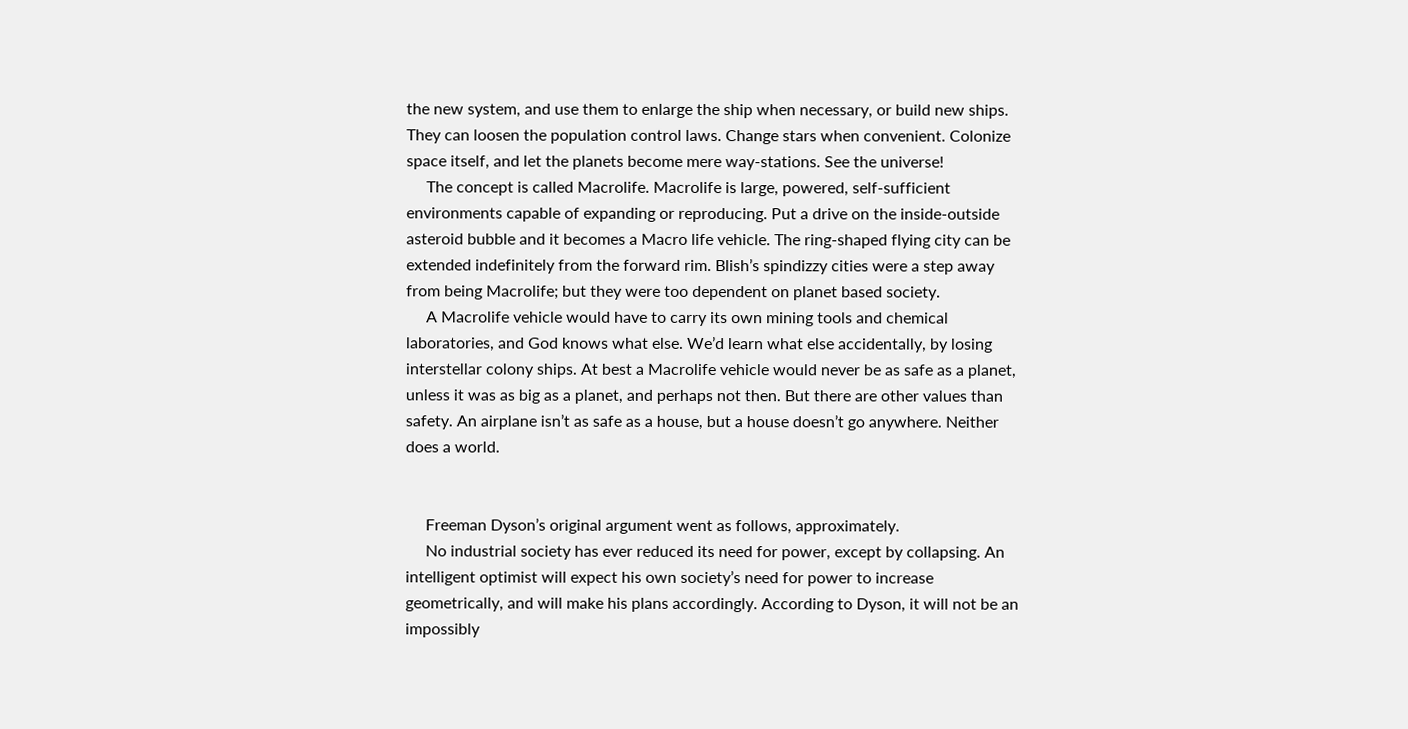the new system, and use them to enlarge the ship when necessary, or build new ships. They can loosen the population control laws. Change stars when convenient. Colonize space itself, and let the planets become mere way-stations. See the universe!
     The concept is called Macrolife. Macrolife is large, powered, self-sufficient environments capable of expanding or reproducing. Put a drive on the inside-outside asteroid bubble and it becomes a Macro life vehicle. The ring-shaped flying city can be extended indefinitely from the forward rim. Blish’s spindizzy cities were a step away from being Macrolife; but they were too dependent on planet based society.
     A Macrolife vehicle would have to carry its own mining tools and chemical laboratories, and God knows what else. We’d learn what else accidentally, by losing interstellar colony ships. At best a Macrolife vehicle would never be as safe as a planet, unless it was as big as a planet, and perhaps not then. But there are other values than safety. An airplane isn’t as safe as a house, but a house doesn’t go anywhere. Neither does a world.


     Freeman Dyson’s original argument went as follows, approximately.
     No industrial society has ever reduced its need for power, except by collapsing. An intelligent optimist will expect his own society’s need for power to increase geometrically, and will make his plans accordingly. According to Dyson, it will not be an impossibly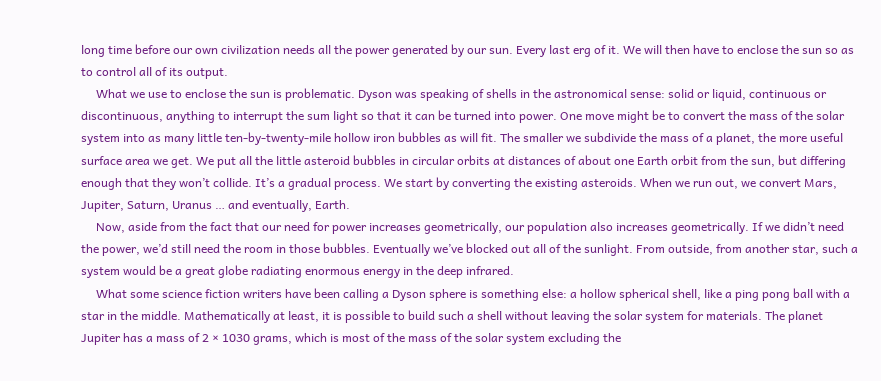long time before our own civilization needs all the power generated by our sun. Every last erg of it. We will then have to enclose the sun so as to control all of its output.
     What we use to enclose the sun is problematic. Dyson was speaking of shells in the astronomical sense: solid or liquid, continuous or discontinuous, anything to interrupt the sum light so that it can be turned into power. One move might be to convert the mass of the solar system into as many little ten-by-twenty-mile hollow iron bubbles as will fit. The smaller we subdivide the mass of a planet, the more useful surface area we get. We put all the little asteroid bubbles in circular orbits at distances of about one Earth orbit from the sun, but differing enough that they won’t collide. It’s a gradual process. We start by converting the existing asteroids. When we run out, we convert Mars, Jupiter, Saturn, Uranus … and eventually, Earth.
     Now, aside from the fact that our need for power increases geometrically, our population also increases geometrically. If we didn’t need the power, we’d still need the room in those bubbles. Eventually we’ve blocked out all of the sunlight. From outside, from another star, such a system would be a great globe radiating enormous energy in the deep infrared.
     What some science fiction writers have been calling a Dyson sphere is something else: a hollow spherical shell, like a ping pong ball with a star in the middle. Mathematically at least, it is possible to build such a shell without leaving the solar system for materials. The planet Jupiter has a mass of 2 × 1030 grams, which is most of the mass of the solar system excluding the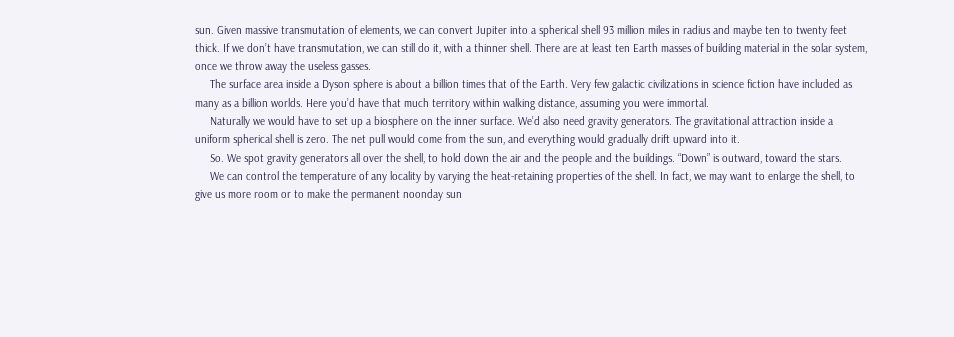sun. Given massive transmutation of elements, we can convert Jupiter into a spherical shell 93 million miles in radius and maybe ten to twenty feet thick. If we don’t have transmutation, we can still do it, with a thinner shell. There are at least ten Earth masses of building material in the solar system, once we throw away the useless gasses.
     The surface area inside a Dyson sphere is about a billion times that of the Earth. Very few galactic civilizations in science fiction have included as many as a billion worlds. Here you’d have that much territory within walking distance, assuming you were immortal.
     Naturally we would have to set up a biosphere on the inner surface. We’d also need gravity generators. The gravitational attraction inside a uniform spherical shell is zero. The net pull would come from the sun, and everything would gradually drift upward into it.
     So. We spot gravity generators all over the shell, to hold down the air and the people and the buildings. “Down” is outward, toward the stars.
     We can control the temperature of any locality by varying the heat-retaining properties of the shell. In fact, we may want to enlarge the shell, to give us more room or to make the permanent noonday sun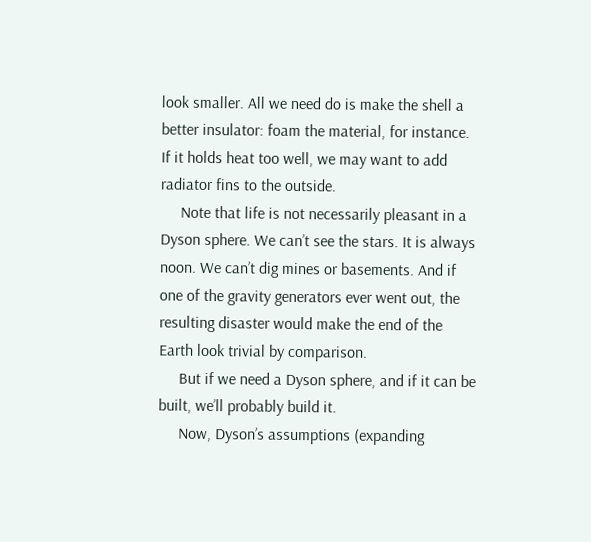look smaller. All we need do is make the shell a better insulator: foam the material, for instance. If it holds heat too well, we may want to add radiator fins to the outside.
     Note that life is not necessarily pleasant in a Dyson sphere. We can’t see the stars. It is always noon. We can’t dig mines or basements. And if one of the gravity generators ever went out, the resulting disaster would make the end of the Earth look trivial by comparison.
     But if we need a Dyson sphere, and if it can be built, we’ll probably build it.
     Now, Dyson’s assumptions (expanding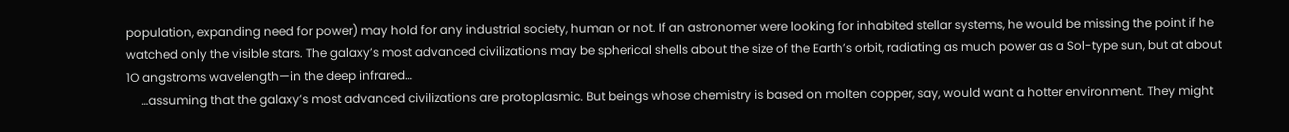population, expanding need for power) may hold for any industrial society, human or not. If an astronomer were looking for inhabited stellar systems, he would be missing the point if he watched only the visible stars. The galaxy’s most advanced civilizations may be spherical shells about the size of the Earth’s orbit, radiating as much power as a Sol-type sun, but at about 1O angstroms wavelength—in the deep infrared…
     …assuming that the galaxy’s most advanced civilizations are protoplasmic. But beings whose chemistry is based on molten copper, say, would want a hotter environment. They might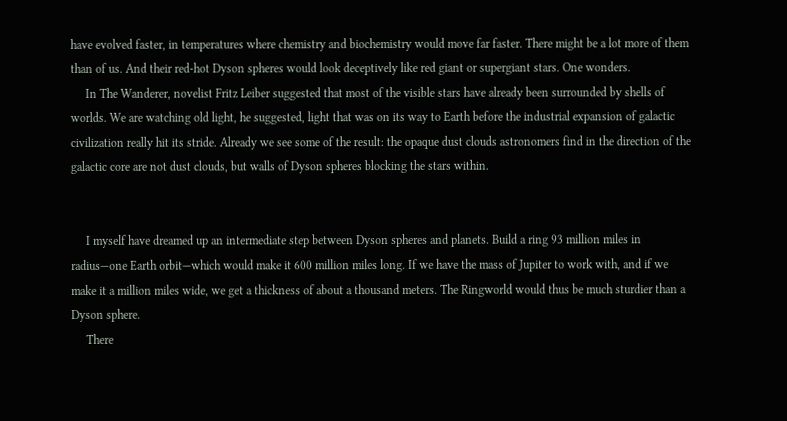have evolved faster, in temperatures where chemistry and biochemistry would move far faster. There might be a lot more of them than of us. And their red-hot Dyson spheres would look deceptively like red giant or supergiant stars. One wonders.
     In The Wanderer, novelist Fritz Leiber suggested that most of the visible stars have already been surrounded by shells of worlds. We are watching old light, he suggested, light that was on its way to Earth before the industrial expansion of galactic civilization really hit its stride. Already we see some of the result: the opaque dust clouds astronomers find in the direction of the galactic core are not dust clouds, but walls of Dyson spheres blocking the stars within.


     I myself have dreamed up an intermediate step between Dyson spheres and planets. Build a ring 93 million miles in radius—one Earth orbit—which would make it 600 million miles long. If we have the mass of Jupiter to work with, and if we make it a million miles wide, we get a thickness of about a thousand meters. The Ringworld would thus be much sturdier than a Dyson sphere.
     There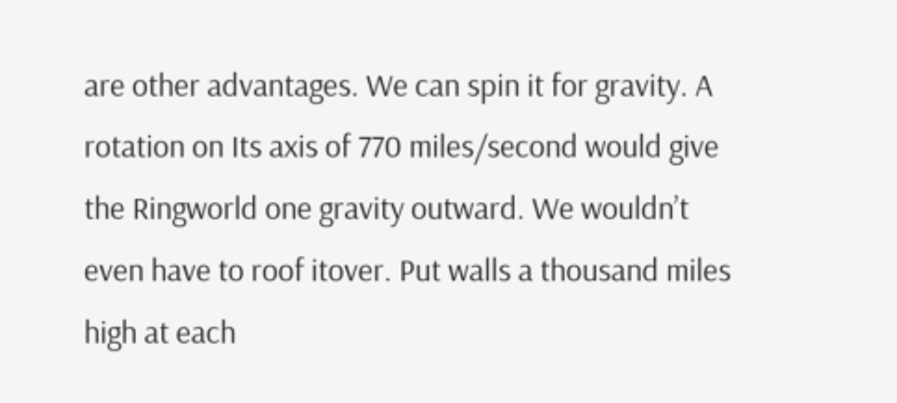are other advantages. We can spin it for gravity. A rotation on Its axis of 770 miles/second would give the Ringworld one gravity outward. We wouldn’t even have to roof itover. Put walls a thousand miles high at each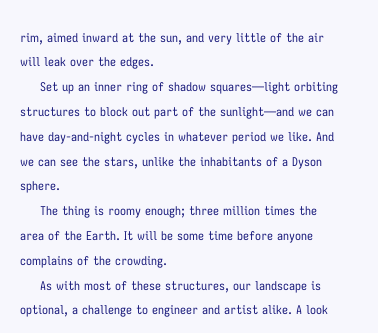rim, aimed inward at the sun, and very little of the air will leak over the edges.
     Set up an inner ring of shadow squares—light orbiting structures to block out part of the sunlight—and we can have day-and-night cycles in whatever period we like. And we can see the stars, unlike the inhabitants of a Dyson sphere.
     The thing is roomy enough; three million times the area of the Earth. It will be some time before anyone complains of the crowding.
     As with most of these structures, our landscape is optional, a challenge to engineer and artist alike. A look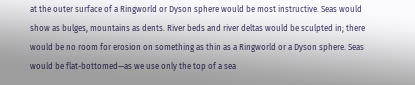at the outer surface of a Ringworld or Dyson sphere would be most instructive. Seas would show as bulges, mountains as dents. River beds and river deltas would be sculpted in; there would be no room for erosion on something as thin as a Ringworld or a Dyson sphere. Seas would be flat-bottomed—as we use only the top of a sea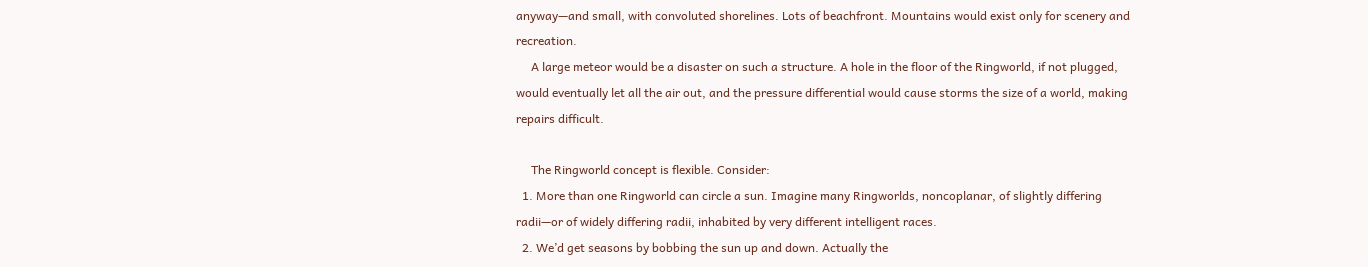anyway—and small, with convoluted shorelines. Lots of beachfront. Mountains would exist only for scenery and recreation.
     A large meteor would be a disaster on such a structure. A hole in the floor of the Ringworld, if not plugged, would eventually let all the air out, and the pressure differential would cause storms the size of a world, making repairs difficult.

     The Ringworld concept is flexible. Consider:
  1. More than one Ringworld can circle a sun. Imagine many Ringworlds, noncoplanar, of slightly differing radii—or of widely differing radii, inhabited by very different intelligent races.
  2. We’d get seasons by bobbing the sun up and down. Actually the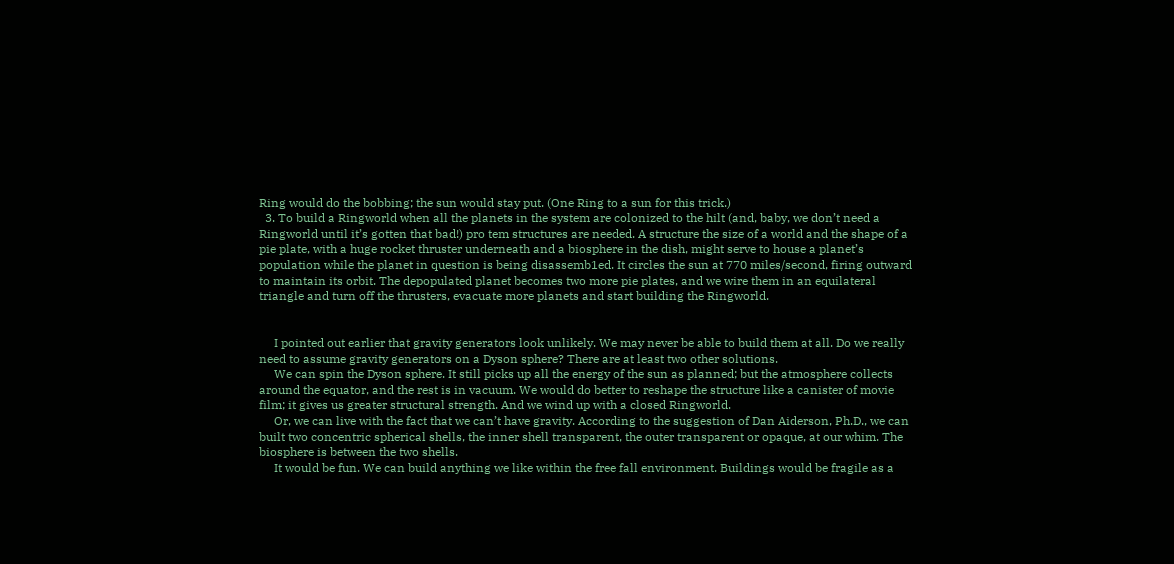Ring would do the bobbing; the sun would stay put. (One Ring to a sun for this trick.)
  3. To build a Ringworld when all the planets in the system are colonized to the hilt (and, baby, we don’t need a Ringworld until it’s gotten that bad!) pro tem structures are needed. A structure the size of a world and the shape of a pie plate, with a huge rocket thruster underneath and a biosphere in the dish, might serve to house a planet’s population while the planet in question is being disassemb1ed. It circles the sun at 770 miles/second, firing outward to maintain its orbit. The depopulated planet becomes two more pie plates, and we wire them in an equilateral triangle and turn off the thrusters, evacuate more planets and start building the Ringworld.


     I pointed out earlier that gravity generators look unlikely. We may never be able to build them at all. Do we really need to assume gravity generators on a Dyson sphere? There are at least two other solutions.
     We can spin the Dyson sphere. It still picks up all the energy of the sun as planned; but the atmosphere collects around the equator, and the rest is in vacuum. We would do better to reshape the structure like a canister of movie film; it gives us greater structural strength. And we wind up with a closed Ringworld.
     Or, we can live with the fact that we can’t have gravity. According to the suggestion of Dan Aiderson, Ph.D., we can built two concentric spherical shells, the inner shell transparent, the outer transparent or opaque, at our whim. The biosphere is between the two shells.
     It would be fun. We can build anything we like within the free fall environment. Buildings would be fragile as a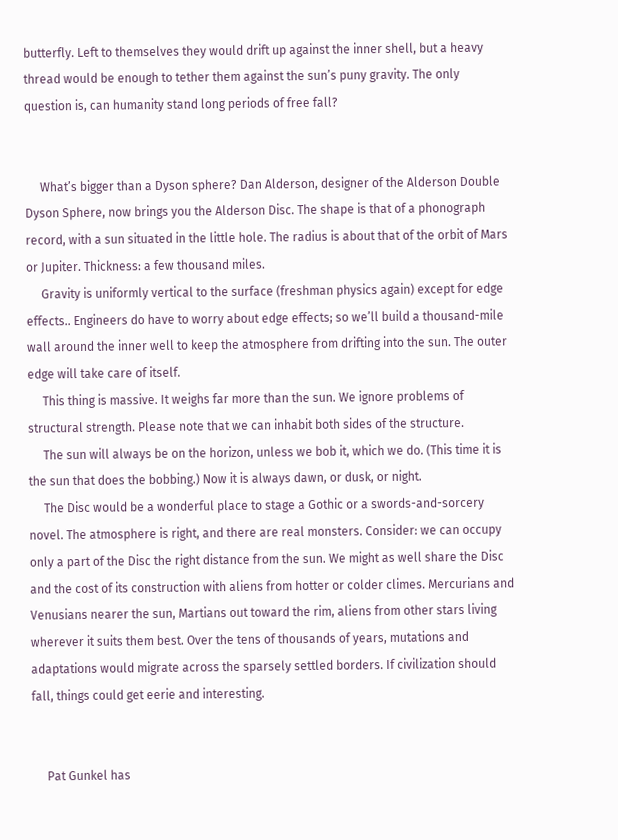butterfly. Left to themselves they would drift up against the inner shell, but a heavy thread would be enough to tether them against the sun’s puny gravity. The only question is, can humanity stand long periods of free fall?


     What’s bigger than a Dyson sphere? Dan Alderson, designer of the Alderson Double Dyson Sphere, now brings you the Alderson Disc. The shape is that of a phonograph record, with a sun situated in the little hole. The radius is about that of the orbit of Mars or Jupiter. Thickness: a few thousand miles.
     Gravity is uniformly vertical to the surface (freshman physics again) except for edge effects.. Engineers do have to worry about edge effects; so we’ll build a thousand-mile wall around the inner well to keep the atmosphere from drifting into the sun. The outer edge will take care of itself.
     This thing is massive. It weighs far more than the sun. We ignore problems of structural strength. Please note that we can inhabit both sides of the structure.
     The sun will always be on the horizon, unless we bob it, which we do. (This time it is the sun that does the bobbing.) Now it is always dawn, or dusk, or night.
     The Disc would be a wonderful place to stage a Gothic or a swords-and-sorcery novel. The atmosphere is right, and there are real monsters. Consider: we can occupy only a part of the Disc the right distance from the sun. We might as well share the Disc and the cost of its construction with aliens from hotter or colder climes. Mercurians and Venusians nearer the sun, Martians out toward the rim, aliens from other stars living wherever it suits them best. Over the tens of thousands of years, mutations and adaptations would migrate across the sparsely settled borders. If civilization should fall, things could get eerie and interesting.


     Pat Gunkel has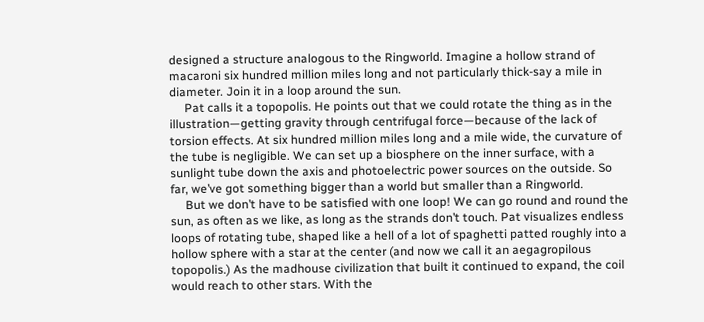designed a structure analogous to the Ringworld. Imagine a hollow strand of macaroni six hundred million miles long and not particularly thick-say a mile in diameter. Join it in a loop around the sun.
     Pat calls it a topopolis. He points out that we could rotate the thing as in the illustration—getting gravity through centrifugal force—because of the lack of torsion effects. At six hundred million miles long and a mile wide, the curvature of the tube is negligible. We can set up a biosphere on the inner surface, with a sunlight tube down the axis and photoelectric power sources on the outside. So far, we’ve got something bigger than a world but smaller than a Ringworld.
     But we don’t have to be satisfied with one loop! We can go round and round the sun, as often as we like, as long as the strands don’t touch. Pat visualizes endless loops of rotating tube, shaped like a hell of a lot of spaghetti patted roughly into a hollow sphere with a star at the center (and now we call it an aegagropilous topopolis.) As the madhouse civilization that built it continued to expand, the coil would reach to other stars. With the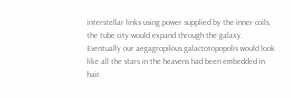interstellar links using power supplied by the inner coils, the tube city would expand through the galaxy. Eventually our aegagropilous galactotopopolis would look like all the stars in the heavens had been embedded in hair.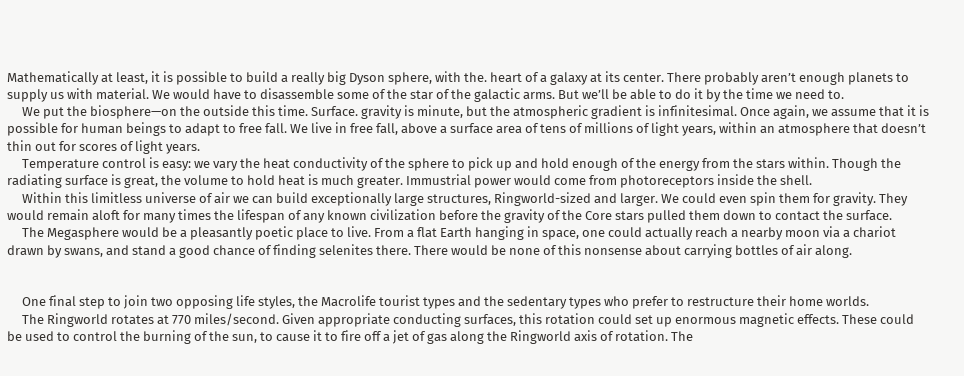Mathematically at least, it is possible to build a really big Dyson sphere, with the. heart of a galaxy at its center. There probably aren’t enough planets to supply us with material. We would have to disassemble some of the star of the galactic arms. But we’ll be able to do it by the time we need to.
     We put the biosphere—on the outside this time. Surface. gravity is minute, but the atmospheric gradient is infinitesimal. Once again, we assume that it is possible for human beings to adapt to free fall. We live in free fall, above a surface area of tens of millions of light years, within an atmosphere that doesn’t thin out for scores of light years.
     Temperature control is easy: we vary the heat conductivity of the sphere to pick up and hold enough of the energy from the stars within. Though the radiating surface is great, the volume to hold heat is much greater. Immustrial power would come from photoreceptors inside the shell.
     Within this limitless universe of air we can build exceptionally large structures, Ringworld-sized and larger. We could even spin them for gravity. They would remain aloft for many times the lifespan of any known civilization before the gravity of the Core stars pulled them down to contact the surface.
     The Megasphere would be a pleasantly poetic place to live. From a flat Earth hanging in space, one could actually reach a nearby moon via a chariot drawn by swans, and stand a good chance of finding selenites there. There would be none of this nonsense about carrying bottles of air along.


     One final step to join two opposing life styles, the Macrolife tourist types and the sedentary types who prefer to restructure their home worlds.
     The Ringworld rotates at 770 miles/second. Given appropriate conducting surfaces, this rotation could set up enormous magnetic effects. These could be used to control the burning of the sun, to cause it to fire off a jet of gas along the Ringworld axis of rotation. The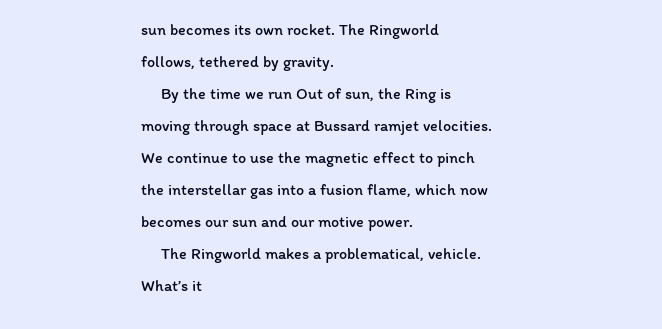sun becomes its own rocket. The Ringworld follows, tethered by gravity.
     By the time we run Out of sun, the Ring is moving through space at Bussard ramjet velocities. We continue to use the magnetic effect to pinch the interstellar gas into a fusion flame, which now becomes our sun and our motive power.
     The Ringworld makes a problematical, vehicle. What’s it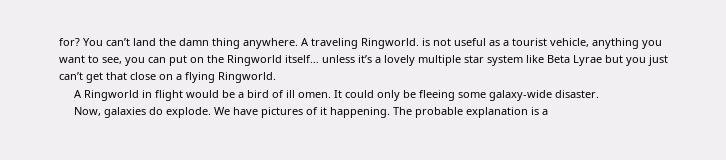for? You can’t land the damn thing anywhere. A traveling Ringworld. is not useful as a tourist vehicle, anything you want to see, you can put on the Ringworld itself… unless it’s a lovely multiple star system like Beta Lyrae but you just can’t get that close on a flying Ringworld.
     A Ringworld in flight would be a bird of ill omen. It could only be fleeing some galaxy-wide disaster.
     Now, galaxies do explode. We have pictures of it happening. The probable explanation is a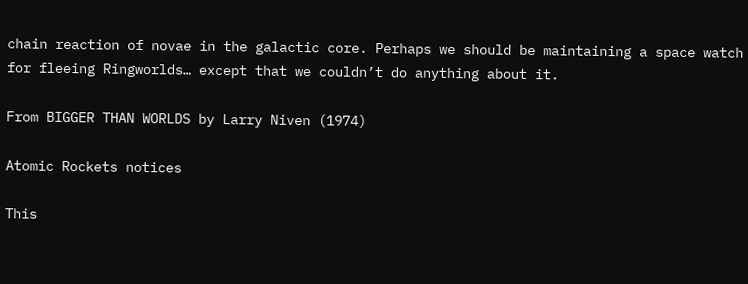chain reaction of novae in the galactic core. Perhaps we should be maintaining a space watch for fleeing Ringworlds… except that we couldn’t do anything about it.

From BIGGER THAN WORLDS by Larry Niven (1974)

Atomic Rockets notices

This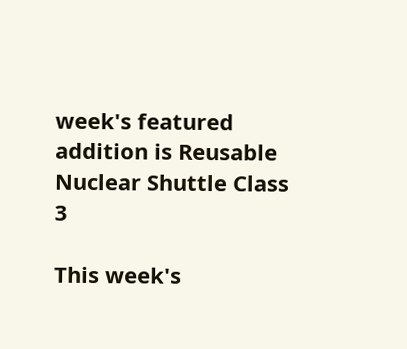week's featured addition is Reusable Nuclear Shuttle Class 3

This week's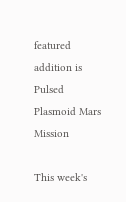featured addition is Pulsed Plasmoid Mars Mission

This week's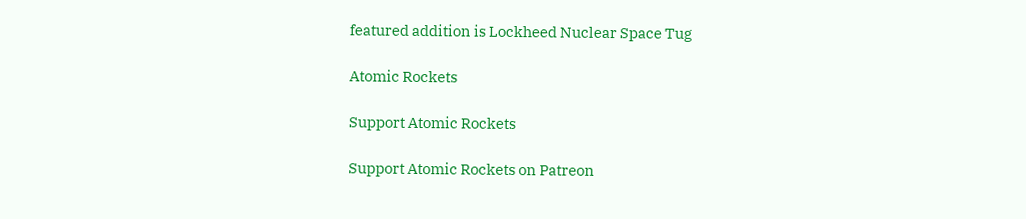featured addition is Lockheed Nuclear Space Tug

Atomic Rockets

Support Atomic Rockets

Support Atomic Rockets on Patreon